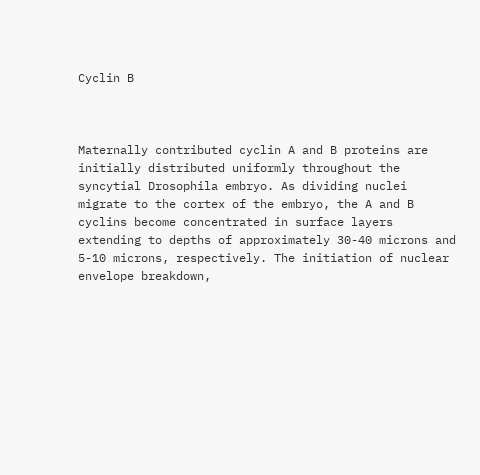Cyclin B



Maternally contributed cyclin A and B proteins are initially distributed uniformly throughout the syncytial Drosophila embryo. As dividing nuclei migrate to the cortex of the embryo, the A and B cyclins become concentrated in surface layers extending to depths of approximately 30-40 microns and 5-10 microns, respectively. The initiation of nuclear envelope breakdown,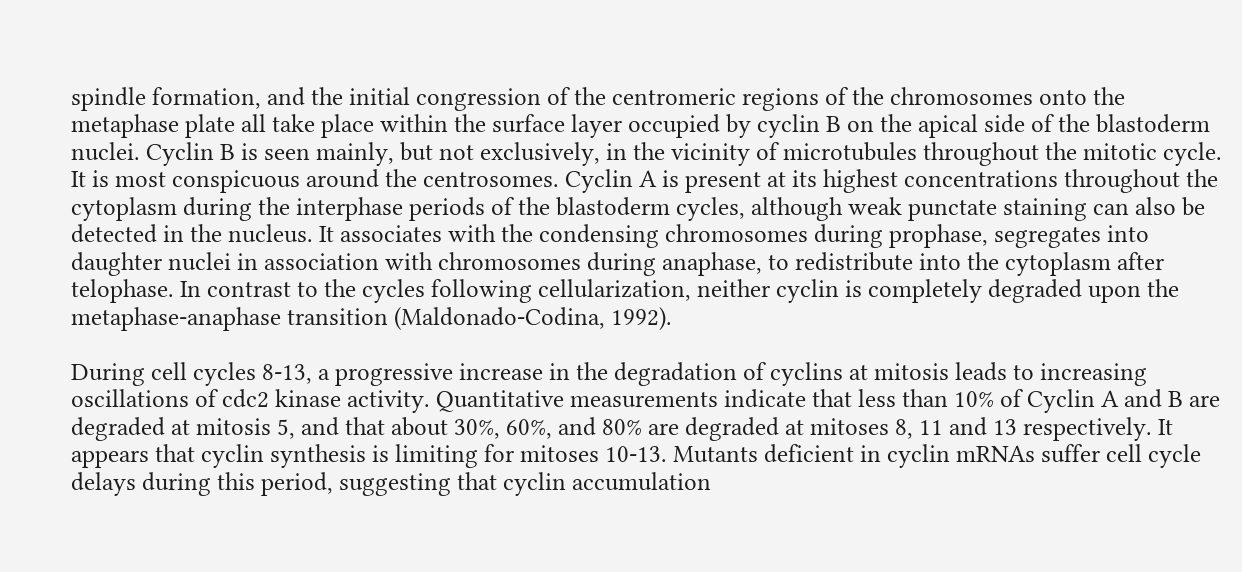spindle formation, and the initial congression of the centromeric regions of the chromosomes onto the metaphase plate all take place within the surface layer occupied by cyclin B on the apical side of the blastoderm nuclei. Cyclin B is seen mainly, but not exclusively, in the vicinity of microtubules throughout the mitotic cycle. It is most conspicuous around the centrosomes. Cyclin A is present at its highest concentrations throughout the cytoplasm during the interphase periods of the blastoderm cycles, although weak punctate staining can also be detected in the nucleus. It associates with the condensing chromosomes during prophase, segregates into daughter nuclei in association with chromosomes during anaphase, to redistribute into the cytoplasm after telophase. In contrast to the cycles following cellularization, neither cyclin is completely degraded upon the metaphase-anaphase transition (Maldonado-Codina, 1992).

During cell cycles 8-13, a progressive increase in the degradation of cyclins at mitosis leads to increasing oscillations of cdc2 kinase activity. Quantitative measurements indicate that less than 10% of Cyclin A and B are degraded at mitosis 5, and that about 30%, 60%, and 80% are degraded at mitoses 8, 11 and 13 respectively. It appears that cyclin synthesis is limiting for mitoses 10-13. Mutants deficient in cyclin mRNAs suffer cell cycle delays during this period, suggesting that cyclin accumulation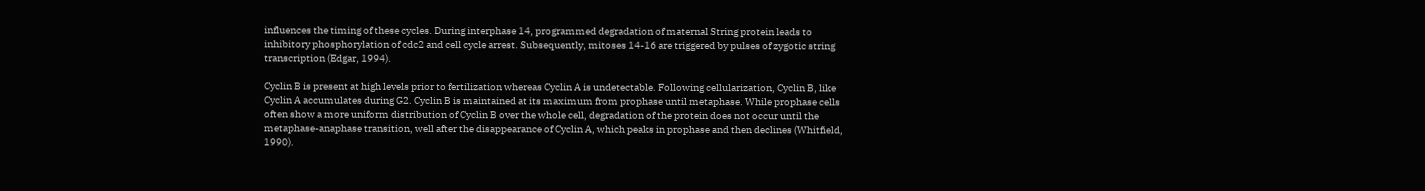influences the timing of these cycles. During interphase 14, programmed degradation of maternal String protein leads to inhibitory phosphorylation of cdc2 and cell cycle arrest. Subsequently, mitoses 14-16 are triggered by pulses of zygotic string transcription (Edgar, 1994).

Cyclin B is present at high levels prior to fertilization whereas Cyclin A is undetectable. Following cellularization, Cyclin B, like Cyclin A accumulates during G2. Cyclin B is maintained at its maximum from prophase until metaphase. While prophase cells often show a more uniform distribution of Cyclin B over the whole cell, degradation of the protein does not occur until the metaphase-anaphase transition, well after the disappearance of Cyclin A, which peaks in prophase and then declines (Whitfield, 1990).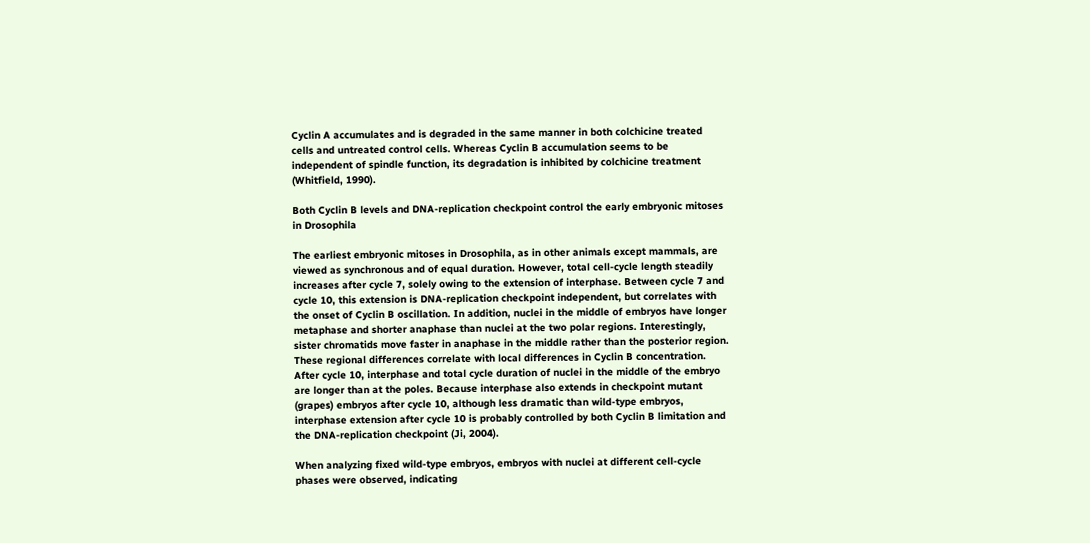Cyclin A accumulates and is degraded in the same manner in both colchicine treated cells and untreated control cells. Whereas Cyclin B accumulation seems to be independent of spindle function, its degradation is inhibited by colchicine treatment (Whitfield, 1990).

Both Cyclin B levels and DNA-replication checkpoint control the early embryonic mitoses in Drosophila

The earliest embryonic mitoses in Drosophila, as in other animals except mammals, are viewed as synchronous and of equal duration. However, total cell-cycle length steadily increases after cycle 7, solely owing to the extension of interphase. Between cycle 7 and cycle 10, this extension is DNA-replication checkpoint independent, but correlates with the onset of Cyclin B oscillation. In addition, nuclei in the middle of embryos have longer metaphase and shorter anaphase than nuclei at the two polar regions. Interestingly, sister chromatids move faster in anaphase in the middle rather than the posterior region. These regional differences correlate with local differences in Cyclin B concentration. After cycle 10, interphase and total cycle duration of nuclei in the middle of the embryo are longer than at the poles. Because interphase also extends in checkpoint mutant (grapes) embryos after cycle 10, although less dramatic than wild-type embryos, interphase extension after cycle 10 is probably controlled by both Cyclin B limitation and the DNA-replication checkpoint (Ji, 2004).

When analyzing fixed wild-type embryos, embryos with nuclei at different cell-cycle phases were observed, indicating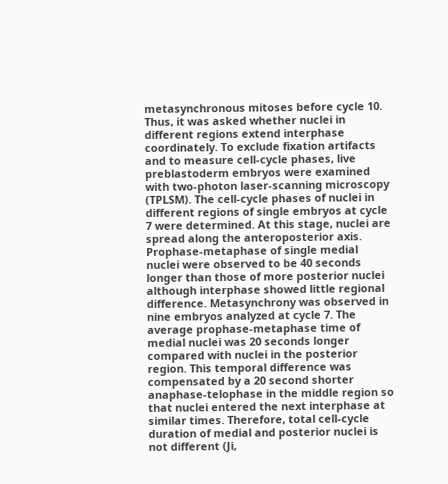metasynchronous mitoses before cycle 10. Thus, it was asked whether nuclei in different regions extend interphase coordinately. To exclude fixation artifacts and to measure cell-cycle phases, live preblastoderm embryos were examined with two-photon laser-scanning microscopy (TPLSM). The cell-cycle phases of nuclei in different regions of single embryos at cycle 7 were determined. At this stage, nuclei are spread along the anteroposterior axis. Prophase-metaphase of single medial nuclei were observed to be 40 seconds longer than those of more posterior nuclei although interphase showed little regional difference. Metasynchrony was observed in nine embryos analyzed at cycle 7. The average prophase-metaphase time of medial nuclei was 20 seconds longer compared with nuclei in the posterior region. This temporal difference was compensated by a 20 second shorter anaphase-telophase in the middle region so that nuclei entered the next interphase at similar times. Therefore, total cell-cycle duration of medial and posterior nuclei is not different (Ji,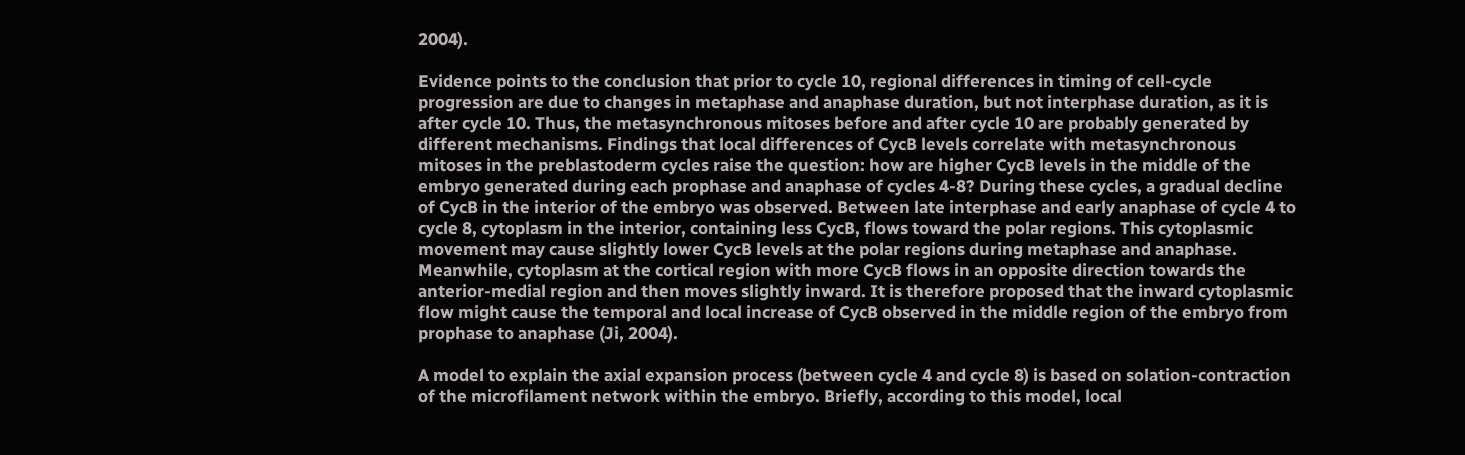2004).

Evidence points to the conclusion that prior to cycle 10, regional differences in timing of cell-cycle progression are due to changes in metaphase and anaphase duration, but not interphase duration, as it is after cycle 10. Thus, the metasynchronous mitoses before and after cycle 10 are probably generated by different mechanisms. Findings that local differences of CycB levels correlate with metasynchronous mitoses in the preblastoderm cycles raise the question: how are higher CycB levels in the middle of the embryo generated during each prophase and anaphase of cycles 4-8? During these cycles, a gradual decline of CycB in the interior of the embryo was observed. Between late interphase and early anaphase of cycle 4 to cycle 8, cytoplasm in the interior, containing less CycB, flows toward the polar regions. This cytoplasmic movement may cause slightly lower CycB levels at the polar regions during metaphase and anaphase. Meanwhile, cytoplasm at the cortical region with more CycB flows in an opposite direction towards the anterior-medial region and then moves slightly inward. It is therefore proposed that the inward cytoplasmic flow might cause the temporal and local increase of CycB observed in the middle region of the embryo from prophase to anaphase (Ji, 2004).

A model to explain the axial expansion process (between cycle 4 and cycle 8) is based on solation-contraction of the microfilament network within the embryo. Briefly, according to this model, local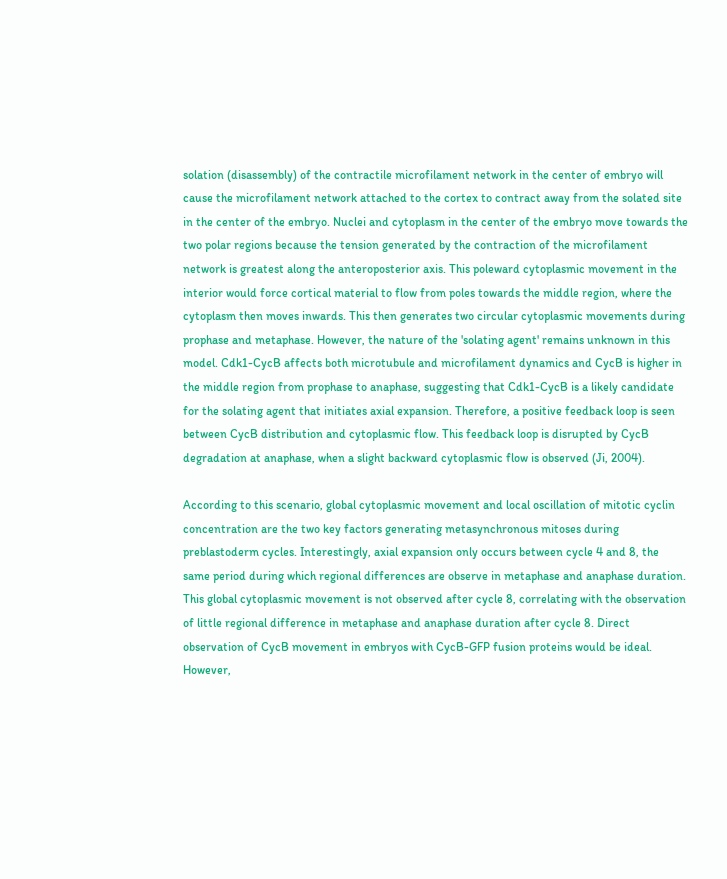solation (disassembly) of the contractile microfilament network in the center of embryo will cause the microfilament network attached to the cortex to contract away from the solated site in the center of the embryo. Nuclei and cytoplasm in the center of the embryo move towards the two polar regions because the tension generated by the contraction of the microfilament network is greatest along the anteroposterior axis. This poleward cytoplasmic movement in the interior would force cortical material to flow from poles towards the middle region, where the cytoplasm then moves inwards. This then generates two circular cytoplasmic movements during prophase and metaphase. However, the nature of the 'solating agent' remains unknown in this model. Cdk1-CycB affects both microtubule and microfilament dynamics and CycB is higher in the middle region from prophase to anaphase, suggesting that Cdk1-CycB is a likely candidate for the solating agent that initiates axial expansion. Therefore, a positive feedback loop is seen between CycB distribution and cytoplasmic flow. This feedback loop is disrupted by CycB degradation at anaphase, when a slight backward cytoplasmic flow is observed (Ji, 2004).

According to this scenario, global cytoplasmic movement and local oscillation of mitotic cyclin concentration are the two key factors generating metasynchronous mitoses during preblastoderm cycles. Interestingly, axial expansion only occurs between cycle 4 and 8, the same period during which regional differences are observe in metaphase and anaphase duration. This global cytoplasmic movement is not observed after cycle 8, correlating with the observation of little regional difference in metaphase and anaphase duration after cycle 8. Direct observation of CycB movement in embryos with CycB-GFP fusion proteins would be ideal. However,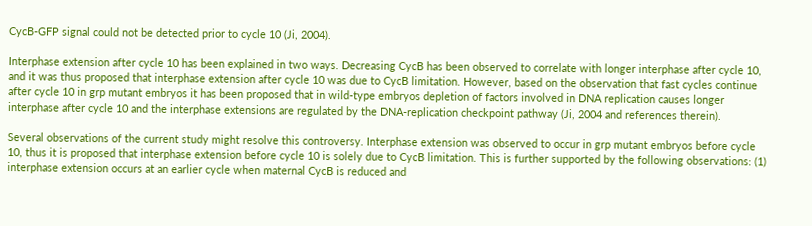CycB-GFP signal could not be detected prior to cycle 10 (Ji, 2004).

Interphase extension after cycle 10 has been explained in two ways. Decreasing CycB has been observed to correlate with longer interphase after cycle 10, and it was thus proposed that interphase extension after cycle 10 was due to CycB limitation. However, based on the observation that fast cycles continue after cycle 10 in grp mutant embryos it has been proposed that in wild-type embryos depletion of factors involved in DNA replication causes longer interphase after cycle 10 and the interphase extensions are regulated by the DNA-replication checkpoint pathway (Ji, 2004 and references therein).

Several observations of the current study might resolve this controversy. Interphase extension was observed to occur in grp mutant embryos before cycle 10, thus it is proposed that interphase extension before cycle 10 is solely due to CycB limitation. This is further supported by the following observations: (1) interphase extension occurs at an earlier cycle when maternal CycB is reduced and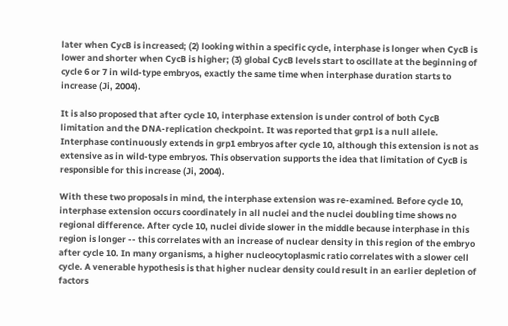later when CycB is increased; (2) looking within a specific cycle, interphase is longer when CycB is lower and shorter when CycB is higher; (3) global CycB levels start to oscillate at the beginning of cycle 6 or 7 in wild-type embryos, exactly the same time when interphase duration starts to increase (Ji, 2004).

It is also proposed that after cycle 10, interphase extension is under control of both CycB limitation and the DNA-replication checkpoint. It was reported that grp1 is a null allele. Interphase continuously extends in grp1 embryos after cycle 10, although this extension is not as extensive as in wild-type embryos. This observation supports the idea that limitation of CycB is responsible for this increase (Ji, 2004).

With these two proposals in mind, the interphase extension was re-examined. Before cycle 10, interphase extension occurs coordinately in all nuclei and the nuclei doubling time shows no regional difference. After cycle 10, nuclei divide slower in the middle because interphase in this region is longer -- this correlates with an increase of nuclear density in this region of the embryo after cycle 10. In many organisms, a higher nucleocytoplasmic ratio correlates with a slower cell cycle. A venerable hypothesis is that higher nuclear density could result in an earlier depletion of factors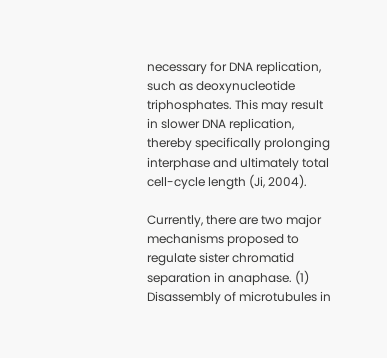necessary for DNA replication, such as deoxynucleotide triphosphates. This may result in slower DNA replication, thereby specifically prolonging interphase and ultimately total cell-cycle length (Ji, 2004).

Currently, there are two major mechanisms proposed to regulate sister chromatid separation in anaphase. (1) Disassembly of microtubules in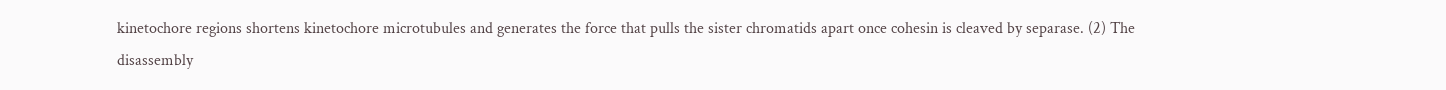kinetochore regions shortens kinetochore microtubules and generates the force that pulls the sister chromatids apart once cohesin is cleaved by separase. (2) The disassembly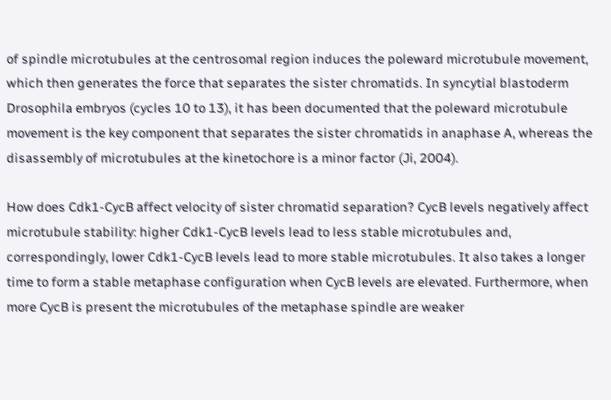of spindle microtubules at the centrosomal region induces the poleward microtubule movement, which then generates the force that separates the sister chromatids. In syncytial blastoderm Drosophila embryos (cycles 10 to 13), it has been documented that the poleward microtubule movement is the key component that separates the sister chromatids in anaphase A, whereas the disassembly of microtubules at the kinetochore is a minor factor (Ji, 2004).

How does Cdk1-CycB affect velocity of sister chromatid separation? CycB levels negatively affect microtubule stability: higher Cdk1-CycB levels lead to less stable microtubules and, correspondingly, lower Cdk1-CycB levels lead to more stable microtubules. It also takes a longer time to form a stable metaphase configuration when CycB levels are elevated. Furthermore, when more CycB is present the microtubules of the metaphase spindle are weaker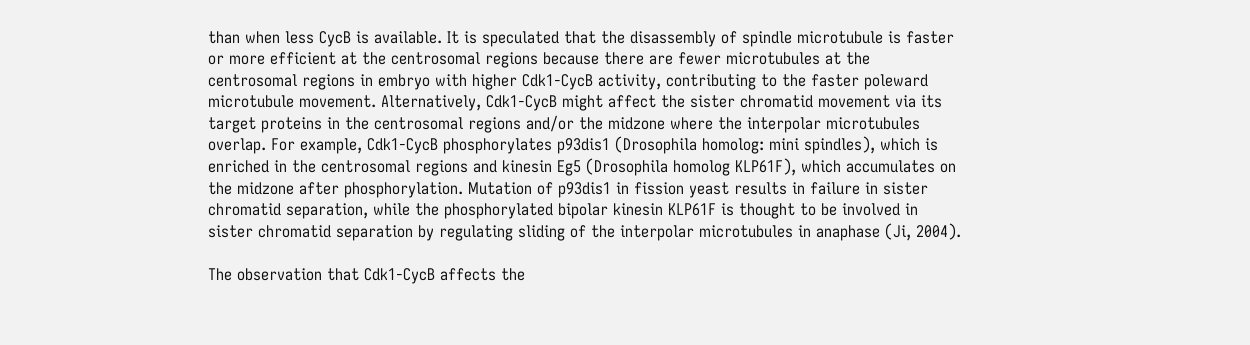than when less CycB is available. It is speculated that the disassembly of spindle microtubule is faster or more efficient at the centrosomal regions because there are fewer microtubules at the centrosomal regions in embryo with higher Cdk1-CycB activity, contributing to the faster poleward microtubule movement. Alternatively, Cdk1-CycB might affect the sister chromatid movement via its target proteins in the centrosomal regions and/or the midzone where the interpolar microtubules overlap. For example, Cdk1-CycB phosphorylates p93dis1 (Drosophila homolog: mini spindles), which is enriched in the centrosomal regions and kinesin Eg5 (Drosophila homolog KLP61F), which accumulates on the midzone after phosphorylation. Mutation of p93dis1 in fission yeast results in failure in sister chromatid separation, while the phosphorylated bipolar kinesin KLP61F is thought to be involved in sister chromatid separation by regulating sliding of the interpolar microtubules in anaphase (Ji, 2004).

The observation that Cdk1-CycB affects the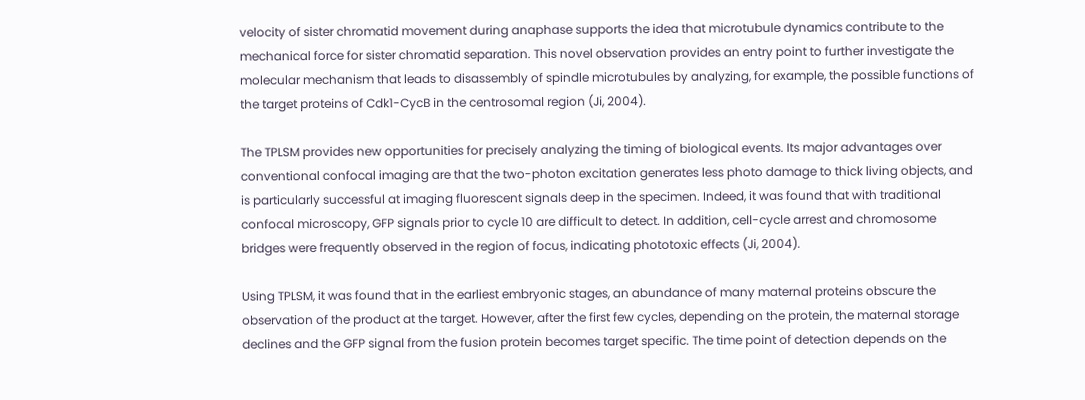velocity of sister chromatid movement during anaphase supports the idea that microtubule dynamics contribute to the mechanical force for sister chromatid separation. This novel observation provides an entry point to further investigate the molecular mechanism that leads to disassembly of spindle microtubules by analyzing, for example, the possible functions of the target proteins of Cdk1-CycB in the centrosomal region (Ji, 2004).

The TPLSM provides new opportunities for precisely analyzing the timing of biological events. Its major advantages over conventional confocal imaging are that the two-photon excitation generates less photo damage to thick living objects, and is particularly successful at imaging fluorescent signals deep in the specimen. Indeed, it was found that with traditional confocal microscopy, GFP signals prior to cycle 10 are difficult to detect. In addition, cell-cycle arrest and chromosome bridges were frequently observed in the region of focus, indicating phototoxic effects (Ji, 2004).

Using TPLSM, it was found that in the earliest embryonic stages, an abundance of many maternal proteins obscure the observation of the product at the target. However, after the first few cycles, depending on the protein, the maternal storage declines and the GFP signal from the fusion protein becomes target specific. The time point of detection depends on the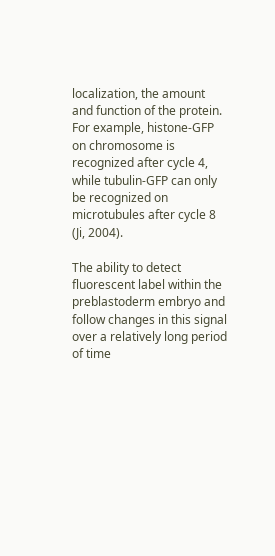localization, the amount and function of the protein. For example, histone-GFP on chromosome is recognized after cycle 4, while tubulin-GFP can only be recognized on microtubules after cycle 8 (Ji, 2004).

The ability to detect fluorescent label within the preblastoderm embryo and follow changes in this signal over a relatively long period of time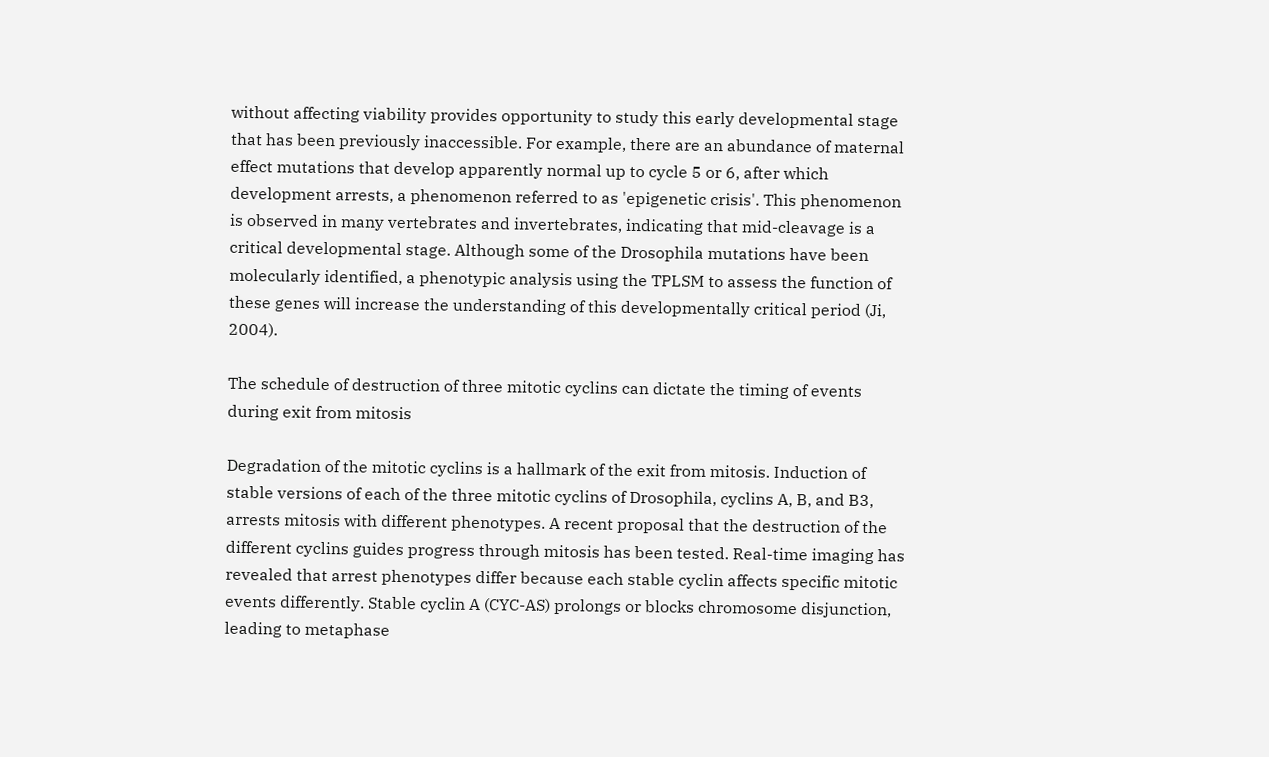without affecting viability provides opportunity to study this early developmental stage that has been previously inaccessible. For example, there are an abundance of maternal effect mutations that develop apparently normal up to cycle 5 or 6, after which development arrests, a phenomenon referred to as 'epigenetic crisis'. This phenomenon is observed in many vertebrates and invertebrates, indicating that mid-cleavage is a critical developmental stage. Although some of the Drosophila mutations have been molecularly identified, a phenotypic analysis using the TPLSM to assess the function of these genes will increase the understanding of this developmentally critical period (Ji, 2004).

The schedule of destruction of three mitotic cyclins can dictate the timing of events during exit from mitosis

Degradation of the mitotic cyclins is a hallmark of the exit from mitosis. Induction of stable versions of each of the three mitotic cyclins of Drosophila, cyclins A, B, and B3, arrests mitosis with different phenotypes. A recent proposal that the destruction of the different cyclins guides progress through mitosis has been tested. Real-time imaging has revealed that arrest phenotypes differ because each stable cyclin affects specific mitotic events differently. Stable cyclin A (CYC-AS) prolongs or blocks chromosome disjunction, leading to metaphase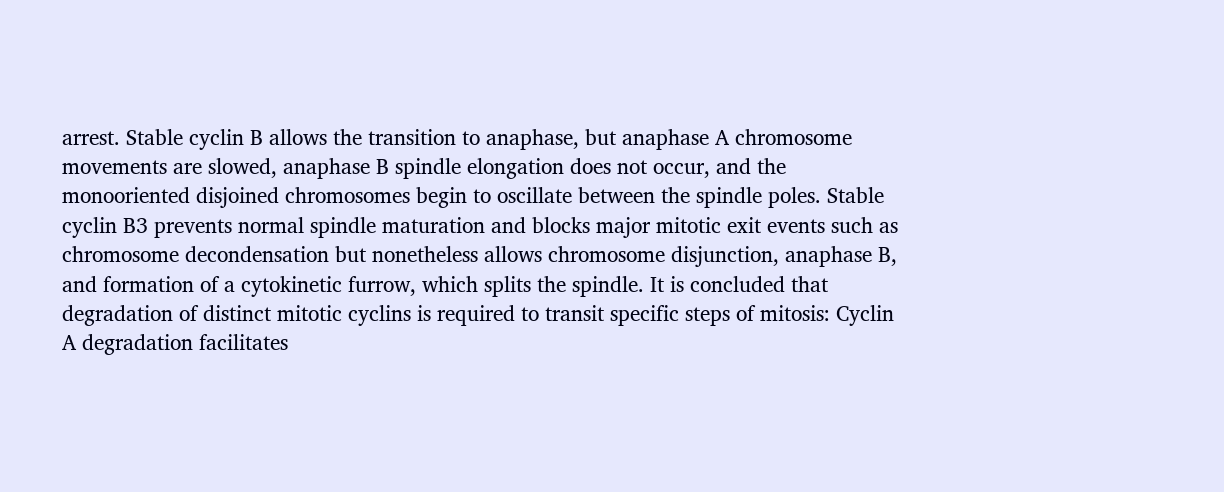arrest. Stable cyclin B allows the transition to anaphase, but anaphase A chromosome movements are slowed, anaphase B spindle elongation does not occur, and the monooriented disjoined chromosomes begin to oscillate between the spindle poles. Stable cyclin B3 prevents normal spindle maturation and blocks major mitotic exit events such as chromosome decondensation but nonetheless allows chromosome disjunction, anaphase B, and formation of a cytokinetic furrow, which splits the spindle. It is concluded that degradation of distinct mitotic cyclins is required to transit specific steps of mitosis: Cyclin A degradation facilitates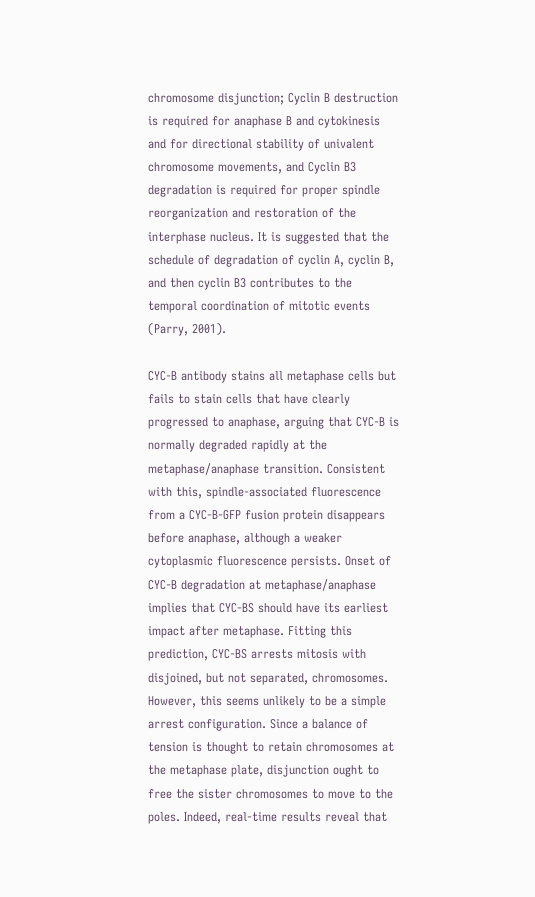chromosome disjunction; Cyclin B destruction is required for anaphase B and cytokinesis and for directional stability of univalent chromosome movements, and Cyclin B3 degradation is required for proper spindle reorganization and restoration of the interphase nucleus. It is suggested that the schedule of degradation of cyclin A, cyclin B, and then cyclin B3 contributes to the temporal coordination of mitotic events (Parry, 2001).

CYC-B antibody stains all metaphase cells but fails to stain cells that have clearly progressed to anaphase, arguing that CYC-B is normally degraded rapidly at the metaphase/anaphase transition. Consistent with this, spindle-associated fluorescence from a CYC-B-GFP fusion protein disappears before anaphase, although a weaker cytoplasmic fluorescence persists. Onset of CYC-B degradation at metaphase/anaphase implies that CYC-BS should have its earliest impact after metaphase. Fitting this prediction, CYC-BS arrests mitosis with disjoined, but not separated, chromosomes. However, this seems unlikely to be a simple arrest configuration. Since a balance of tension is thought to retain chromosomes at the metaphase plate, disjunction ought to free the sister chromosomes to move to the poles. Indeed, real-time results reveal that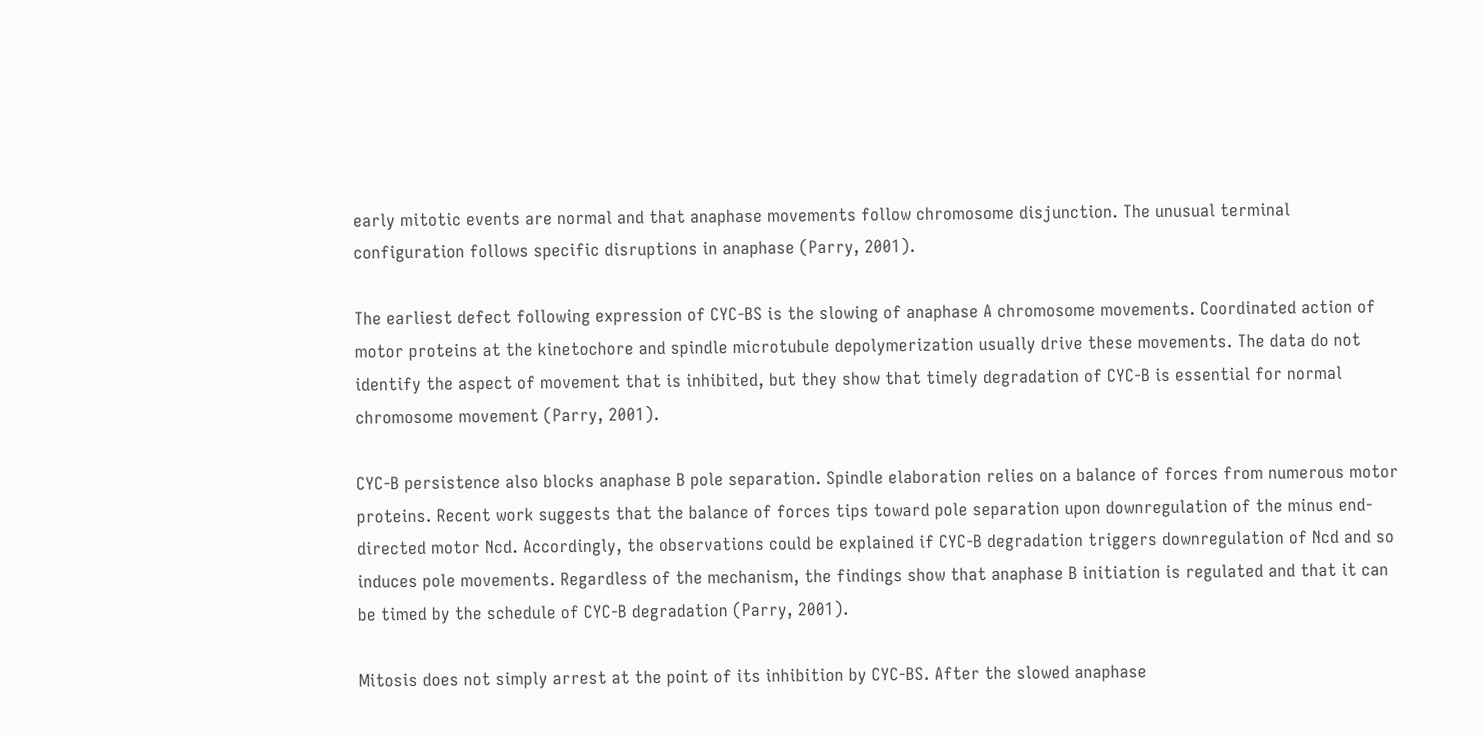early mitotic events are normal and that anaphase movements follow chromosome disjunction. The unusual terminal configuration follows specific disruptions in anaphase (Parry, 2001).

The earliest defect following expression of CYC-BS is the slowing of anaphase A chromosome movements. Coordinated action of motor proteins at the kinetochore and spindle microtubule depolymerization usually drive these movements. The data do not identify the aspect of movement that is inhibited, but they show that timely degradation of CYC-B is essential for normal chromosome movement (Parry, 2001).

CYC-B persistence also blocks anaphase B pole separation. Spindle elaboration relies on a balance of forces from numerous motor proteins. Recent work suggests that the balance of forces tips toward pole separation upon downregulation of the minus end-directed motor Ncd. Accordingly, the observations could be explained if CYC-B degradation triggers downregulation of Ncd and so induces pole movements. Regardless of the mechanism, the findings show that anaphase B initiation is regulated and that it can be timed by the schedule of CYC-B degradation (Parry, 2001).

Mitosis does not simply arrest at the point of its inhibition by CYC-BS. After the slowed anaphase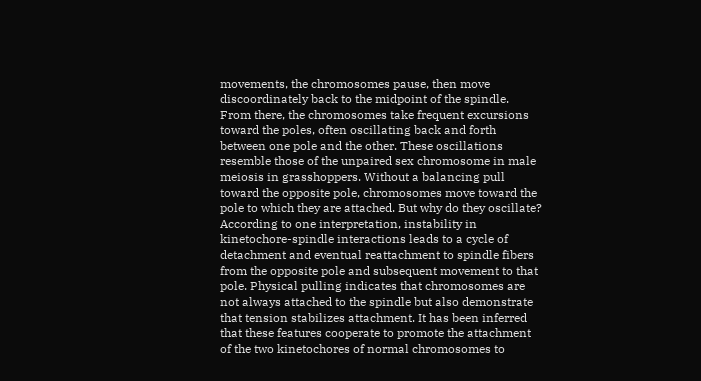movements, the chromosomes pause, then move discoordinately back to the midpoint of the spindle. From there, the chromosomes take frequent excursions toward the poles, often oscillating back and forth between one pole and the other. These oscillations resemble those of the unpaired sex chromosome in male meiosis in grasshoppers. Without a balancing pull toward the opposite pole, chromosomes move toward the pole to which they are attached. But why do they oscillate? According to one interpretation, instability in kinetochore-spindle interactions leads to a cycle of detachment and eventual reattachment to spindle fibers from the opposite pole and subsequent movement to that pole. Physical pulling indicates that chromosomes are not always attached to the spindle but also demonstrate that tension stabilizes attachment. It has been inferred that these features cooperate to promote the attachment of the two kinetochores of normal chromosomes to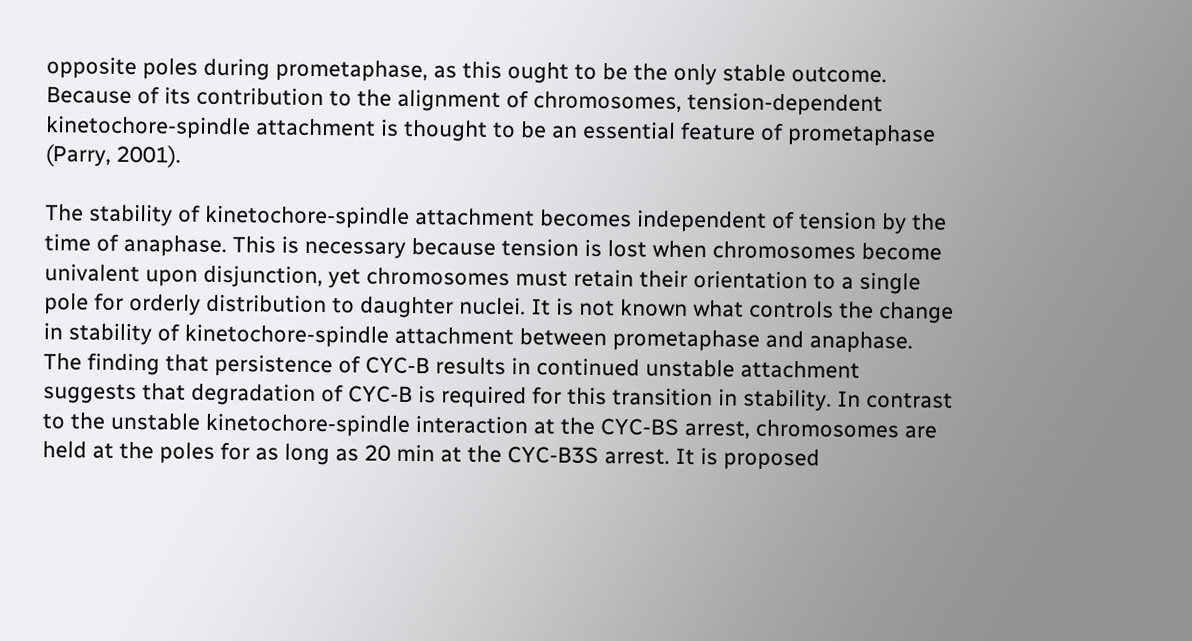opposite poles during prometaphase, as this ought to be the only stable outcome. Because of its contribution to the alignment of chromosomes, tension-dependent kinetochore-spindle attachment is thought to be an essential feature of prometaphase (Parry, 2001).

The stability of kinetochore-spindle attachment becomes independent of tension by the time of anaphase. This is necessary because tension is lost when chromosomes become univalent upon disjunction, yet chromosomes must retain their orientation to a single pole for orderly distribution to daughter nuclei. It is not known what controls the change in stability of kinetochore-spindle attachment between prometaphase and anaphase. The finding that persistence of CYC-B results in continued unstable attachment suggests that degradation of CYC-B is required for this transition in stability. In contrast to the unstable kinetochore-spindle interaction at the CYC-BS arrest, chromosomes are held at the poles for as long as 20 min at the CYC-B3S arrest. It is proposed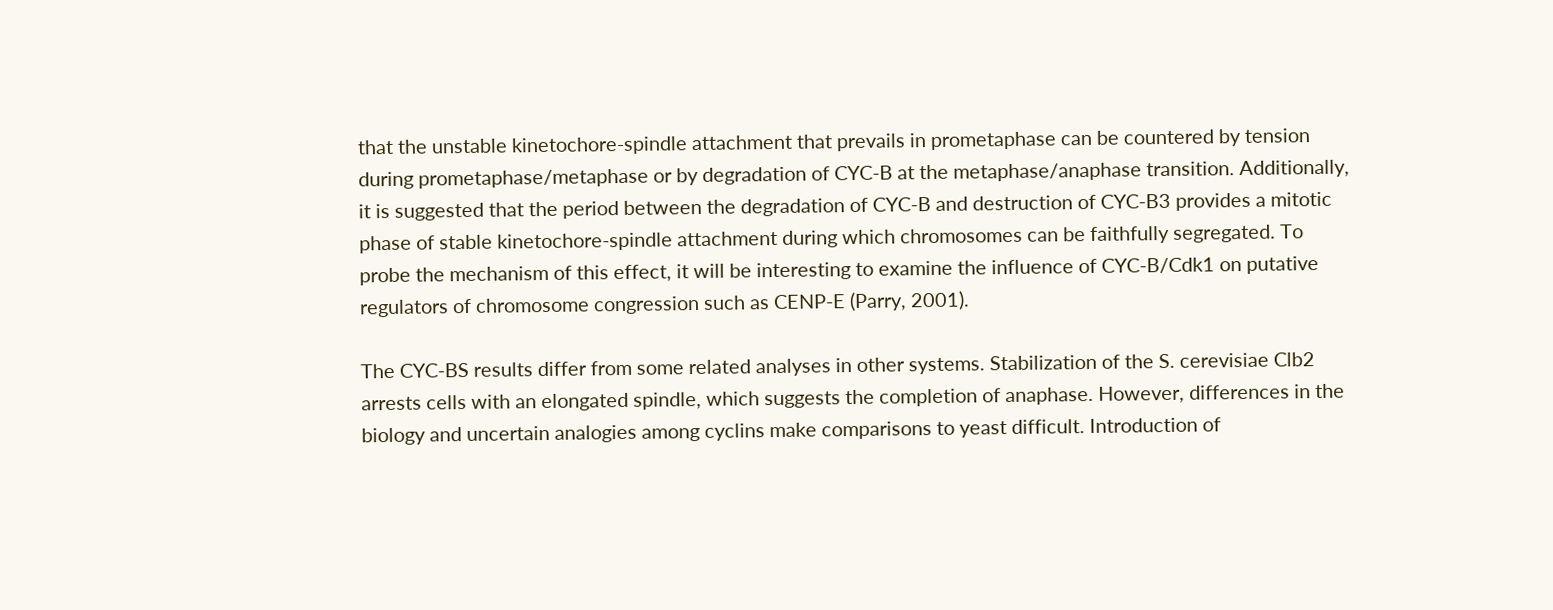that the unstable kinetochore-spindle attachment that prevails in prometaphase can be countered by tension during prometaphase/metaphase or by degradation of CYC-B at the metaphase/anaphase transition. Additionally, it is suggested that the period between the degradation of CYC-B and destruction of CYC-B3 provides a mitotic phase of stable kinetochore-spindle attachment during which chromosomes can be faithfully segregated. To probe the mechanism of this effect, it will be interesting to examine the influence of CYC-B/Cdk1 on putative regulators of chromosome congression such as CENP-E (Parry, 2001).

The CYC-BS results differ from some related analyses in other systems. Stabilization of the S. cerevisiae Clb2 arrests cells with an elongated spindle, which suggests the completion of anaphase. However, differences in the biology and uncertain analogies among cyclins make comparisons to yeast difficult. Introduction of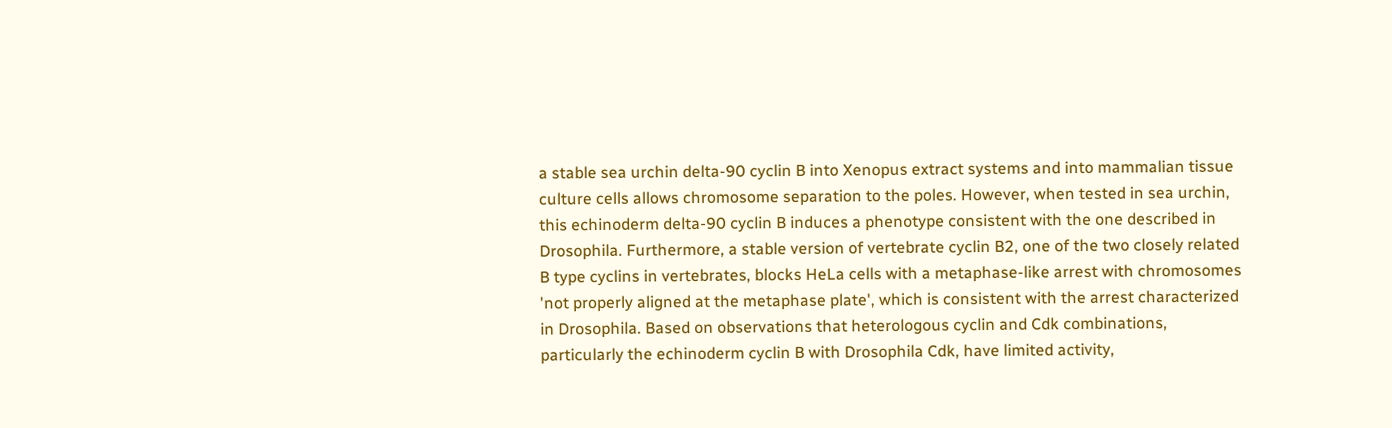a stable sea urchin delta-90 cyclin B into Xenopus extract systems and into mammalian tissue culture cells allows chromosome separation to the poles. However, when tested in sea urchin, this echinoderm delta-90 cyclin B induces a phenotype consistent with the one described in Drosophila. Furthermore, a stable version of vertebrate cyclin B2, one of the two closely related B type cyclins in vertebrates, blocks HeLa cells with a metaphase-like arrest with chromosomes 'not properly aligned at the metaphase plate', which is consistent with the arrest characterized in Drosophila. Based on observations that heterologous cyclin and Cdk combinations, particularly the echinoderm cyclin B with Drosophila Cdk, have limited activity,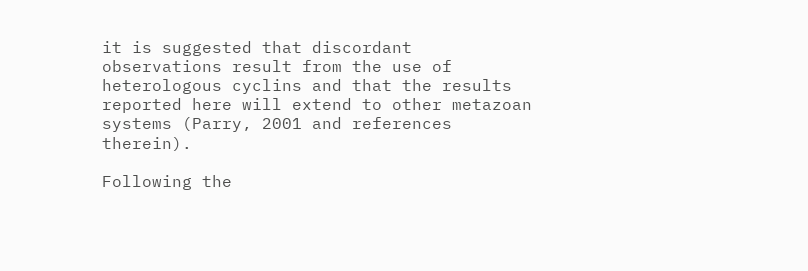it is suggested that discordant observations result from the use of heterologous cyclins and that the results reported here will extend to other metazoan systems (Parry, 2001 and references therein).

Following the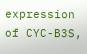expression of CYC-B3S,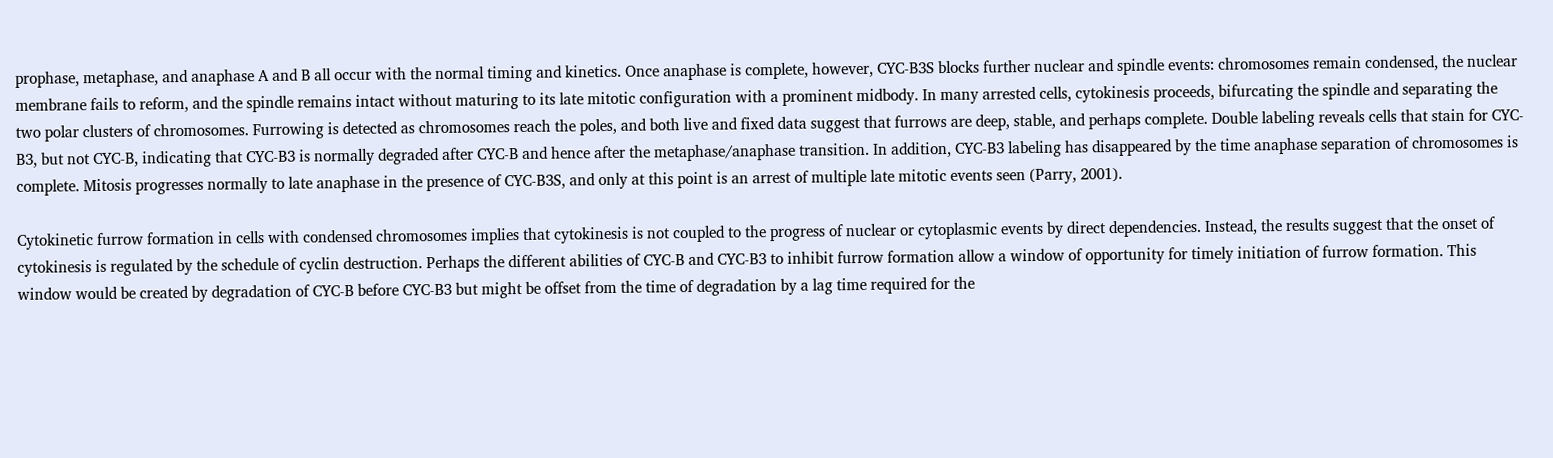prophase, metaphase, and anaphase A and B all occur with the normal timing and kinetics. Once anaphase is complete, however, CYC-B3S blocks further nuclear and spindle events: chromosomes remain condensed, the nuclear membrane fails to reform, and the spindle remains intact without maturing to its late mitotic configuration with a prominent midbody. In many arrested cells, cytokinesis proceeds, bifurcating the spindle and separating the two polar clusters of chromosomes. Furrowing is detected as chromosomes reach the poles, and both live and fixed data suggest that furrows are deep, stable, and perhaps complete. Double labeling reveals cells that stain for CYC-B3, but not CYC-B, indicating that CYC-B3 is normally degraded after CYC-B and hence after the metaphase/anaphase transition. In addition, CYC-B3 labeling has disappeared by the time anaphase separation of chromosomes is complete. Mitosis progresses normally to late anaphase in the presence of CYC-B3S, and only at this point is an arrest of multiple late mitotic events seen (Parry, 2001).

Cytokinetic furrow formation in cells with condensed chromosomes implies that cytokinesis is not coupled to the progress of nuclear or cytoplasmic events by direct dependencies. Instead, the results suggest that the onset of cytokinesis is regulated by the schedule of cyclin destruction. Perhaps the different abilities of CYC-B and CYC-B3 to inhibit furrow formation allow a window of opportunity for timely initiation of furrow formation. This window would be created by degradation of CYC-B before CYC-B3 but might be offset from the time of degradation by a lag time required for the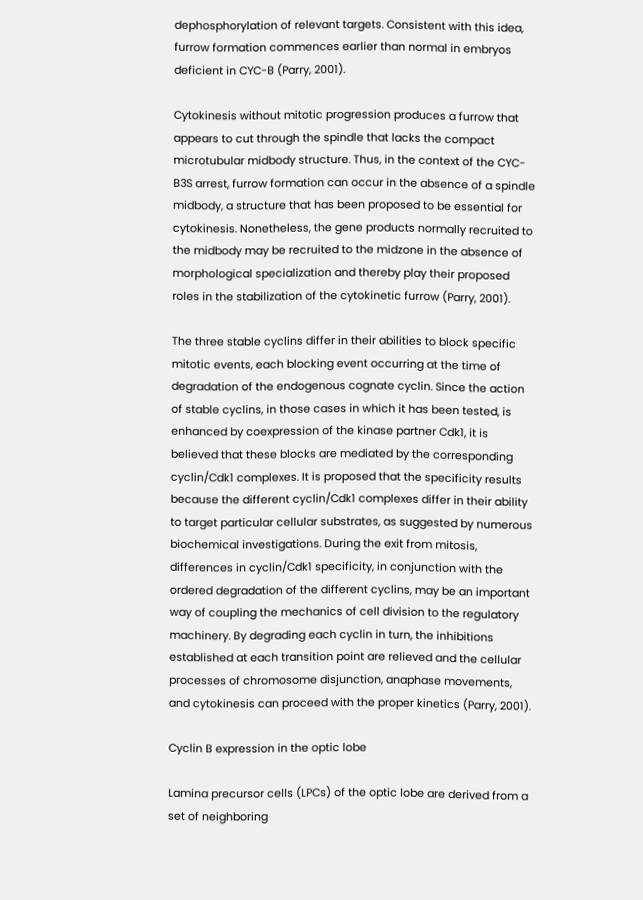dephosphorylation of relevant targets. Consistent with this idea, furrow formation commences earlier than normal in embryos deficient in CYC-B (Parry, 2001).

Cytokinesis without mitotic progression produces a furrow that appears to cut through the spindle that lacks the compact microtubular midbody structure. Thus, in the context of the CYC-B3S arrest, furrow formation can occur in the absence of a spindle midbody, a structure that has been proposed to be essential for cytokinesis. Nonetheless, the gene products normally recruited to the midbody may be recruited to the midzone in the absence of morphological specialization and thereby play their proposed roles in the stabilization of the cytokinetic furrow (Parry, 2001).

The three stable cyclins differ in their abilities to block specific mitotic events, each blocking event occurring at the time of degradation of the endogenous cognate cyclin. Since the action of stable cyclins, in those cases in which it has been tested, is enhanced by coexpression of the kinase partner Cdk1, it is believed that these blocks are mediated by the corresponding cyclin/Cdk1 complexes. It is proposed that the specificity results because the different cyclin/Cdk1 complexes differ in their ability to target particular cellular substrates, as suggested by numerous biochemical investigations. During the exit from mitosis, differences in cyclin/Cdk1 specificity, in conjunction with the ordered degradation of the different cyclins, may be an important way of coupling the mechanics of cell division to the regulatory machinery. By degrading each cyclin in turn, the inhibitions established at each transition point are relieved and the cellular processes of chromosome disjunction, anaphase movements, and cytokinesis can proceed with the proper kinetics (Parry, 2001).

Cyclin B expression in the optic lobe

Lamina precursor cells (LPCs) of the optic lobe are derived from a set of neighboring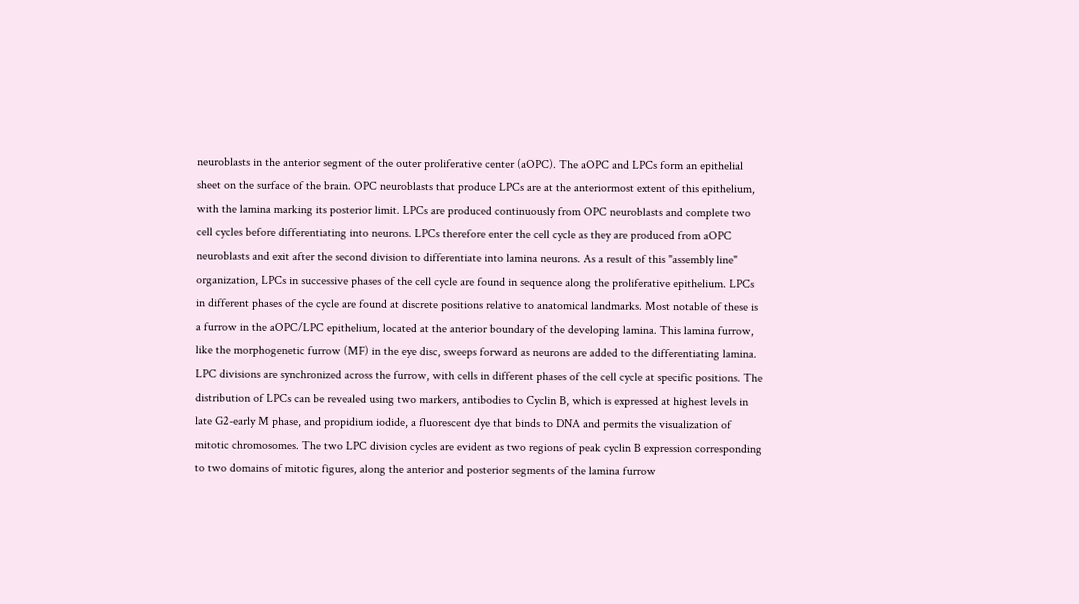neuroblasts in the anterior segment of the outer proliferative center (aOPC). The aOPC and LPCs form an epithelial sheet on the surface of the brain. OPC neuroblasts that produce LPCs are at the anteriormost extent of this epithelium, with the lamina marking its posterior limit. LPCs are produced continuously from OPC neuroblasts and complete two cell cycles before differentiating into neurons. LPCs therefore enter the cell cycle as they are produced from aOPC neuroblasts and exit after the second division to differentiate into lamina neurons. As a result of this "assembly line" organization, LPCs in successive phases of the cell cycle are found in sequence along the proliferative epithelium. LPCs in different phases of the cycle are found at discrete positions relative to anatomical landmarks. Most notable of these is a furrow in the aOPC/LPC epithelium, located at the anterior boundary of the developing lamina. This lamina furrow, like the morphogenetic furrow (MF) in the eye disc, sweeps forward as neurons are added to the differentiating lamina. LPC divisions are synchronized across the furrow, with cells in different phases of the cell cycle at specific positions. The distribution of LPCs can be revealed using two markers, antibodies to Cyclin B, which is expressed at highest levels in late G2-early M phase, and propidium iodide, a fluorescent dye that binds to DNA and permits the visualization of mitotic chromosomes. The two LPC division cycles are evident as two regions of peak cyclin B expression corresponding to two domains of mitotic figures, along the anterior and posterior segments of the lamina furrow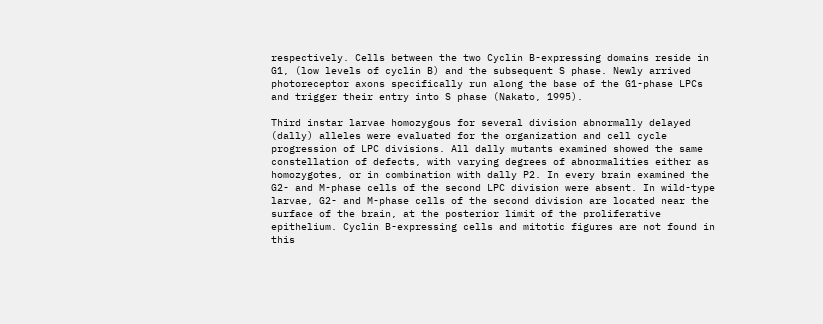respectively. Cells between the two Cyclin B-expressing domains reside in G1, (low levels of cyclin B) and the subsequent S phase. Newly arrived photoreceptor axons specifically run along the base of the G1-phase LPCs and trigger their entry into S phase (Nakato, 1995).

Third instar larvae homozygous for several division abnormally delayed (dally) alleles were evaluated for the organization and cell cycle progression of LPC divisions. All dally mutants examined showed the same constellation of defects, with varying degrees of abnormalities either as homozygotes, or in combination with dally P2. In every brain examined the G2- and M-phase cells of the second LPC division were absent. In wild-type larvae, G2- and M-phase cells of the second division are located near the surface of the brain, at the posterior limit of the proliferative epithelium. Cyclin B-expressing cells and mitotic figures are not found in this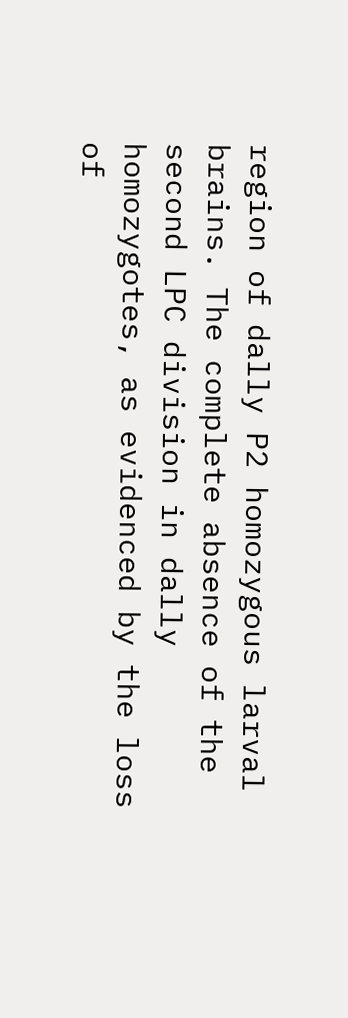region of dally P2 homozygous larval brains. The complete absence of the second LPC division in dally homozygotes, as evidenced by the loss of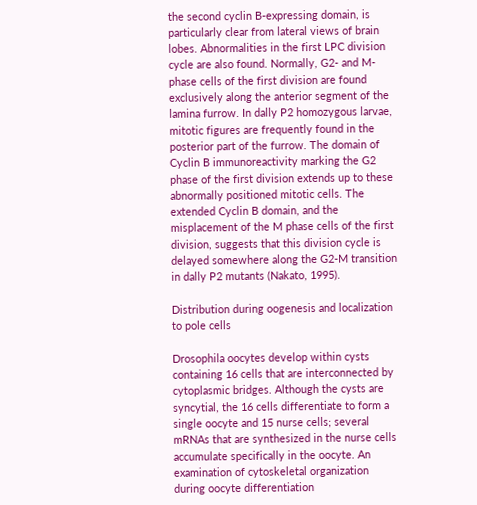the second cyclin B-expressing domain, is particularly clear from lateral views of brain lobes. Abnormalities in the first LPC division cycle are also found. Normally, G2- and M-phase cells of the first division are found exclusively along the anterior segment of the lamina furrow. In dally P2 homozygous larvae, mitotic figures are frequently found in the posterior part of the furrow. The domain of Cyclin B immunoreactivity marking the G2 phase of the first division extends up to these abnormally positioned mitotic cells. The extended Cyclin B domain, and the misplacement of the M phase cells of the first division, suggests that this division cycle is delayed somewhere along the G2-M transition in dally P2 mutants (Nakato, 1995).

Distribution during oogenesis and localization to pole cells

Drosophila oocytes develop within cysts containing 16 cells that are interconnected by cytoplasmic bridges. Although the cysts are syncytial, the 16 cells differentiate to form a single oocyte and 15 nurse cells; several mRNAs that are synthesized in the nurse cells accumulate specifically in the oocyte. An examination of cytoskeletal organization during oocyte differentiation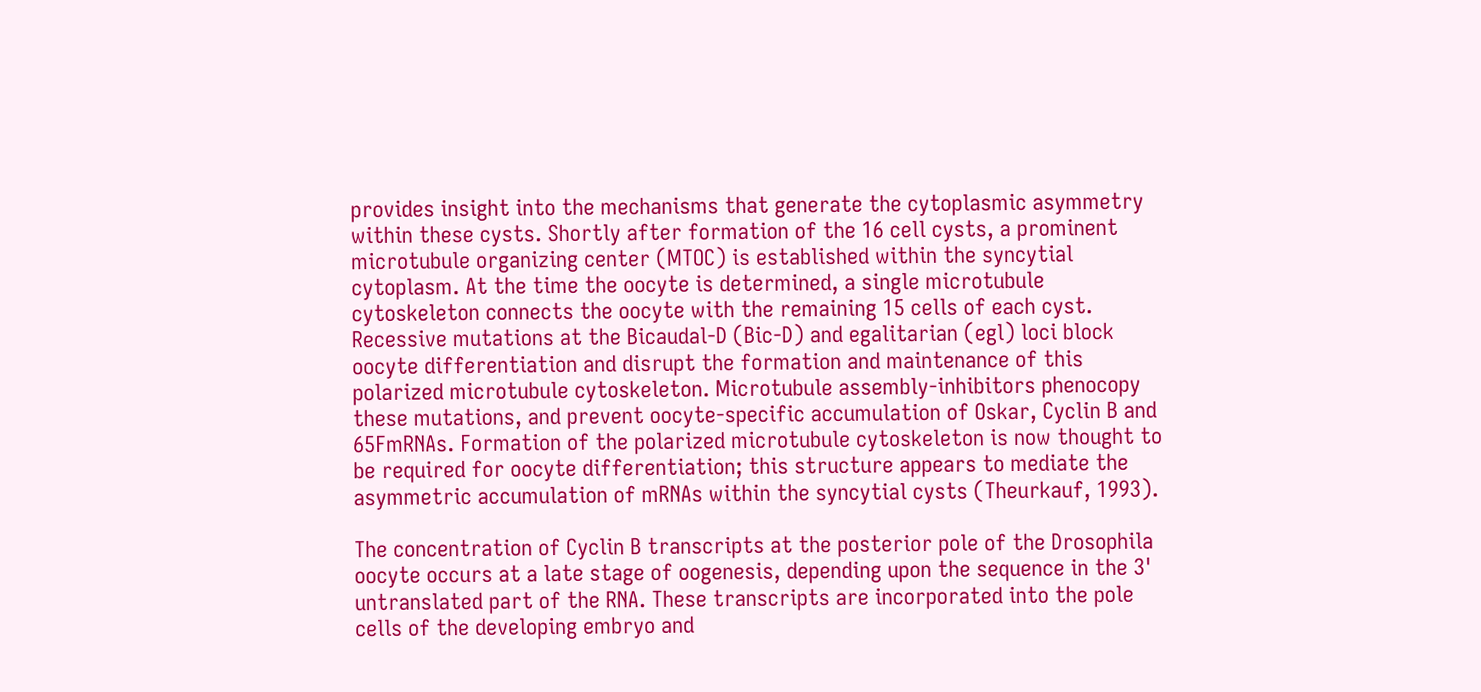provides insight into the mechanisms that generate the cytoplasmic asymmetry within these cysts. Shortly after formation of the 16 cell cysts, a prominent microtubule organizing center (MTOC) is established within the syncytial cytoplasm. At the time the oocyte is determined, a single microtubule cytoskeleton connects the oocyte with the remaining 15 cells of each cyst. Recessive mutations at the Bicaudal-D (Bic-D) and egalitarian (egl) loci block oocyte differentiation and disrupt the formation and maintenance of this polarized microtubule cytoskeleton. Microtubule assembly-inhibitors phenocopy these mutations, and prevent oocyte-specific accumulation of Oskar, Cyclin B and 65FmRNAs. Formation of the polarized microtubule cytoskeleton is now thought to be required for oocyte differentiation; this structure appears to mediate the asymmetric accumulation of mRNAs within the syncytial cysts (Theurkauf, 1993).

The concentration of Cyclin B transcripts at the posterior pole of the Drosophila oocyte occurs at a late stage of oogenesis, depending upon the sequence in the 3' untranslated part of the RNA. These transcripts are incorporated into the pole cells of the developing embryo and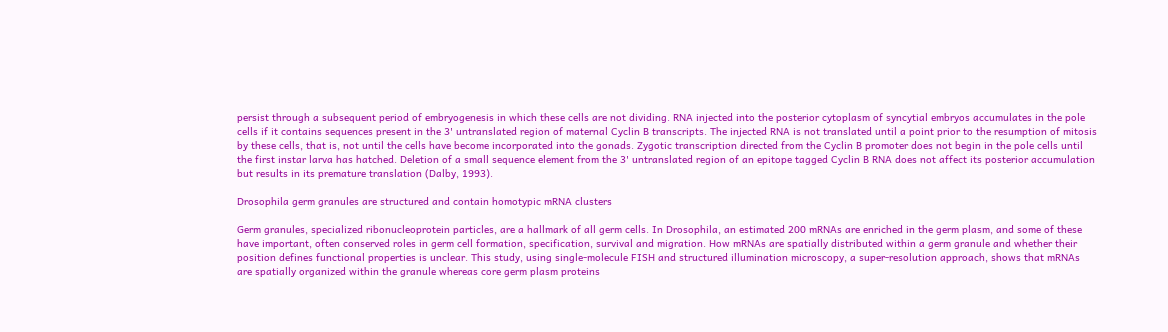persist through a subsequent period of embryogenesis in which these cells are not dividing. RNA injected into the posterior cytoplasm of syncytial embryos accumulates in the pole cells if it contains sequences present in the 3' untranslated region of maternal Cyclin B transcripts. The injected RNA is not translated until a point prior to the resumption of mitosis by these cells, that is, not until the cells have become incorporated into the gonads. Zygotic transcription directed from the Cyclin B promoter does not begin in the pole cells until the first instar larva has hatched. Deletion of a small sequence element from the 3' untranslated region of an epitope tagged Cyclin B RNA does not affect its posterior accumulation but results in its premature translation (Dalby, 1993).

Drosophila germ granules are structured and contain homotypic mRNA clusters

Germ granules, specialized ribonucleoprotein particles, are a hallmark of all germ cells. In Drosophila, an estimated 200 mRNAs are enriched in the germ plasm, and some of these have important, often conserved roles in germ cell formation, specification, survival and migration. How mRNAs are spatially distributed within a germ granule and whether their position defines functional properties is unclear. This study, using single-molecule FISH and structured illumination microscopy, a super-resolution approach, shows that mRNAs are spatially organized within the granule whereas core germ plasm proteins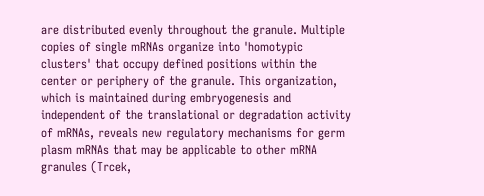are distributed evenly throughout the granule. Multiple copies of single mRNAs organize into 'homotypic clusters' that occupy defined positions within the center or periphery of the granule. This organization, which is maintained during embryogenesis and independent of the translational or degradation activity of mRNAs, reveals new regulatory mechanisms for germ plasm mRNAs that may be applicable to other mRNA granules (Trcek,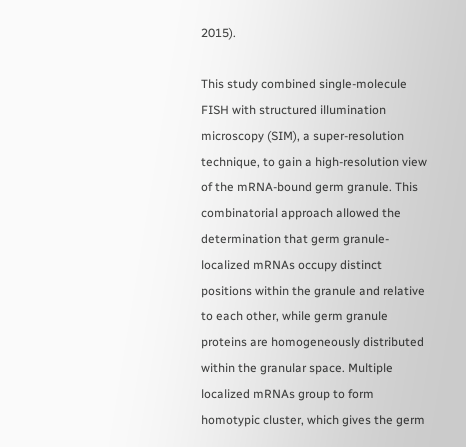2015).

This study combined single-molecule FISH with structured illumination microscopy (SIM), a super-resolution technique, to gain a high-resolution view of the mRNA-bound germ granule. This combinatorial approach allowed the determination that germ granule-localized mRNAs occupy distinct positions within the granule and relative to each other, while germ granule proteins are homogeneously distributed within the granular space. Multiple localized mRNAs group to form homotypic cluster, which gives the germ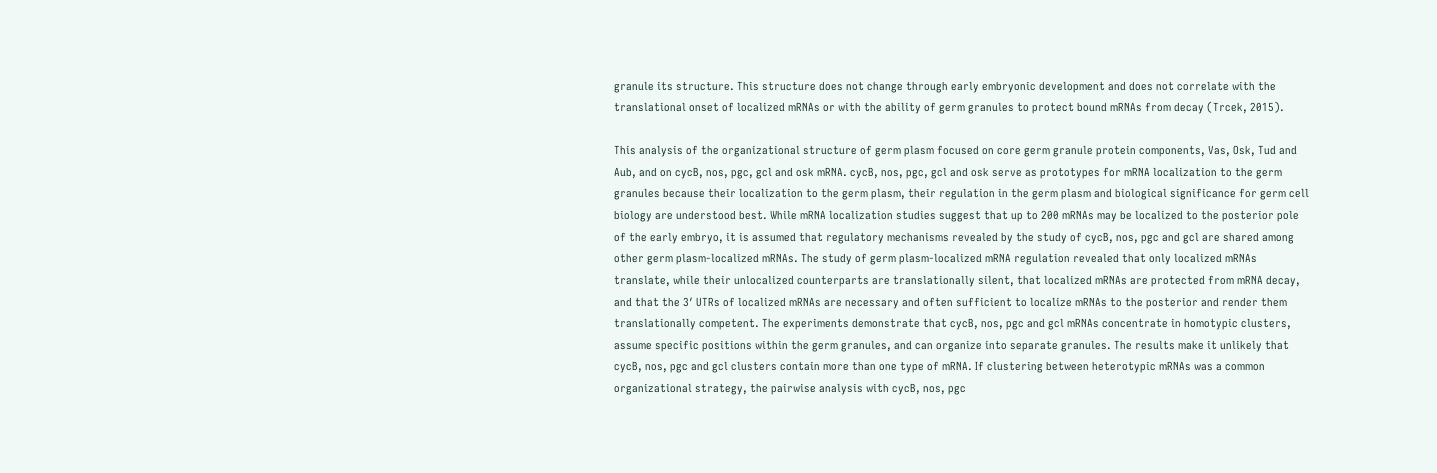granule its structure. This structure does not change through early embryonic development and does not correlate with the translational onset of localized mRNAs or with the ability of germ granules to protect bound mRNAs from decay (Trcek, 2015).

This analysis of the organizational structure of germ plasm focused on core germ granule protein components, Vas, Osk, Tud and Aub, and on cycB, nos, pgc, gcl and osk mRNA. cycB, nos, pgc, gcl and osk serve as prototypes for mRNA localization to the germ granules because their localization to the germ plasm, their regulation in the germ plasm and biological significance for germ cell biology are understood best. While mRNA localization studies suggest that up to 200 mRNAs may be localized to the posterior pole of the early embryo, it is assumed that regulatory mechanisms revealed by the study of cycB, nos, pgc and gcl are shared among other germ plasm-localized mRNAs. The study of germ plasm-localized mRNA regulation revealed that only localized mRNAs translate, while their unlocalized counterparts are translationally silent, that localized mRNAs are protected from mRNA decay, and that the 3′ UTRs of localized mRNAs are necessary and often sufficient to localize mRNAs to the posterior and render them translationally competent. The experiments demonstrate that cycB, nos, pgc and gcl mRNAs concentrate in homotypic clusters, assume specific positions within the germ granules, and can organize into separate granules. The results make it unlikely that cycB, nos, pgc and gcl clusters contain more than one type of mRNA. If clustering between heterotypic mRNAs was a common organizational strategy, the pairwise analysis with cycB, nos, pgc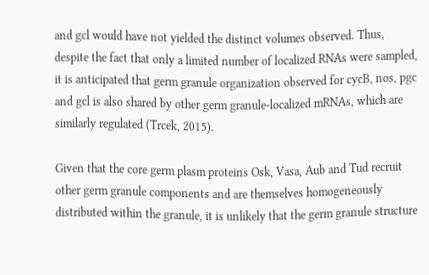and gcl would have not yielded the distinct volumes observed. Thus, despite the fact that only a limited number of localized RNAs were sampled, it is anticipated that germ granule organization observed for cycB, nos, pgc and gcl is also shared by other germ granule-localized mRNAs, which are similarly regulated (Trcek, 2015).

Given that the core germ plasm proteins Osk, Vasa, Aub and Tud recruit other germ granule components and are themselves homogeneously distributed within the granule, it is unlikely that the germ granule structure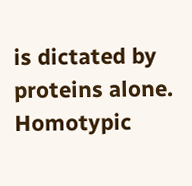is dictated by proteins alone. Homotypic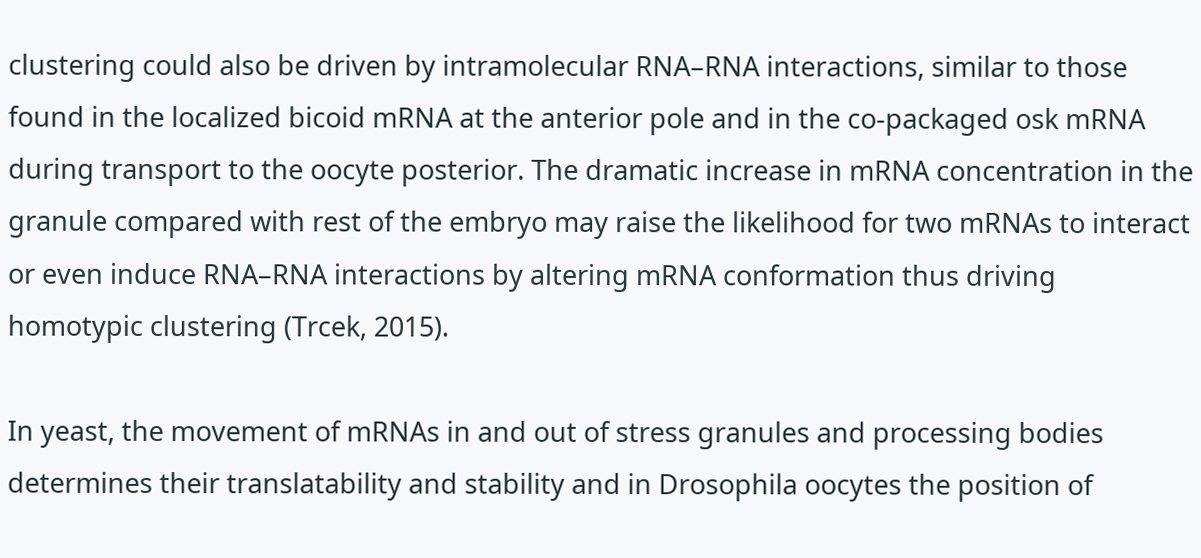clustering could also be driven by intramolecular RNA–RNA interactions, similar to those found in the localized bicoid mRNA at the anterior pole and in the co-packaged osk mRNA during transport to the oocyte posterior. The dramatic increase in mRNA concentration in the granule compared with rest of the embryo may raise the likelihood for two mRNAs to interact or even induce RNA–RNA interactions by altering mRNA conformation thus driving homotypic clustering (Trcek, 2015).

In yeast, the movement of mRNAs in and out of stress granules and processing bodies determines their translatability and stability and in Drosophila oocytes the position of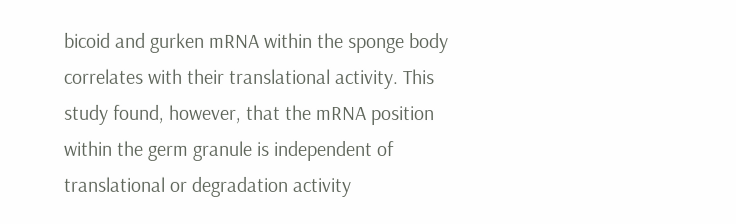bicoid and gurken mRNA within the sponge body correlates with their translational activity. This study found, however, that the mRNA position within the germ granule is independent of translational or degradation activity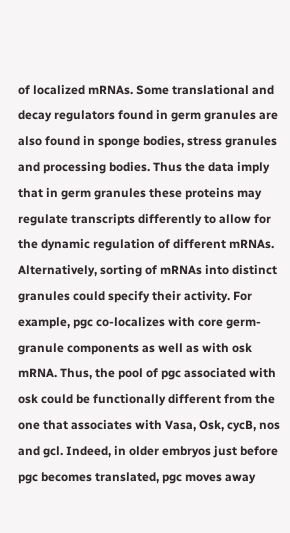of localized mRNAs. Some translational and decay regulators found in germ granules are also found in sponge bodies, stress granules and processing bodies. Thus the data imply that in germ granules these proteins may regulate transcripts differently to allow for the dynamic regulation of different mRNAs. Alternatively, sorting of mRNAs into distinct granules could specify their activity. For example, pgc co-localizes with core germ-granule components as well as with osk mRNA. Thus, the pool of pgc associated with osk could be functionally different from the one that associates with Vasa, Osk, cycB, nos and gcl. Indeed, in older embryos just before pgc becomes translated, pgc moves away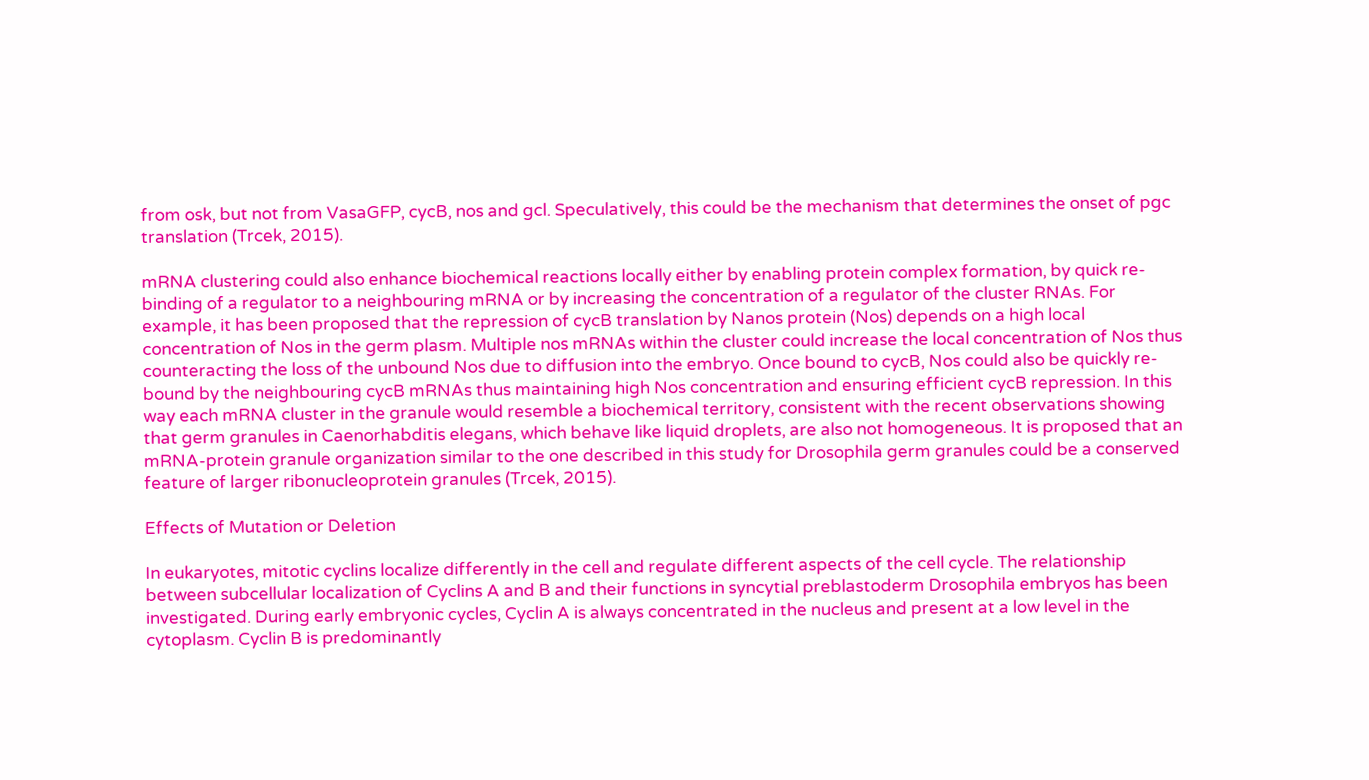from osk, but not from VasaGFP, cycB, nos and gcl. Speculatively, this could be the mechanism that determines the onset of pgc translation (Trcek, 2015).

mRNA clustering could also enhance biochemical reactions locally either by enabling protein complex formation, by quick re-binding of a regulator to a neighbouring mRNA or by increasing the concentration of a regulator of the cluster RNAs. For example, it has been proposed that the repression of cycB translation by Nanos protein (Nos) depends on a high local concentration of Nos in the germ plasm. Multiple nos mRNAs within the cluster could increase the local concentration of Nos thus counteracting the loss of the unbound Nos due to diffusion into the embryo. Once bound to cycB, Nos could also be quickly re-bound by the neighbouring cycB mRNAs thus maintaining high Nos concentration and ensuring efficient cycB repression. In this way each mRNA cluster in the granule would resemble a biochemical territory, consistent with the recent observations showing that germ granules in Caenorhabditis elegans, which behave like liquid droplets, are also not homogeneous. It is proposed that an mRNA-protein granule organization similar to the one described in this study for Drosophila germ granules could be a conserved feature of larger ribonucleoprotein granules (Trcek, 2015).

Effects of Mutation or Deletion

In eukaryotes, mitotic cyclins localize differently in the cell and regulate different aspects of the cell cycle. The relationship between subcellular localization of Cyclins A and B and their functions in syncytial preblastoderm Drosophila embryos has been investigated. During early embryonic cycles, Cyclin A is always concentrated in the nucleus and present at a low level in the cytoplasm. Cyclin B is predominantly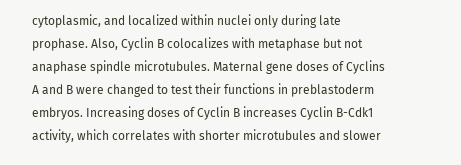cytoplasmic, and localized within nuclei only during late prophase. Also, Cyclin B colocalizes with metaphase but not anaphase spindle microtubules. Maternal gene doses of Cyclins A and B were changed to test their functions in preblastoderm embryos. Increasing doses of Cyclin B increases Cyclin B-Cdk1 activity, which correlates with shorter microtubules and slower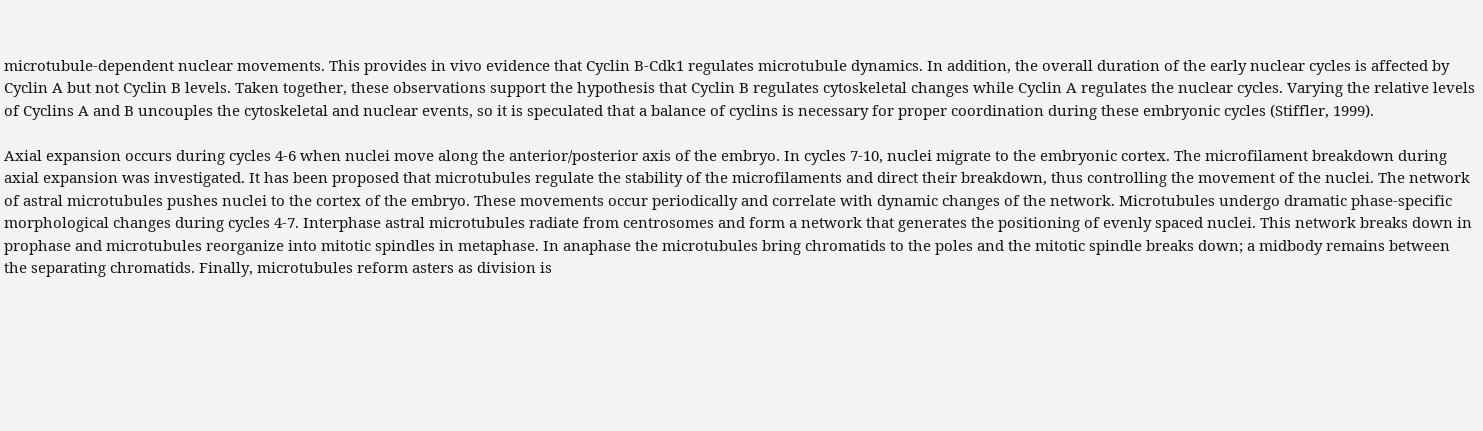microtubule-dependent nuclear movements. This provides in vivo evidence that Cyclin B-Cdk1 regulates microtubule dynamics. In addition, the overall duration of the early nuclear cycles is affected by Cyclin A but not Cyclin B levels. Taken together, these observations support the hypothesis that Cyclin B regulates cytoskeletal changes while Cyclin A regulates the nuclear cycles. Varying the relative levels of Cyclins A and B uncouples the cytoskeletal and nuclear events, so it is speculated that a balance of cyclins is necessary for proper coordination during these embryonic cycles (Stiffler, 1999).

Axial expansion occurs during cycles 4-6 when nuclei move along the anterior/posterior axis of the embryo. In cycles 7-10, nuclei migrate to the embryonic cortex. The microfilament breakdown during axial expansion was investigated. It has been proposed that microtubules regulate the stability of the microfilaments and direct their breakdown, thus controlling the movement of the nuclei. The network of astral microtubules pushes nuclei to the cortex of the embryo. These movements occur periodically and correlate with dynamic changes of the network. Microtubules undergo dramatic phase-specific morphological changes during cycles 4-7. Interphase astral microtubules radiate from centrosomes and form a network that generates the positioning of evenly spaced nuclei. This network breaks down in prophase and microtubules reorganize into mitotic spindles in metaphase. In anaphase the microtubules bring chromatids to the poles and the mitotic spindle breaks down; a midbody remains between the separating chromatids. Finally, microtubules reform asters as division is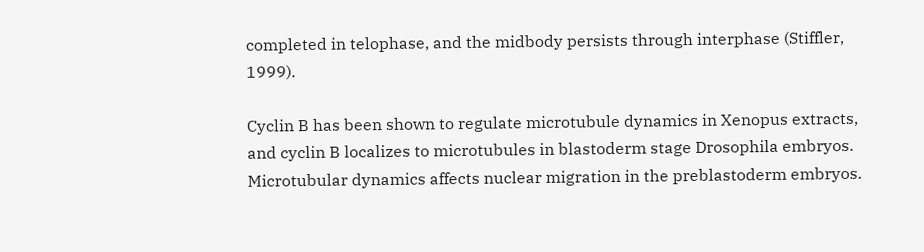completed in telophase, and the midbody persists through interphase (Stiffler, 1999).

Cyclin B has been shown to regulate microtubule dynamics in Xenopus extracts, and cyclin B localizes to microtubules in blastoderm stage Drosophila embryos. Microtubular dynamics affects nuclear migration in the preblastoderm embryos.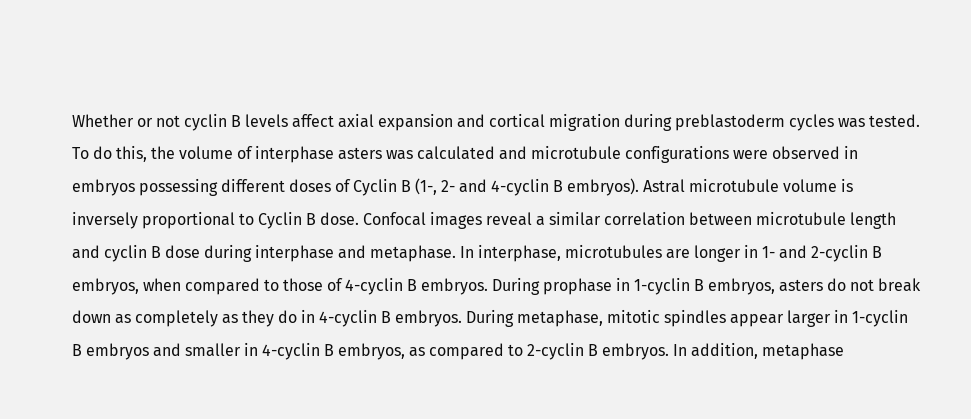Whether or not cyclin B levels affect axial expansion and cortical migration during preblastoderm cycles was tested. To do this, the volume of interphase asters was calculated and microtubule configurations were observed in embryos possessing different doses of Cyclin B (1-, 2- and 4-cyclin B embryos). Astral microtubule volume is inversely proportional to Cyclin B dose. Confocal images reveal a similar correlation between microtubule length and cyclin B dose during interphase and metaphase. In interphase, microtubules are longer in 1- and 2-cyclin B embryos, when compared to those of 4-cyclin B embryos. During prophase in 1-cyclin B embryos, asters do not break down as completely as they do in 4-cyclin B embryos. During metaphase, mitotic spindles appear larger in 1-cyclin B embryos and smaller in 4-cyclin B embryos, as compared to 2-cyclin B embryos. In addition, metaphase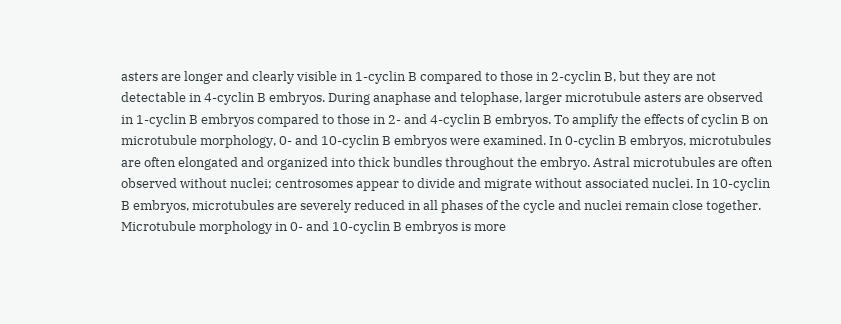asters are longer and clearly visible in 1-cyclin B compared to those in 2-cyclin B, but they are not detectable in 4-cyclin B embryos. During anaphase and telophase, larger microtubule asters are observed in 1-cyclin B embryos compared to those in 2- and 4-cyclin B embryos. To amplify the effects of cyclin B on microtubule morphology, 0- and 10-cyclin B embryos were examined. In 0-cyclin B embryos, microtubules are often elongated and organized into thick bundles throughout the embryo. Astral microtubules are often observed without nuclei; centrosomes appear to divide and migrate without associated nuclei. In 10-cyclin B embryos, microtubules are severely reduced in all phases of the cycle and nuclei remain close together. Microtubule morphology in 0- and 10-cyclin B embryos is more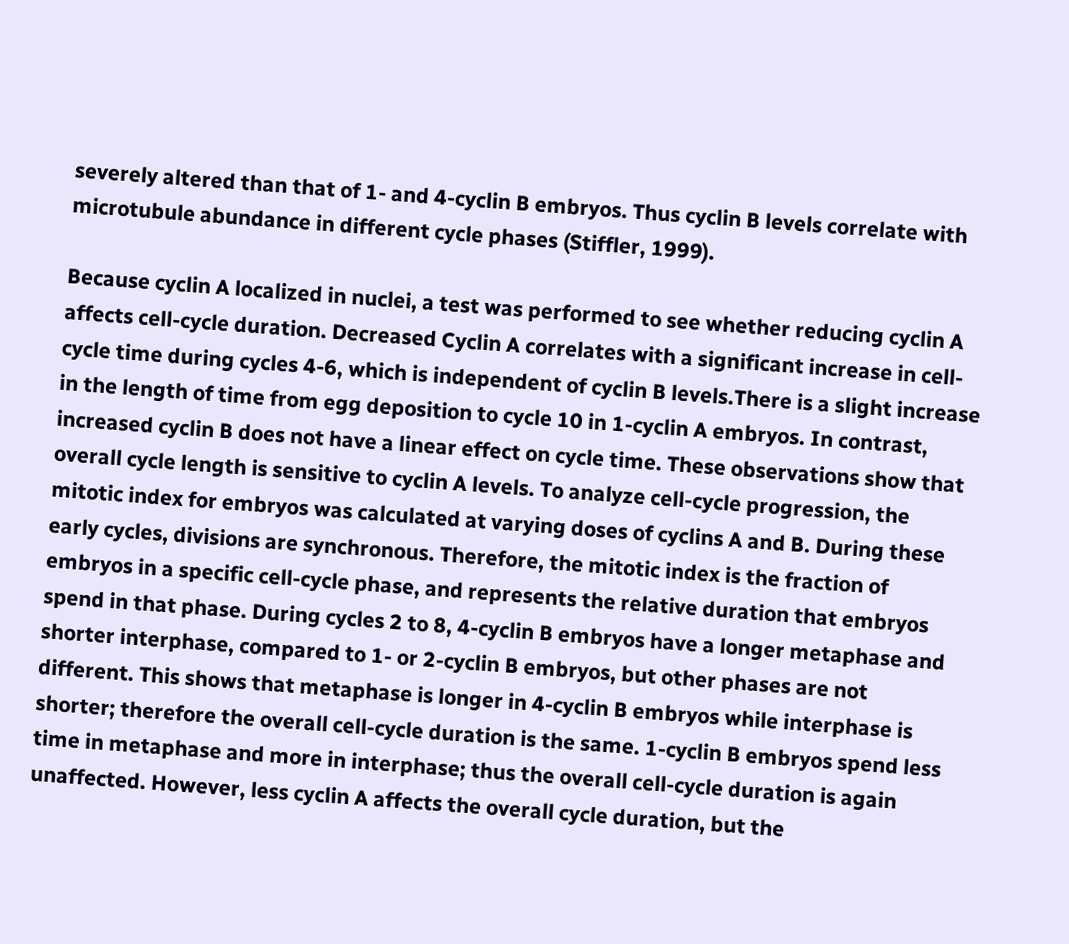severely altered than that of 1- and 4-cyclin B embryos. Thus cyclin B levels correlate with microtubule abundance in different cycle phases (Stiffler, 1999).

Because cyclin A localized in nuclei, a test was performed to see whether reducing cyclin A affects cell-cycle duration. Decreased Cyclin A correlates with a significant increase in cell-cycle time during cycles 4-6, which is independent of cyclin B levels.There is a slight increase in the length of time from egg deposition to cycle 10 in 1-cyclin A embryos. In contrast, increased cyclin B does not have a linear effect on cycle time. These observations show that overall cycle length is sensitive to cyclin A levels. To analyze cell-cycle progression, the mitotic index for embryos was calculated at varying doses of cyclins A and B. During these early cycles, divisions are synchronous. Therefore, the mitotic index is the fraction of embryos in a specific cell-cycle phase, and represents the relative duration that embryos spend in that phase. During cycles 2 to 8, 4-cyclin B embryos have a longer metaphase and shorter interphase, compared to 1- or 2-cyclin B embryos, but other phases are not different. This shows that metaphase is longer in 4-cyclin B embryos while interphase is shorter; therefore the overall cell-cycle duration is the same. 1-cyclin B embryos spend less time in metaphase and more in interphase; thus the overall cell-cycle duration is again unaffected. However, less cyclin A affects the overall cycle duration, but the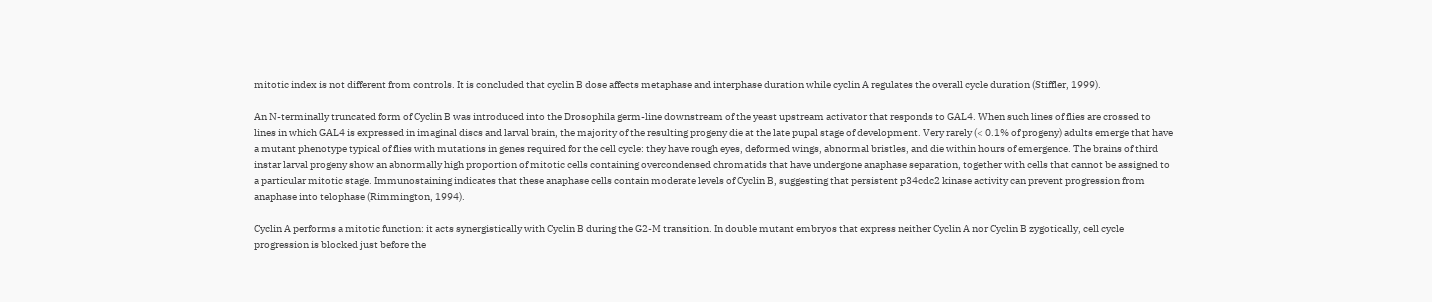mitotic index is not different from controls. It is concluded that cyclin B dose affects metaphase and interphase duration while cyclin A regulates the overall cycle duration (Stiffler, 1999).

An N-terminally truncated form of Cyclin B was introduced into the Drosophila germ-line downstream of the yeast upstream activator that responds to GAL4. When such lines of flies are crossed to lines in which GAL4 is expressed in imaginal discs and larval brain, the majority of the resulting progeny die at the late pupal stage of development. Very rarely (< 0.1% of progeny) adults emerge that have a mutant phenotype typical of flies with mutations in genes required for the cell cycle: they have rough eyes, deformed wings, abnormal bristles, and die within hours of emergence. The brains of third instar larval progeny show an abnormally high proportion of mitotic cells containing overcondensed chromatids that have undergone anaphase separation, together with cells that cannot be assigned to a particular mitotic stage. Immunostaining indicates that these anaphase cells contain moderate levels of Cyclin B, suggesting that persistent p34cdc2 kinase activity can prevent progression from anaphase into telophase (Rimmington, 1994).

Cyclin A performs a mitotic function: it acts synergistically with Cyclin B during the G2-M transition. In double mutant embryos that express neither Cyclin A nor Cyclin B zygotically, cell cycle progression is blocked just before the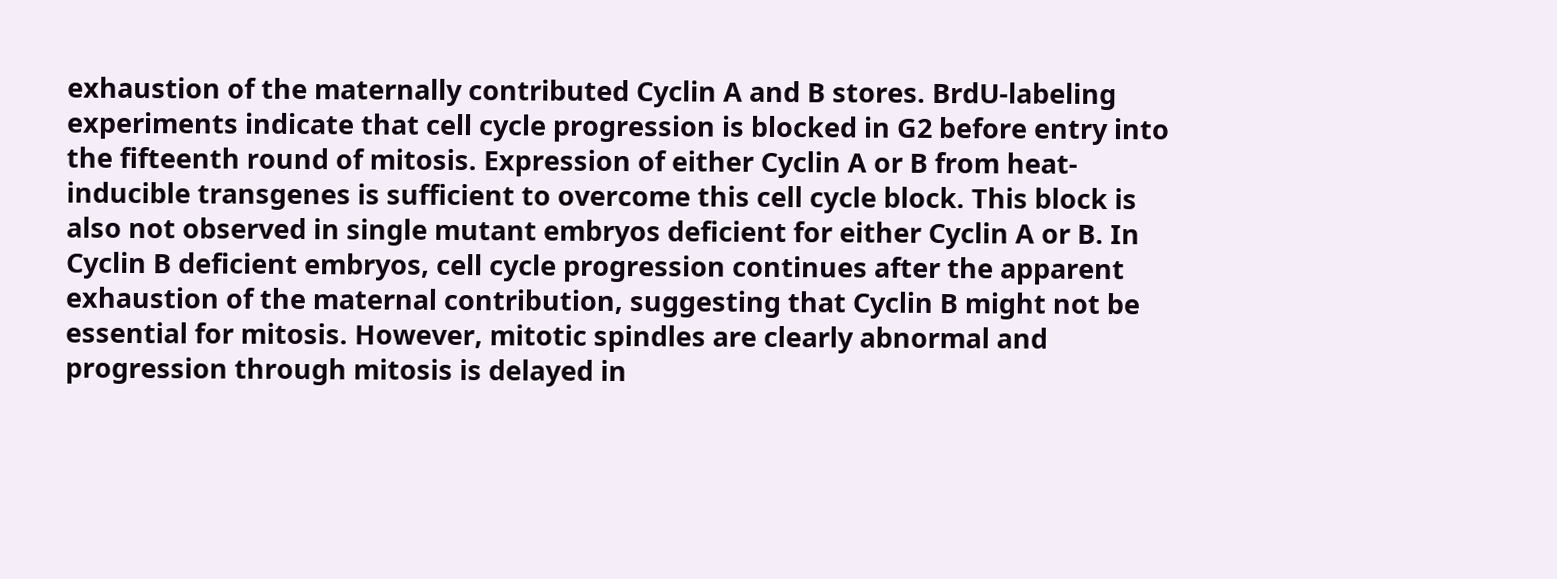exhaustion of the maternally contributed Cyclin A and B stores. BrdU-labeling experiments indicate that cell cycle progression is blocked in G2 before entry into the fifteenth round of mitosis. Expression of either Cyclin A or B from heat-inducible transgenes is sufficient to overcome this cell cycle block. This block is also not observed in single mutant embryos deficient for either Cyclin A or B. In Cyclin B deficient embryos, cell cycle progression continues after the apparent exhaustion of the maternal contribution, suggesting that Cyclin B might not be essential for mitosis. However, mitotic spindles are clearly abnormal and progression through mitosis is delayed in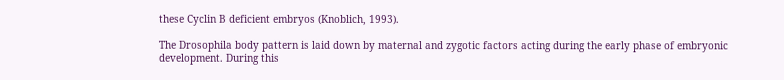these Cyclin B deficient embryos (Knoblich, 1993).

The Drosophila body pattern is laid down by maternal and zygotic factors acting during the early phase of embryonic development. During this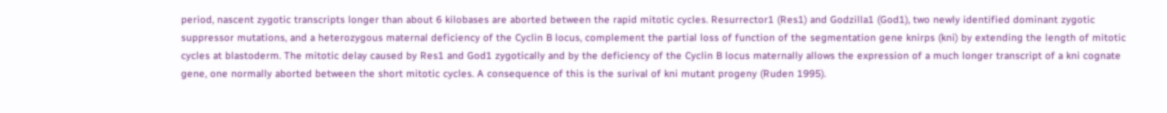period, nascent zygotic transcripts longer than about 6 kilobases are aborted between the rapid mitotic cycles. Resurrector1 (Res1) and Godzilla1 (God1), two newly identified dominant zygotic suppressor mutations, and a heterozygous maternal deficiency of the Cyclin B locus, complement the partial loss of function of the segmentation gene knirps (kni) by extending the length of mitotic cycles at blastoderm. The mitotic delay caused by Res1 and God1 zygotically and by the deficiency of the Cyclin B locus maternally allows the expression of a much longer transcript of a kni cognate gene, one normally aborted between the short mitotic cycles. A consequence of this is the surival of kni mutant progeny (Ruden 1995).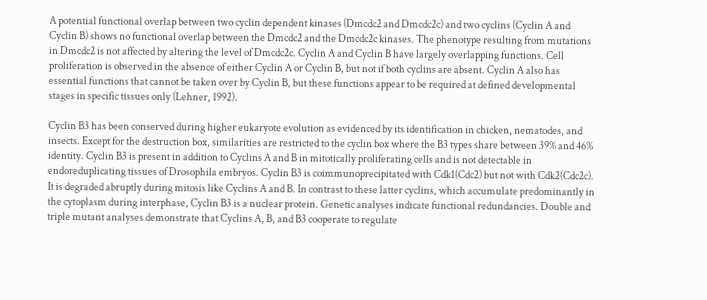A potential functional overlap between two cyclin dependent kinases (Dmcdc2 and Dmcdc2c) and two cyclins (Cyclin A and Cyclin B) shows no functional overlap between the Dmcdc2 and the Dmcdc2c kinases. The phenotype resulting from mutations in Dmcdc2 is not affected by altering the level of Dmcdc2c. Cyclin A and Cyclin B have largely overlapping functions. Cell proliferation is observed in the absence of either Cyclin A or Cyclin B, but not if both cyclins are absent. Cyclin A also has essential functions that cannot be taken over by Cyclin B, but these functions appear to be required at defined developmental stages in specific tissues only (Lehner, 1992).

Cyclin B3 has been conserved during higher eukaryote evolution as evidenced by its identification in chicken, nematodes, and insects. Except for the destruction box, similarities are restricted to the cyclin box where the B3 types share between 39% and 46% identity. Cyclin B3 is present in addition to Cyclins A and B in mitotically proliferating cells and is not detectable in endoreduplicating tissues of Drosophila embryos. Cyclin B3 is coimmunoprecipitated with Cdk1(Cdc2) but not with Cdk2(Cdc2c). It is degraded abruptly during mitosis like Cyclins A and B. In contrast to these latter cyclins, which accumulate predominantly in the cytoplasm during interphase, Cyclin B3 is a nuclear protein. Genetic analyses indicate functional redundancies. Double and triple mutant analyses demonstrate that Cyclins A, B, and B3 cooperate to regulate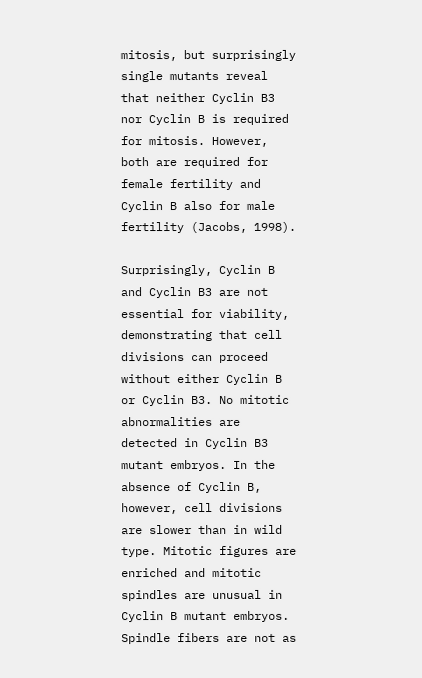mitosis, but surprisingly single mutants reveal that neither Cyclin B3 nor Cyclin B is required for mitosis. However, both are required for female fertility and Cyclin B also for male fertility (Jacobs, 1998).

Surprisingly, Cyclin B and Cyclin B3 are not essential for viability, demonstrating that cell divisions can proceed without either Cyclin B or Cyclin B3. No mitotic abnormalities are detected in Cyclin B3 mutant embryos. In the absence of Cyclin B, however, cell divisions are slower than in wild type. Mitotic figures are enriched and mitotic spindles are unusual in Cyclin B mutant embryos. Spindle fibers are not as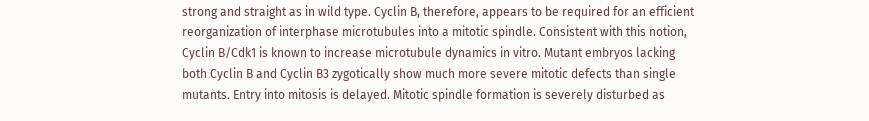strong and straight as in wild type. Cyclin B, therefore, appears to be required for an efficient reorganization of interphase microtubules into a mitotic spindle. Consistent with this notion, Cyclin B/Cdk1 is known to increase microtubule dynamics in vitro. Mutant embryos lacking both Cyclin B and Cyclin B3 zygotically show much more severe mitotic defects than single mutants. Entry into mitosis is delayed. Mitotic spindle formation is severely disturbed as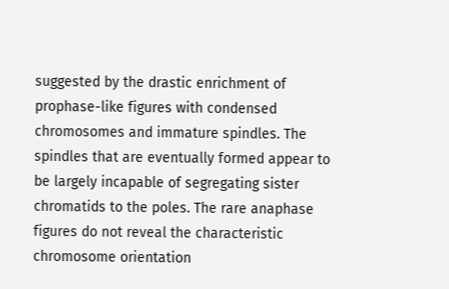suggested by the drastic enrichment of prophase-like figures with condensed chromosomes and immature spindles. The spindles that are eventually formed appear to be largely incapable of segregating sister chromatids to the poles. The rare anaphase figures do not reveal the characteristic chromosome orientation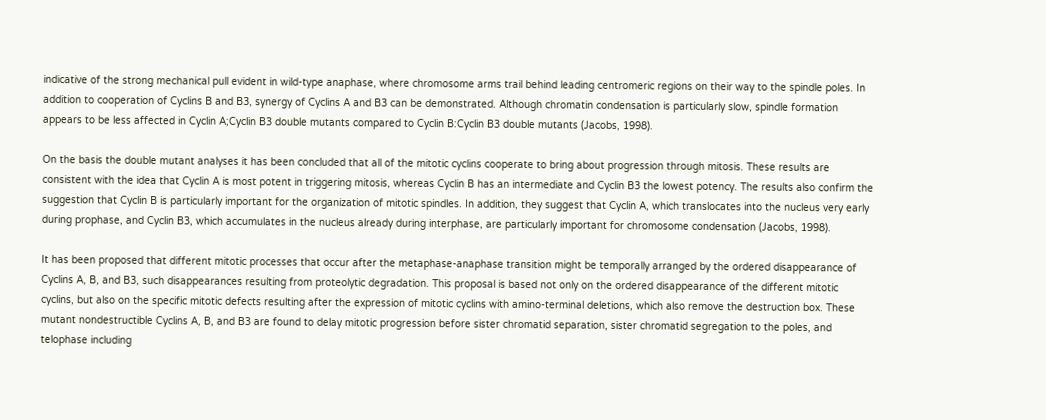indicative of the strong mechanical pull evident in wild-type anaphase, where chromosome arms trail behind leading centromeric regions on their way to the spindle poles. In addition to cooperation of Cyclins B and B3, synergy of Cyclins A and B3 can be demonstrated. Although chromatin condensation is particularly slow, spindle formation appears to be less affected in Cyclin A;Cyclin B3 double mutants compared to Cyclin B:Cyclin B3 double mutants (Jacobs, 1998).

On the basis the double mutant analyses it has been concluded that all of the mitotic cyclins cooperate to bring about progression through mitosis. These results are consistent with the idea that Cyclin A is most potent in triggering mitosis, whereas Cyclin B has an intermediate and Cyclin B3 the lowest potency. The results also confirm the suggestion that Cyclin B is particularly important for the organization of mitotic spindles. In addition, they suggest that Cyclin A, which translocates into the nucleus very early during prophase, and Cyclin B3, which accumulates in the nucleus already during interphase, are particularly important for chromosome condensation (Jacobs, 1998).

It has been proposed that different mitotic processes that occur after the metaphase-anaphase transition might be temporally arranged by the ordered disappearance of Cyclins A, B, and B3, such disappearances resulting from proteolytic degradation. This proposal is based not only on the ordered disappearance of the different mitotic cyclins, but also on the specific mitotic defects resulting after the expression of mitotic cyclins with amino-terminal deletions, which also remove the destruction box. These mutant nondestructible Cyclins A, B, and B3 are found to delay mitotic progression before sister chromatid separation, sister chromatid segregation to the poles, and telophase including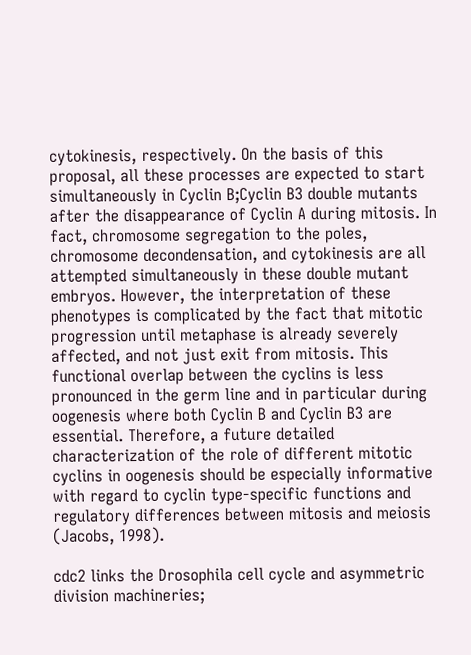cytokinesis, respectively. On the basis of this proposal, all these processes are expected to start simultaneously in Cyclin B;Cyclin B3 double mutants after the disappearance of Cyclin A during mitosis. In fact, chromosome segregation to the poles, chromosome decondensation, and cytokinesis are all attempted simultaneously in these double mutant embryos. However, the interpretation of these phenotypes is complicated by the fact that mitotic progression until metaphase is already severely affected, and not just exit from mitosis. This functional overlap between the cyclins is less pronounced in the germ line and in particular during oogenesis where both Cyclin B and Cyclin B3 are essential. Therefore, a future detailed characterization of the role of different mitotic cyclins in oogenesis should be especially informative with regard to cyclin type-specific functions and regulatory differences between mitosis and meiosis (Jacobs, 1998).

cdc2 links the Drosophila cell cycle and asymmetric division machineries;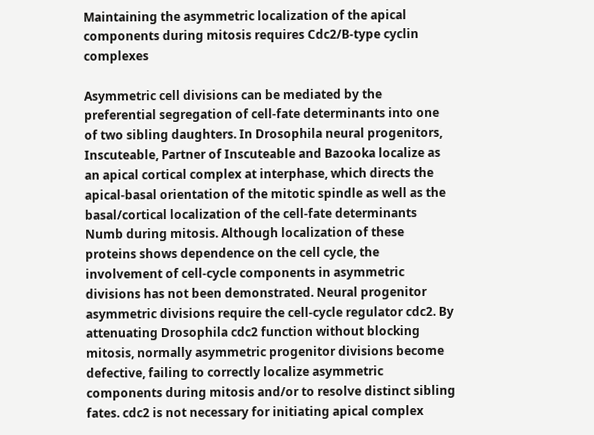Maintaining the asymmetric localization of the apical components during mitosis requires Cdc2/B-type cyclin complexes

Asymmetric cell divisions can be mediated by the preferential segregation of cell-fate determinants into one of two sibling daughters. In Drosophila neural progenitors, Inscuteable, Partner of Inscuteable and Bazooka localize as an apical cortical complex at interphase, which directs the apical-basal orientation of the mitotic spindle as well as the basal/cortical localization of the cell-fate determinants Numb during mitosis. Although localization of these proteins shows dependence on the cell cycle, the involvement of cell-cycle components in asymmetric divisions has not been demonstrated. Neural progenitor asymmetric divisions require the cell-cycle regulator cdc2. By attenuating Drosophila cdc2 function without blocking mitosis, normally asymmetric progenitor divisions become defective, failing to correctly localize asymmetric components during mitosis and/or to resolve distinct sibling fates. cdc2 is not necessary for initiating apical complex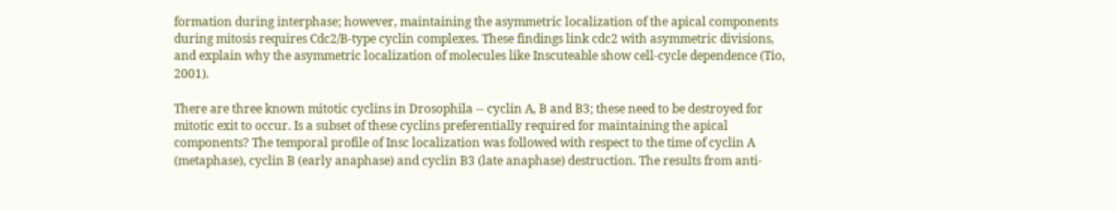formation during interphase; however, maintaining the asymmetric localization of the apical components during mitosis requires Cdc2/B-type cyclin complexes. These findings link cdc2 with asymmetric divisions, and explain why the asymmetric localization of molecules like Inscuteable show cell-cycle dependence (Tio, 2001).

There are three known mitotic cyclins in Drosophila -- cyclin A, B and B3; these need to be destroyed for mitotic exit to occur. Is a subset of these cyclins preferentially required for maintaining the apical components? The temporal profile of Insc localization was followed with respect to the time of cyclin A (metaphase), cyclin B (early anaphase) and cyclin B3 (late anaphase) destruction. The results from anti-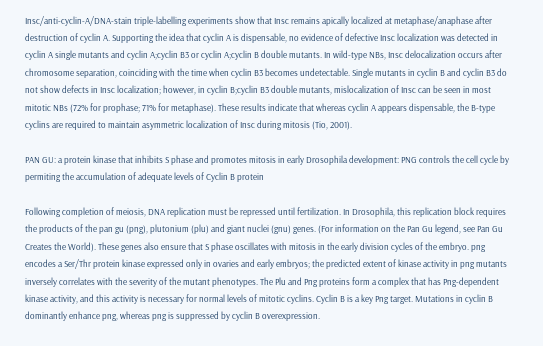Insc/anti-cyclin-A/DNA-stain triple-labelling experiments show that Insc remains apically localized at metaphase/anaphase after destruction of cyclin A. Supporting the idea that cyclin A is dispensable, no evidence of defective Insc localization was detected in cyclin A single mutants and cyclin A;cyclin B3 or cyclin A;cyclin B double mutants. In wild-type NBs, Insc delocalization occurs after chromosome separation, coinciding with the time when cyclin B3 becomes undetectable. Single mutants in cyclin B and cyclin B3 do not show defects in Insc localization; however, in cyclin B;cyclin B3 double mutants, mislocalization of Insc can be seen in most mitotic NBs (72% for prophase; 71% for metaphase). These results indicate that whereas cyclin A appears dispensable, the B-type cyclins are required to maintain asymmetric localization of Insc during mitosis (Tio, 2001).

PAN GU: a protein kinase that inhibits S phase and promotes mitosis in early Drosophila development: PNG controls the cell cycle by permiting the accumulation of adequate levels of Cyclin B protein

Following completion of meiosis, DNA replication must be repressed until fertilization. In Drosophila, this replication block requires the products of the pan gu (png), plutonium (plu) and giant nuclei (gnu) genes. (For information on the Pan Gu legend, see Pan Gu Creates the World). These genes also ensure that S phase oscillates with mitosis in the early division cycles of the embryo. png encodes a Ser/Thr protein kinase expressed only in ovaries and early embryos; the predicted extent of kinase activity in png mutants inversely correlates with the severity of the mutant phenotypes. The Plu and Png proteins form a complex that has Png-dependent kinase activity, and this activity is necessary for normal levels of mitotic cyclins. Cyclin B is a key Png target. Mutations in cyclin B dominantly enhance png, whereas png is suppressed by cyclin B overexpression.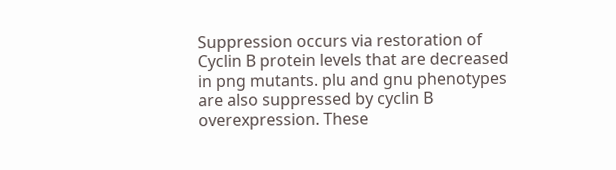Suppression occurs via restoration of Cyclin B protein levels that are decreased in png mutants. plu and gnu phenotypes are also suppressed by cyclin B overexpression. These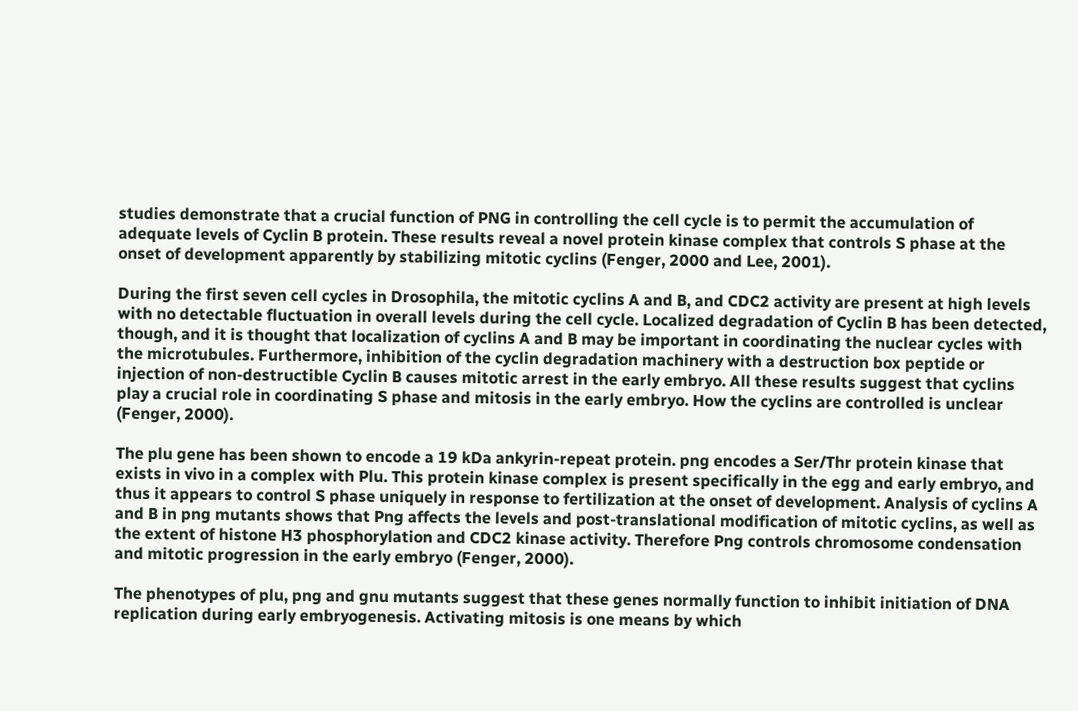studies demonstrate that a crucial function of PNG in controlling the cell cycle is to permit the accumulation of adequate levels of Cyclin B protein. These results reveal a novel protein kinase complex that controls S phase at the onset of development apparently by stabilizing mitotic cyclins (Fenger, 2000 and Lee, 2001).

During the first seven cell cycles in Drosophila, the mitotic cyclins A and B, and CDC2 activity are present at high levels with no detectable fluctuation in overall levels during the cell cycle. Localized degradation of Cyclin B has been detected, though, and it is thought that localization of cyclins A and B may be important in coordinating the nuclear cycles with the microtubules. Furthermore, inhibition of the cyclin degradation machinery with a destruction box peptide or injection of non-destructible Cyclin B causes mitotic arrest in the early embryo. All these results suggest that cyclins play a crucial role in coordinating S phase and mitosis in the early embryo. How the cyclins are controlled is unclear (Fenger, 2000).

The plu gene has been shown to encode a 19 kDa ankyrin-repeat protein. png encodes a Ser/Thr protein kinase that exists in vivo in a complex with Plu. This protein kinase complex is present specifically in the egg and early embryo, and thus it appears to control S phase uniquely in response to fertilization at the onset of development. Analysis of cyclins A and B in png mutants shows that Png affects the levels and post-translational modification of mitotic cyclins, as well as the extent of histone H3 phosphorylation and CDC2 kinase activity. Therefore Png controls chromosome condensation and mitotic progression in the early embryo (Fenger, 2000).

The phenotypes of plu, png and gnu mutants suggest that these genes normally function to inhibit initiation of DNA replication during early embryogenesis. Activating mitosis is one means by which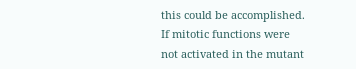this could be accomplished. If mitotic functions were not activated in the mutant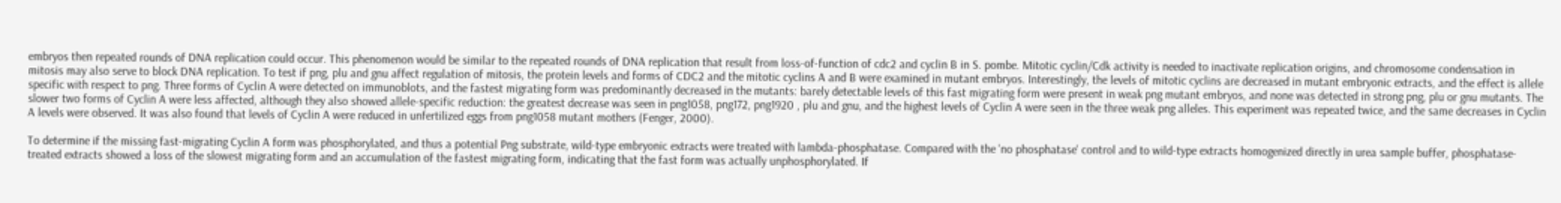embryos then repeated rounds of DNA replication could occur. This phenomenon would be similar to the repeated rounds of DNA replication that result from loss-of-function of cdc2 and cyclin B in S. pombe. Mitotic cyclin/Cdk activity is needed to inactivate replication origins, and chromosome condensation in mitosis may also serve to block DNA replication. To test if png, plu and gnu affect regulation of mitosis, the protein levels and forms of CDC2 and the mitotic cyclins A and B were examined in mutant embryos. Interestingly, the levels of mitotic cyclins are decreased in mutant embryonic extracts, and the effect is allele specific with respect to png. Three forms of Cyclin A were detected on immunoblots, and the fastest migrating form was predominantly decreased in the mutants: barely detectable levels of this fast migrating form were present in weak png mutant embryos, and none was detected in strong png, plu or gnu mutants. The slower two forms of Cyclin A were less affected, although they also showed allele-specific reduction: the greatest decrease was seen in png1058, png172, png1920 , plu and gnu, and the highest levels of Cyclin A were seen in the three weak png alleles. This experiment was repeated twice, and the same decreases in Cyclin A levels were observed. It was also found that levels of Cyclin A were reduced in unfertilized eggs from png1058 mutant mothers (Fenger, 2000).

To determine if the missing fast-migrating Cyclin A form was phosphorylated, and thus a potential Png substrate, wild-type embryonic extracts were treated with lambda-phosphatase. Compared with the 'no phosphatase' control and to wild-type extracts homogenized directly in urea sample buffer, phosphatase-treated extracts showed a loss of the slowest migrating form and an accumulation of the fastest migrating form, indicating that the fast form was actually unphosphorylated. If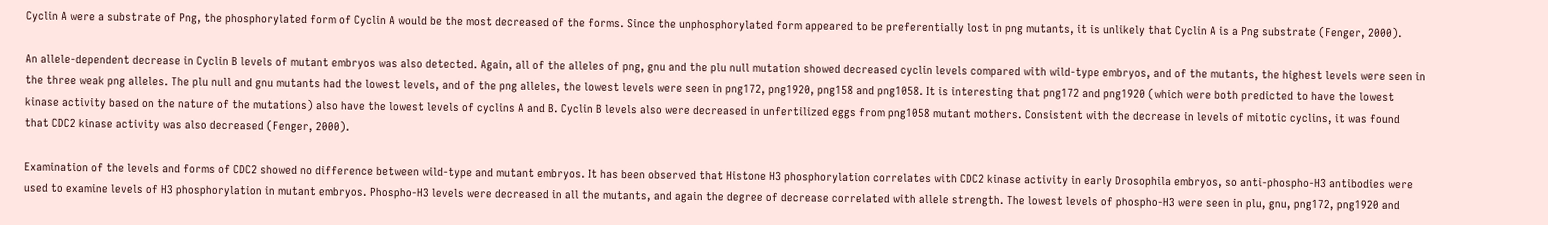Cyclin A were a substrate of Png, the phosphorylated form of Cyclin A would be the most decreased of the forms. Since the unphosphorylated form appeared to be preferentially lost in png mutants, it is unlikely that Cyclin A is a Png substrate (Fenger, 2000).

An allele-dependent decrease in Cyclin B levels of mutant embryos was also detected. Again, all of the alleles of png, gnu and the plu null mutation showed decreased cyclin levels compared with wild-type embryos, and of the mutants, the highest levels were seen in the three weak png alleles. The plu null and gnu mutants had the lowest levels, and of the png alleles, the lowest levels were seen in png172, png1920, png158 and png1058. It is interesting that png172 and png1920 (which were both predicted to have the lowest kinase activity based on the nature of the mutations) also have the lowest levels of cyclins A and B. Cyclin B levels also were decreased in unfertilized eggs from png1058 mutant mothers. Consistent with the decrease in levels of mitotic cyclins, it was found that CDC2 kinase activity was also decreased (Fenger, 2000).

Examination of the levels and forms of CDC2 showed no difference between wild-type and mutant embryos. It has been observed that Histone H3 phosphorylation correlates with CDC2 kinase activity in early Drosophila embryos, so anti-phospho-H3 antibodies were used to examine levels of H3 phosphorylation in mutant embryos. Phospho-H3 levels were decreased in all the mutants, and again the degree of decrease correlated with allele strength. The lowest levels of phospho-H3 were seen in plu, gnu, png172, png1920 and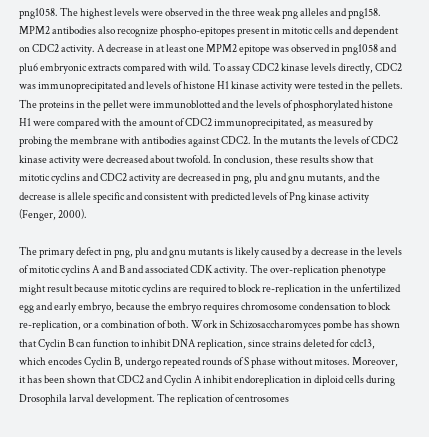png1058. The highest levels were observed in the three weak png alleles and png158. MPM2 antibodies also recognize phospho-epitopes present in mitotic cells and dependent on CDC2 activity. A decrease in at least one MPM2 epitope was observed in png1058 and plu6 embryonic extracts compared with wild. To assay CDC2 kinase levels directly, CDC2 was immunoprecipitated and levels of histone H1 kinase activity were tested in the pellets. The proteins in the pellet were immunoblotted and the levels of phosphorylated histone H1 were compared with the amount of CDC2 immunoprecipitated, as measured by probing the membrane with antibodies against CDC2. In the mutants the levels of CDC2 kinase activity were decreased about twofold. In conclusion, these results show that mitotic cyclins and CDC2 activity are decreased in png, plu and gnu mutants, and the decrease is allele specific and consistent with predicted levels of Png kinase activity (Fenger, 2000).

The primary defect in png, plu and gnu mutants is likely caused by a decrease in the levels of mitotic cyclins A and B and associated CDK activity. The over-replication phenotype might result because mitotic cyclins are required to block re-replication in the unfertilized egg and early embryo, because the embryo requires chromosome condensation to block re-replication, or a combination of both. Work in Schizosaccharomyces pombe has shown that Cyclin B can function to inhibit DNA replication, since strains deleted for cdc13, which encodes Cyclin B, undergo repeated rounds of S phase without mitoses. Moreover, it has been shown that CDC2 and Cyclin A inhibit endoreplication in diploid cells during Drosophila larval development. The replication of centrosomes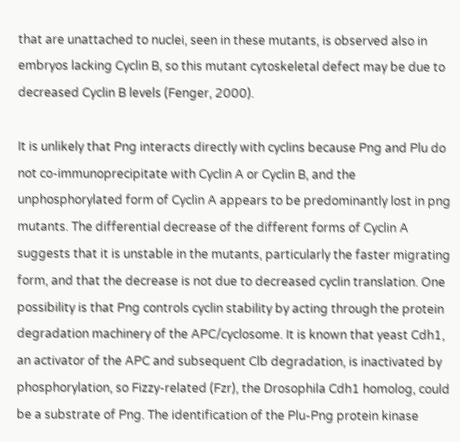that are unattached to nuclei, seen in these mutants, is observed also in embryos lacking Cyclin B, so this mutant cytoskeletal defect may be due to decreased Cyclin B levels (Fenger, 2000).

It is unlikely that Png interacts directly with cyclins because Png and Plu do not co-immunoprecipitate with Cyclin A or Cyclin B, and the unphosphorylated form of Cyclin A appears to be predominantly lost in png mutants. The differential decrease of the different forms of Cyclin A suggests that it is unstable in the mutants, particularly the faster migrating form, and that the decrease is not due to decreased cyclin translation. One possibility is that Png controls cyclin stability by acting through the protein degradation machinery of the APC/cyclosome. It is known that yeast Cdh1, an activator of the APC and subsequent Clb degradation, is inactivated by phosphorylation, so Fizzy-related (Fzr), the Drosophila Cdh1 homolog, could be a substrate of Png. The identification of the Plu-Png protein kinase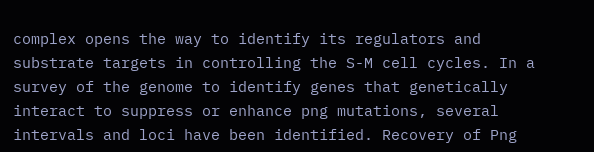complex opens the way to identify its regulators and substrate targets in controlling the S-M cell cycles. In a survey of the genome to identify genes that genetically interact to suppress or enhance png mutations, several intervals and loci have been identified. Recovery of Png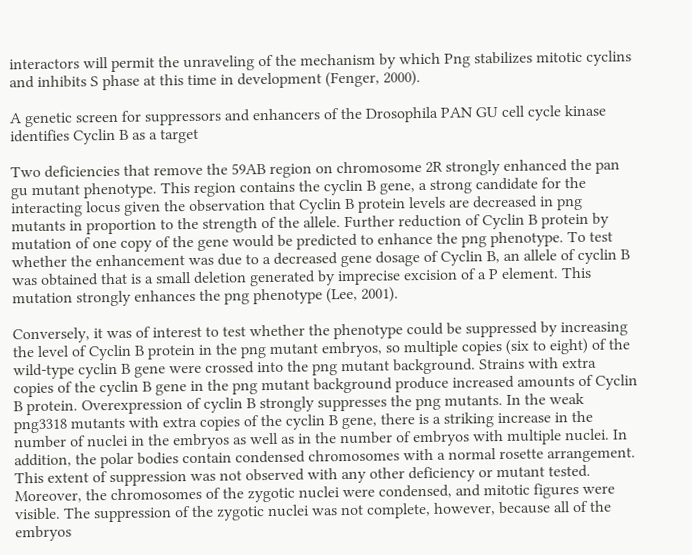interactors will permit the unraveling of the mechanism by which Png stabilizes mitotic cyclins and inhibits S phase at this time in development (Fenger, 2000).

A genetic screen for suppressors and enhancers of the Drosophila PAN GU cell cycle kinase identifies Cyclin B as a target

Two deficiencies that remove the 59AB region on chromosome 2R strongly enhanced the pan gu mutant phenotype. This region contains the cyclin B gene, a strong candidate for the interacting locus given the observation that Cyclin B protein levels are decreased in png mutants in proportion to the strength of the allele. Further reduction of Cyclin B protein by mutation of one copy of the gene would be predicted to enhance the png phenotype. To test whether the enhancement was due to a decreased gene dosage of Cyclin B, an allele of cyclin B was obtained that is a small deletion generated by imprecise excision of a P element. This mutation strongly enhances the png phenotype (Lee, 2001).

Conversely, it was of interest to test whether the phenotype could be suppressed by increasing the level of Cyclin B protein in the png mutant embryos, so multiple copies (six to eight) of the wild-type cyclin B gene were crossed into the png mutant background. Strains with extra copies of the cyclin B gene in the png mutant background produce increased amounts of Cyclin B protein. Overexpression of cyclin B strongly suppresses the png mutants. In the weak png3318 mutants with extra copies of the cyclin B gene, there is a striking increase in the number of nuclei in the embryos as well as in the number of embryos with multiple nuclei. In addition, the polar bodies contain condensed chromosomes with a normal rosette arrangement. This extent of suppression was not observed with any other deficiency or mutant tested. Moreover, the chromosomes of the zygotic nuclei were condensed, and mitotic figures were visible. The suppression of the zygotic nuclei was not complete, however, because all of the embryos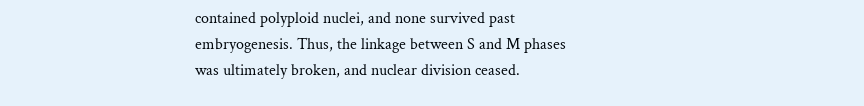contained polyploid nuclei, and none survived past embryogenesis. Thus, the linkage between S and M phases was ultimately broken, and nuclear division ceased.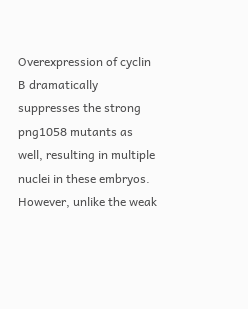Overexpression of cyclin B dramatically suppresses the strong png1058 mutants as well, resulting in multiple nuclei in these embryos. However, unlike the weak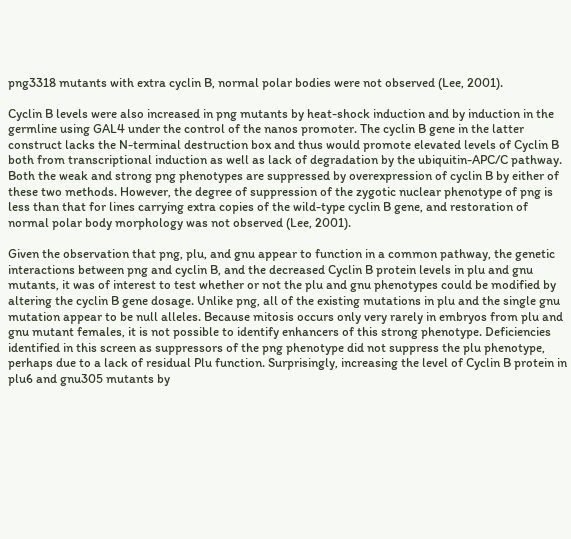png3318 mutants with extra cyclin B, normal polar bodies were not observed (Lee, 2001).

Cyclin B levels were also increased in png mutants by heat-shock induction and by induction in the germline using GAL4 under the control of the nanos promoter. The cyclin B gene in the latter construct lacks the N-terminal destruction box and thus would promote elevated levels of Cyclin B both from transcriptional induction as well as lack of degradation by the ubiquitin-APC/C pathway. Both the weak and strong png phenotypes are suppressed by overexpression of cyclin B by either of these two methods. However, the degree of suppression of the zygotic nuclear phenotype of png is less than that for lines carrying extra copies of the wild-type cyclin B gene, and restoration of normal polar body morphology was not observed (Lee, 2001).

Given the observation that png, plu, and gnu appear to function in a common pathway, the genetic interactions between png and cyclin B, and the decreased Cyclin B protein levels in plu and gnu mutants, it was of interest to test whether or not the plu and gnu phenotypes could be modified by altering the cyclin B gene dosage. Unlike png, all of the existing mutations in plu and the single gnu mutation appear to be null alleles. Because mitosis occurs only very rarely in embryos from plu and gnu mutant females, it is not possible to identify enhancers of this strong phenotype. Deficiencies identified in this screen as suppressors of the png phenotype did not suppress the plu phenotype, perhaps due to a lack of residual Plu function. Surprisingly, increasing the level of Cyclin B protein in plu6 and gnu305 mutants by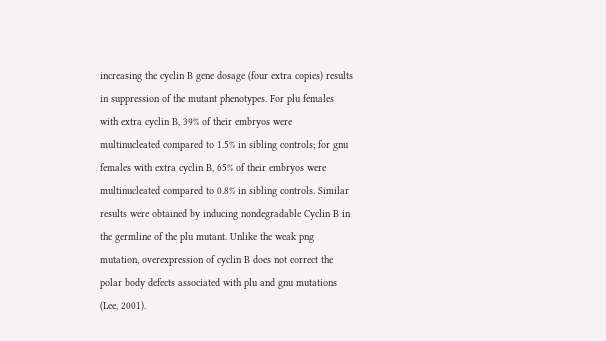increasing the cyclin B gene dosage (four extra copies) results in suppression of the mutant phenotypes. For plu females with extra cyclin B, 39% of their embryos were multinucleated compared to 1.5% in sibling controls; for gnu females with extra cyclin B, 65% of their embryos were multinucleated compared to 0.8% in sibling controls. Similar results were obtained by inducing nondegradable Cyclin B in the germline of the plu mutant. Unlike the weak png mutation, overexpression of cyclin B does not correct the polar body defects associated with plu and gnu mutations (Lee, 2001).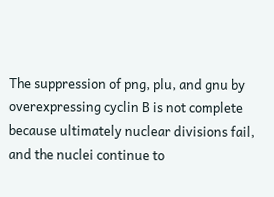The suppression of png, plu, and gnu by overexpressing cyclin B is not complete because ultimately nuclear divisions fail, and the nuclei continue to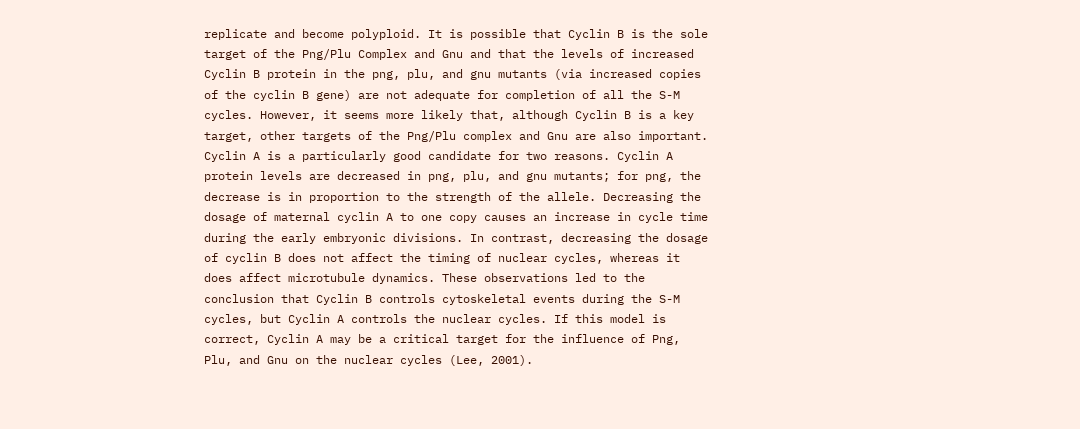replicate and become polyploid. It is possible that Cyclin B is the sole target of the Png/Plu Complex and Gnu and that the levels of increased Cyclin B protein in the png, plu, and gnu mutants (via increased copies of the cyclin B gene) are not adequate for completion of all the S-M cycles. However, it seems more likely that, although Cyclin B is a key target, other targets of the Png/Plu complex and Gnu are also important. Cyclin A is a particularly good candidate for two reasons. Cyclin A protein levels are decreased in png, plu, and gnu mutants; for png, the decrease is in proportion to the strength of the allele. Decreasing the dosage of maternal cyclin A to one copy causes an increase in cycle time during the early embryonic divisions. In contrast, decreasing the dosage of cyclin B does not affect the timing of nuclear cycles, whereas it does affect microtubule dynamics. These observations led to the conclusion that Cyclin B controls cytoskeletal events during the S-M cycles, but Cyclin A controls the nuclear cycles. If this model is correct, Cyclin A may be a critical target for the influence of Png, Plu, and Gnu on the nuclear cycles (Lee, 2001).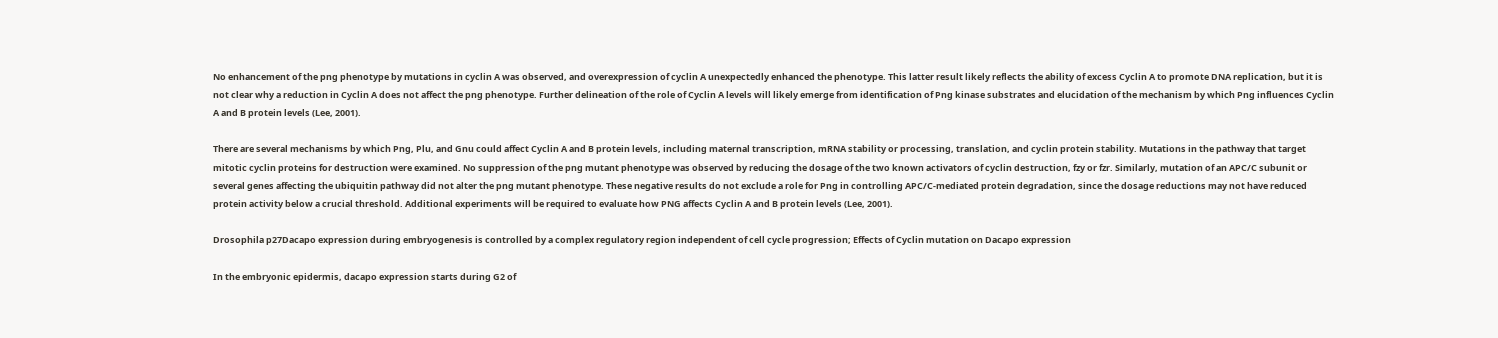No enhancement of the png phenotype by mutations in cyclin A was observed, and overexpression of cyclin A unexpectedly enhanced the phenotype. This latter result likely reflects the ability of excess Cyclin A to promote DNA replication, but it is not clear why a reduction in Cyclin A does not affect the png phenotype. Further delineation of the role of Cyclin A levels will likely emerge from identification of Png kinase substrates and elucidation of the mechanism by which Png influences Cyclin A and B protein levels (Lee, 2001).

There are several mechanisms by which Png, Plu, and Gnu could affect Cyclin A and B protein levels, including maternal transcription, mRNA stability or processing, translation, and cyclin protein stability. Mutations in the pathway that target mitotic cyclin proteins for destruction were examined. No suppression of the png mutant phenotype was observed by reducing the dosage of the two known activators of cyclin destruction, fzy or fzr. Similarly, mutation of an APC/C subunit or several genes affecting the ubiquitin pathway did not alter the png mutant phenotype. These negative results do not exclude a role for Png in controlling APC/C-mediated protein degradation, since the dosage reductions may not have reduced protein activity below a crucial threshold. Additional experiments will be required to evaluate how PNG affects Cyclin A and B protein levels (Lee, 2001).

Drosophila p27Dacapo expression during embryogenesis is controlled by a complex regulatory region independent of cell cycle progression; Effects of Cyclin mutation on Dacapo expression

In the embryonic epidermis, dacapo expression starts during G2 of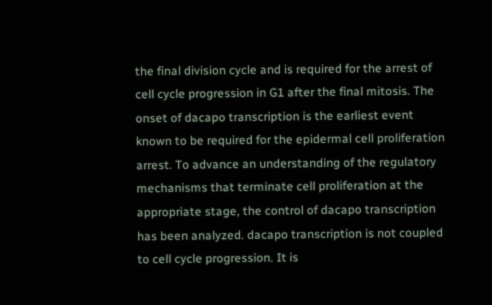the final division cycle and is required for the arrest of cell cycle progression in G1 after the final mitosis. The onset of dacapo transcription is the earliest event known to be required for the epidermal cell proliferation arrest. To advance an understanding of the regulatory mechanisms that terminate cell proliferation at the appropriate stage, the control of dacapo transcription has been analyzed. dacapo transcription is not coupled to cell cycle progression. It is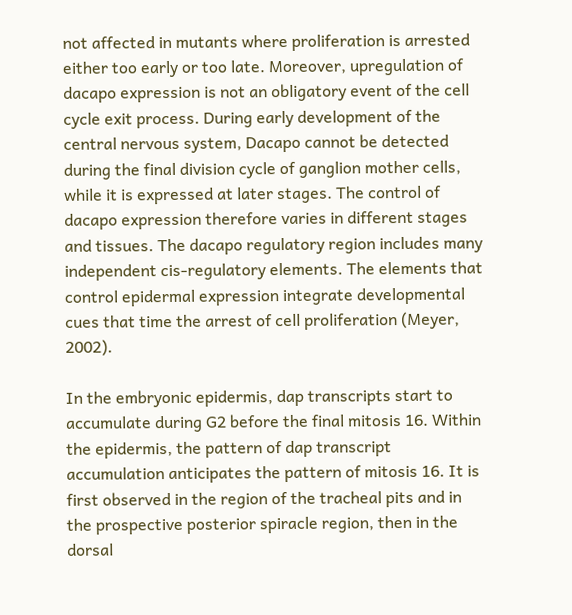not affected in mutants where proliferation is arrested either too early or too late. Moreover, upregulation of dacapo expression is not an obligatory event of the cell cycle exit process. During early development of the central nervous system, Dacapo cannot be detected during the final division cycle of ganglion mother cells, while it is expressed at later stages. The control of dacapo expression therefore varies in different stages and tissues. The dacapo regulatory region includes many independent cis-regulatory elements. The elements that control epidermal expression integrate developmental cues that time the arrest of cell proliferation (Meyer, 2002).

In the embryonic epidermis, dap transcripts start to accumulate during G2 before the final mitosis 16. Within the epidermis, the pattern of dap transcript accumulation anticipates the pattern of mitosis 16. It is first observed in the region of the tracheal pits and in the prospective posterior spiracle region, then in the dorsal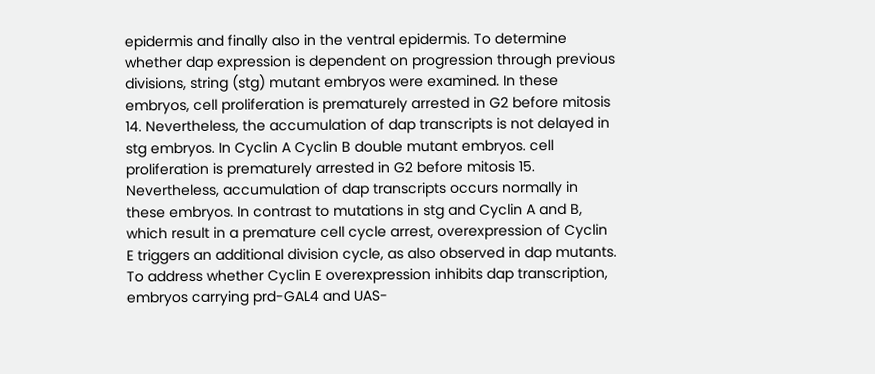epidermis and finally also in the ventral epidermis. To determine whether dap expression is dependent on progression through previous divisions, string (stg) mutant embryos were examined. In these embryos, cell proliferation is prematurely arrested in G2 before mitosis 14. Nevertheless, the accumulation of dap transcripts is not delayed in stg embryos. In Cyclin A Cyclin B double mutant embryos. cell proliferation is prematurely arrested in G2 before mitosis 15. Nevertheless, accumulation of dap transcripts occurs normally in these embryos. In contrast to mutations in stg and Cyclin A and B, which result in a premature cell cycle arrest, overexpression of Cyclin E triggers an additional division cycle, as also observed in dap mutants. To address whether Cyclin E overexpression inhibits dap transcription, embryos carrying prd-GAL4 and UAS-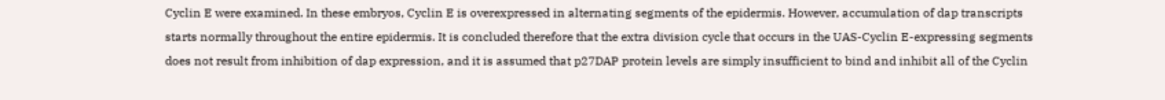Cyclin E were examined. In these embryos, Cyclin E is overexpressed in alternating segments of the epidermis. However, accumulation of dap transcripts starts normally throughout the entire epidermis. It is concluded therefore that the extra division cycle that occurs in the UAS-Cyclin E-expressing segments does not result from inhibition of dap expression, and it is assumed that p27DAP protein levels are simply insufficient to bind and inhibit all of the Cyclin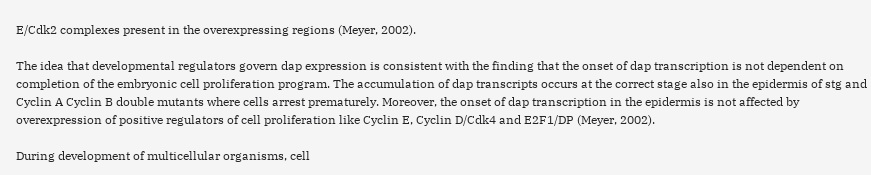E/Cdk2 complexes present in the overexpressing regions (Meyer, 2002).

The idea that developmental regulators govern dap expression is consistent with the finding that the onset of dap transcription is not dependent on completion of the embryonic cell proliferation program. The accumulation of dap transcripts occurs at the correct stage also in the epidermis of stg and Cyclin A Cyclin B double mutants where cells arrest prematurely. Moreover, the onset of dap transcription in the epidermis is not affected by overexpression of positive regulators of cell proliferation like Cyclin E, Cyclin D/Cdk4 and E2F1/DP (Meyer, 2002).

During development of multicellular organisms, cell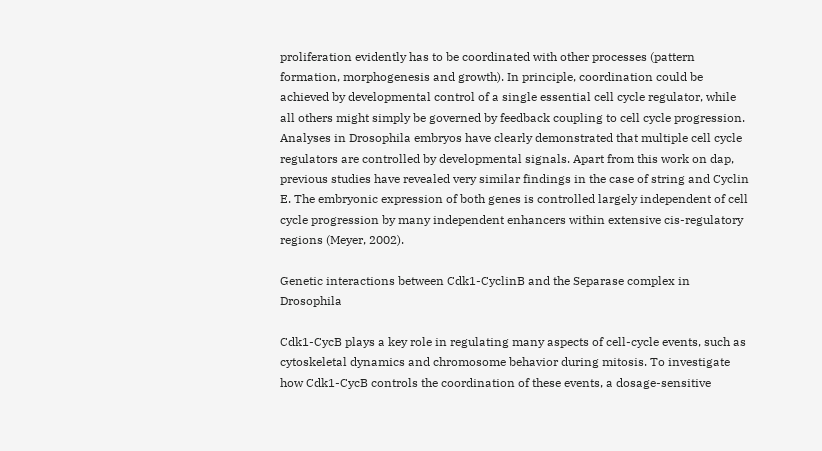proliferation evidently has to be coordinated with other processes (pattern formation, morphogenesis and growth). In principle, coordination could be achieved by developmental control of a single essential cell cycle regulator, while all others might simply be governed by feedback coupling to cell cycle progression. Analyses in Drosophila embryos have clearly demonstrated that multiple cell cycle regulators are controlled by developmental signals. Apart from this work on dap, previous studies have revealed very similar findings in the case of string and Cyclin E. The embryonic expression of both genes is controlled largely independent of cell cycle progression by many independent enhancers within extensive cis-regulatory regions (Meyer, 2002).

Genetic interactions between Cdk1-CyclinB and the Separase complex in Drosophila

Cdk1-CycB plays a key role in regulating many aspects of cell-cycle events, such as cytoskeletal dynamics and chromosome behavior during mitosis. To investigate how Cdk1-CycB controls the coordination of these events, a dosage-sensitive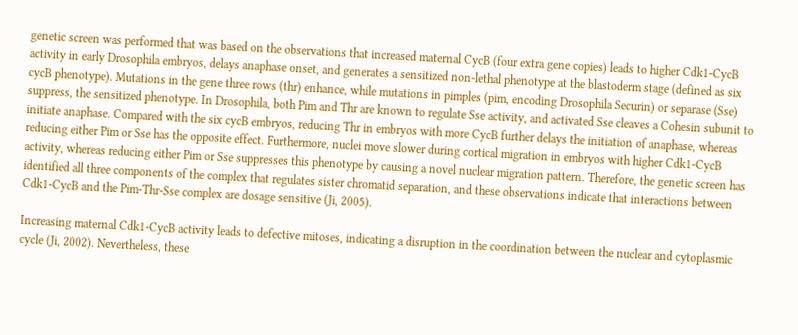genetic screen was performed that was based on the observations that increased maternal CycB (four extra gene copies) leads to higher Cdk1-CycB activity in early Drosophila embryos, delays anaphase onset, and generates a sensitized non-lethal phenotype at the blastoderm stage (defined as six cycB phenotype). Mutations in the gene three rows (thr) enhance, while mutations in pimples (pim, encoding Drosophila Securin) or separase (Sse) suppress, the sensitized phenotype. In Drosophila, both Pim and Thr are known to regulate Sse activity, and activated Sse cleaves a Cohesin subunit to initiate anaphase. Compared with the six cycB embryos, reducing Thr in embryos with more CycB further delays the initiation of anaphase, whereas reducing either Pim or Sse has the opposite effect. Furthermore, nuclei move slower during cortical migration in embryos with higher Cdk1-CycB activity, whereas reducing either Pim or Sse suppresses this phenotype by causing a novel nuclear migration pattern. Therefore, the genetic screen has identified all three components of the complex that regulates sister chromatid separation, and these observations indicate that interactions between Cdk1-CycB and the Pim-Thr-Sse complex are dosage sensitive (Ji, 2005).

Increasing maternal Cdk1-CycB activity leads to defective mitoses, indicating a disruption in the coordination between the nuclear and cytoplasmic cycle (Ji, 2002). Nevertheless, these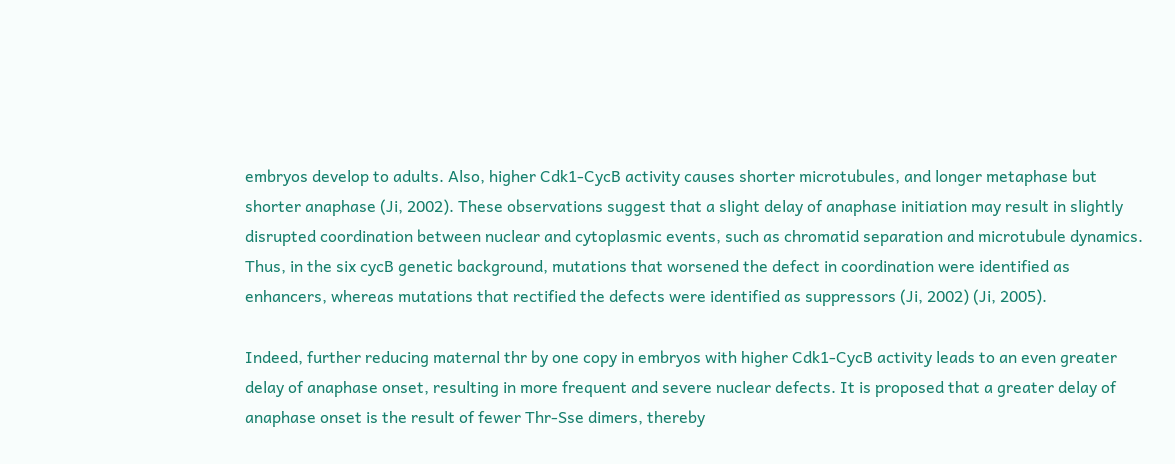embryos develop to adults. Also, higher Cdk1-CycB activity causes shorter microtubules, and longer metaphase but shorter anaphase (Ji, 2002). These observations suggest that a slight delay of anaphase initiation may result in slightly disrupted coordination between nuclear and cytoplasmic events, such as chromatid separation and microtubule dynamics. Thus, in the six cycB genetic background, mutations that worsened the defect in coordination were identified as enhancers, whereas mutations that rectified the defects were identified as suppressors (Ji, 2002) (Ji, 2005).

Indeed, further reducing maternal thr by one copy in embryos with higher Cdk1-CycB activity leads to an even greater delay of anaphase onset, resulting in more frequent and severe nuclear defects. It is proposed that a greater delay of anaphase onset is the result of fewer Thr-Sse dimers, thereby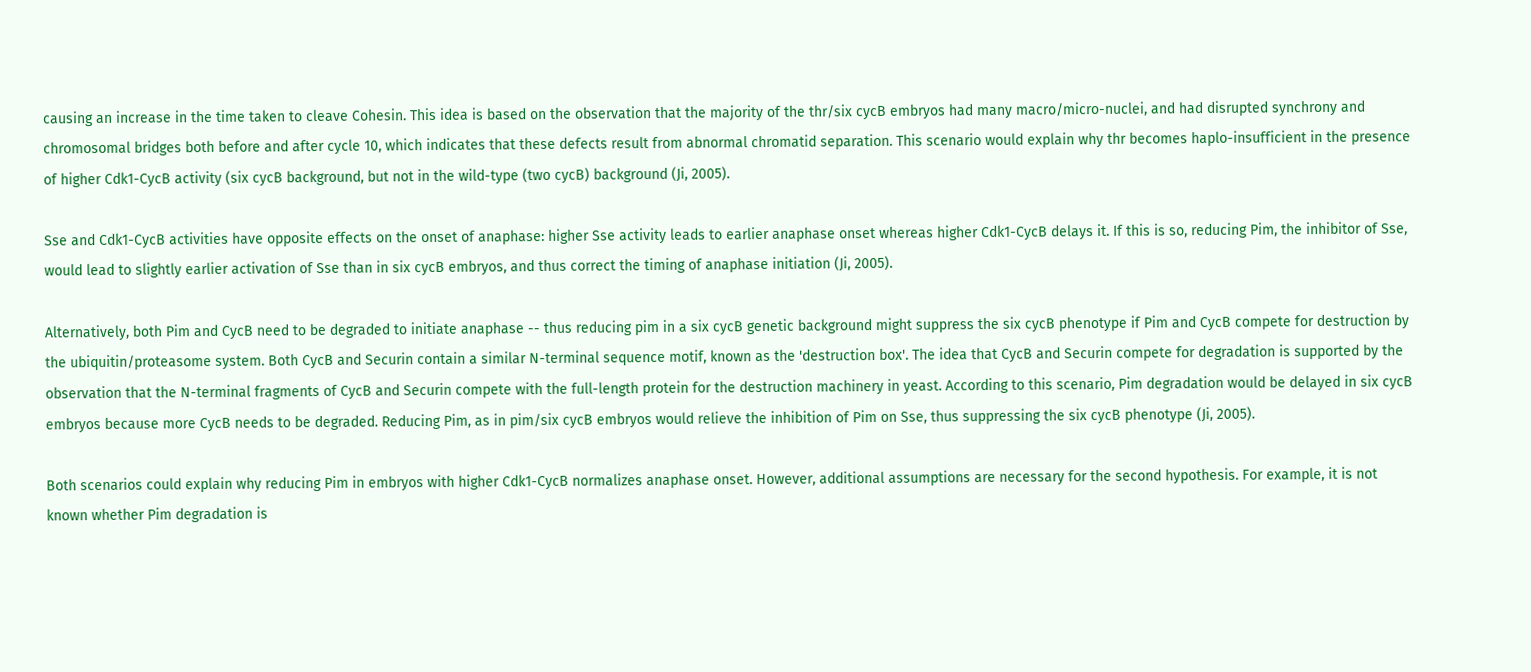causing an increase in the time taken to cleave Cohesin. This idea is based on the observation that the majority of the thr/six cycB embryos had many macro/micro-nuclei, and had disrupted synchrony and chromosomal bridges both before and after cycle 10, which indicates that these defects result from abnormal chromatid separation. This scenario would explain why thr becomes haplo-insufficient in the presence of higher Cdk1-CycB activity (six cycB background, but not in the wild-type (two cycB) background (Ji, 2005).

Sse and Cdk1-CycB activities have opposite effects on the onset of anaphase: higher Sse activity leads to earlier anaphase onset whereas higher Cdk1-CycB delays it. If this is so, reducing Pim, the inhibitor of Sse, would lead to slightly earlier activation of Sse than in six cycB embryos, and thus correct the timing of anaphase initiation (Ji, 2005).

Alternatively, both Pim and CycB need to be degraded to initiate anaphase -- thus reducing pim in a six cycB genetic background might suppress the six cycB phenotype if Pim and CycB compete for destruction by the ubiquitin/proteasome system. Both CycB and Securin contain a similar N-terminal sequence motif, known as the 'destruction box'. The idea that CycB and Securin compete for degradation is supported by the observation that the N-terminal fragments of CycB and Securin compete with the full-length protein for the destruction machinery in yeast. According to this scenario, Pim degradation would be delayed in six cycB embryos because more CycB needs to be degraded. Reducing Pim, as in pim/six cycB embryos would relieve the inhibition of Pim on Sse, thus suppressing the six cycB phenotype (Ji, 2005).

Both scenarios could explain why reducing Pim in embryos with higher Cdk1-CycB normalizes anaphase onset. However, additional assumptions are necessary for the second hypothesis. For example, it is not known whether Pim degradation is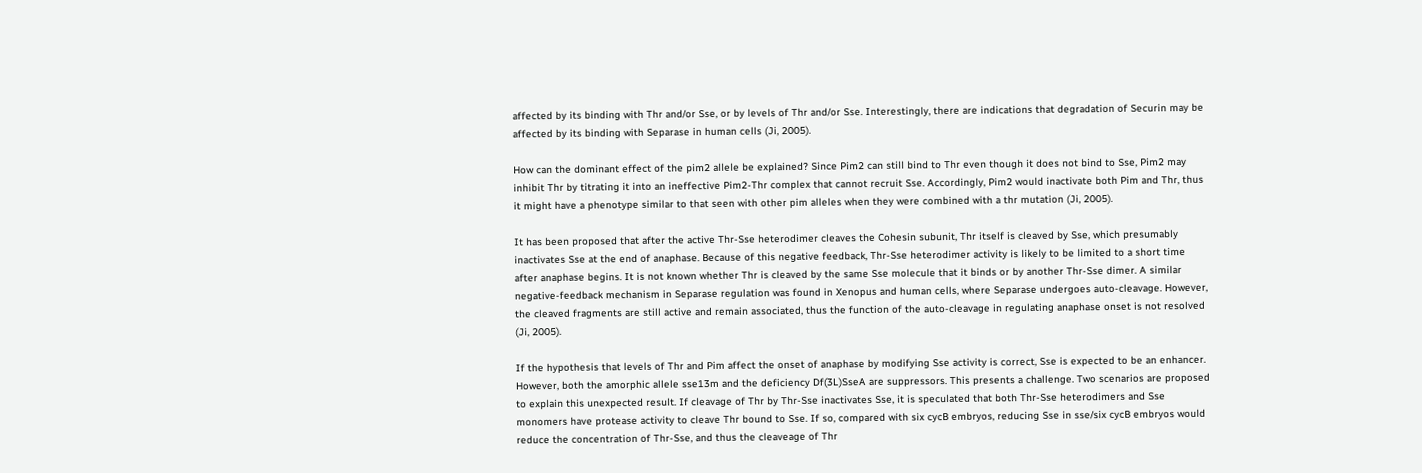affected by its binding with Thr and/or Sse, or by levels of Thr and/or Sse. Interestingly, there are indications that degradation of Securin may be affected by its binding with Separase in human cells (Ji, 2005).

How can the dominant effect of the pim2 allele be explained? Since Pim2 can still bind to Thr even though it does not bind to Sse, Pim2 may inhibit Thr by titrating it into an ineffective Pim2-Thr complex that cannot recruit Sse. Accordingly, Pim2 would inactivate both Pim and Thr, thus it might have a phenotype similar to that seen with other pim alleles when they were combined with a thr mutation (Ji, 2005).

It has been proposed that after the active Thr-Sse heterodimer cleaves the Cohesin subunit, Thr itself is cleaved by Sse, which presumably inactivates Sse at the end of anaphase. Because of this negative feedback, Thr-Sse heterodimer activity is likely to be limited to a short time after anaphase begins. It is not known whether Thr is cleaved by the same Sse molecule that it binds or by another Thr-Sse dimer. A similar negative-feedback mechanism in Separase regulation was found in Xenopus and human cells, where Separase undergoes auto-cleavage. However, the cleaved fragments are still active and remain associated, thus the function of the auto-cleavage in regulating anaphase onset is not resolved (Ji, 2005).

If the hypothesis that levels of Thr and Pim affect the onset of anaphase by modifying Sse activity is correct, Sse is expected to be an enhancer. However, both the amorphic allele sse13m and the deficiency Df(3L)SseA are suppressors. This presents a challenge. Two scenarios are proposed to explain this unexpected result. If cleavage of Thr by Thr-Sse inactivates Sse, it is speculated that both Thr-Sse heterodimers and Sse monomers have protease activity to cleave Thr bound to Sse. If so, compared with six cycB embryos, reducing Sse in sse/six cycB embryos would reduce the concentration of Thr-Sse, and thus the cleaveage of Thr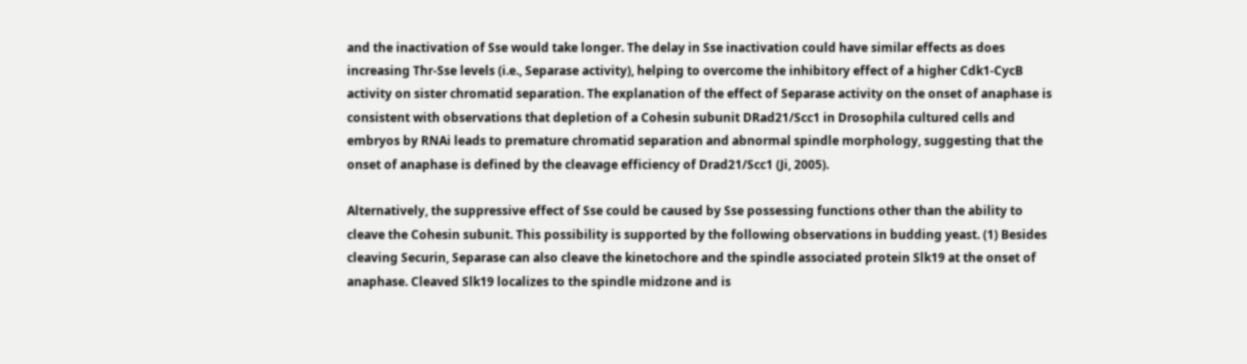and the inactivation of Sse would take longer. The delay in Sse inactivation could have similar effects as does increasing Thr-Sse levels (i.e., Separase activity), helping to overcome the inhibitory effect of a higher Cdk1-CycB activity on sister chromatid separation. The explanation of the effect of Separase activity on the onset of anaphase is consistent with observations that depletion of a Cohesin subunit DRad21/Scc1 in Drosophila cultured cells and embryos by RNAi leads to premature chromatid separation and abnormal spindle morphology, suggesting that the onset of anaphase is defined by the cleavage efficiency of Drad21/Scc1 (Ji, 2005).

Alternatively, the suppressive effect of Sse could be caused by Sse possessing functions other than the ability to cleave the Cohesin subunit. This possibility is supported by the following observations in budding yeast. (1) Besides cleaving Securin, Separase can also cleave the kinetochore and the spindle associated protein Slk19 at the onset of anaphase. Cleaved Slk19 localizes to the spindle midzone and is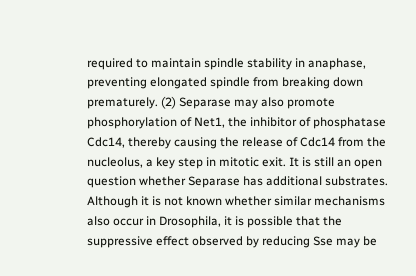required to maintain spindle stability in anaphase, preventing elongated spindle from breaking down prematurely. (2) Separase may also promote phosphorylation of Net1, the inhibitor of phosphatase Cdc14, thereby causing the release of Cdc14 from the nucleolus, a key step in mitotic exit. It is still an open question whether Separase has additional substrates. Although it is not known whether similar mechanisms also occur in Drosophila, it is possible that the suppressive effect observed by reducing Sse may be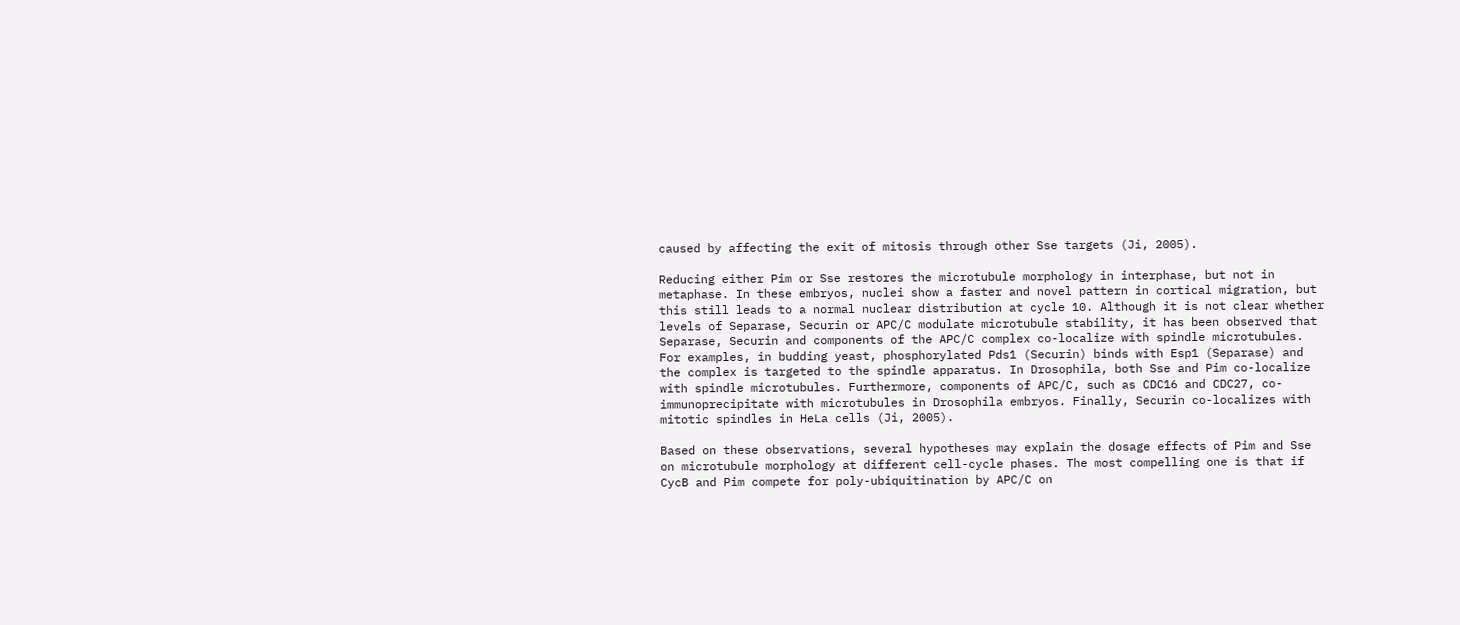caused by affecting the exit of mitosis through other Sse targets (Ji, 2005).

Reducing either Pim or Sse restores the microtubule morphology in interphase, but not in metaphase. In these embryos, nuclei show a faster and novel pattern in cortical migration, but this still leads to a normal nuclear distribution at cycle 10. Although it is not clear whether levels of Separase, Securin or APC/C modulate microtubule stability, it has been observed that Separase, Securin and components of the APC/C complex co-localize with spindle microtubules. For examples, in budding yeast, phosphorylated Pds1 (Securin) binds with Esp1 (Separase) and the complex is targeted to the spindle apparatus. In Drosophila, both Sse and Pim co-localize with spindle microtubules. Furthermore, components of APC/C, such as CDC16 and CDC27, co-immunoprecipitate with microtubules in Drosophila embryos. Finally, Securin co-localizes with mitotic spindles in HeLa cells (Ji, 2005).

Based on these observations, several hypotheses may explain the dosage effects of Pim and Sse on microtubule morphology at different cell-cycle phases. The most compelling one is that if CycB and Pim compete for poly-ubiquitination by APC/C on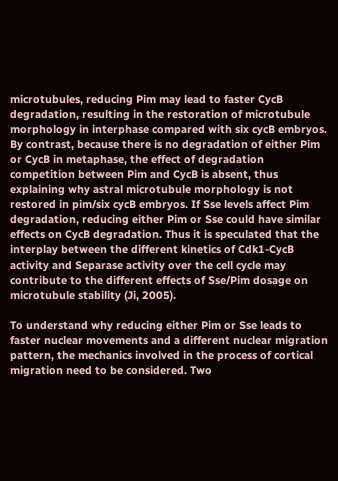microtubules, reducing Pim may lead to faster CycB degradation, resulting in the restoration of microtubule morphology in interphase compared with six cycB embryos. By contrast, because there is no degradation of either Pim or CycB in metaphase, the effect of degradation competition between Pim and CycB is absent, thus explaining why astral microtubule morphology is not restored in pim/six cycB embryos. If Sse levels affect Pim degradation, reducing either Pim or Sse could have similar effects on CycB degradation. Thus it is speculated that the interplay between the different kinetics of Cdk1-CycB activity and Separase activity over the cell cycle may contribute to the different effects of Sse/Pim dosage on microtubule stability (Ji, 2005).

To understand why reducing either Pim or Sse leads to faster nuclear movements and a different nuclear migration pattern, the mechanics involved in the process of cortical migration need to be considered. Two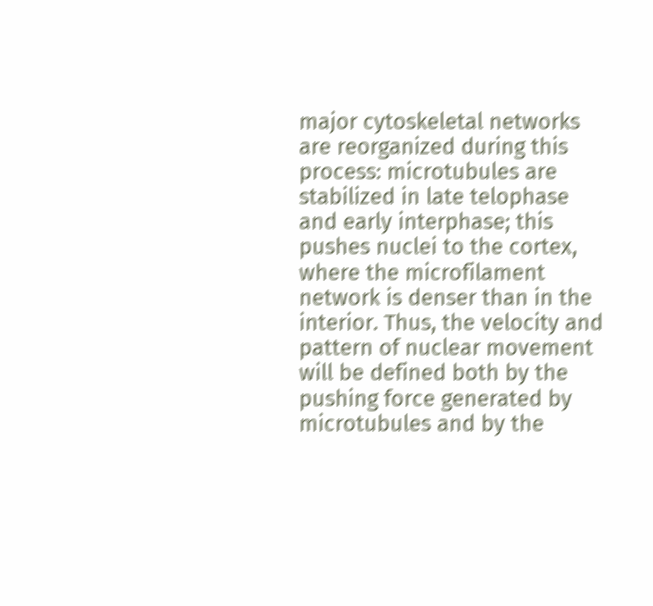major cytoskeletal networks are reorganized during this process: microtubules are stabilized in late telophase and early interphase; this pushes nuclei to the cortex, where the microfilament network is denser than in the interior. Thus, the velocity and pattern of nuclear movement will be defined both by the pushing force generated by microtubules and by the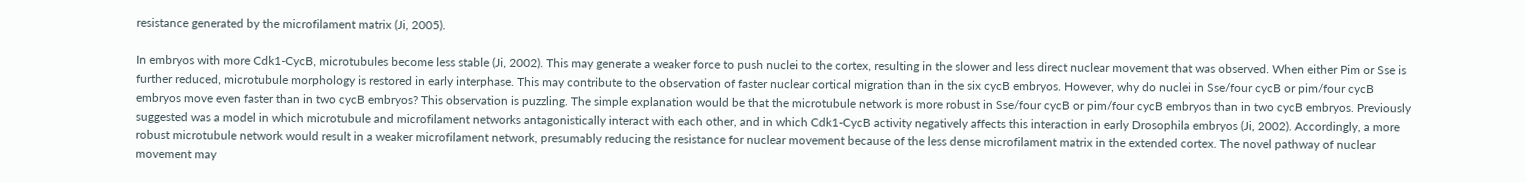resistance generated by the microfilament matrix (Ji, 2005).

In embryos with more Cdk1-CycB, microtubules become less stable (Ji, 2002). This may generate a weaker force to push nuclei to the cortex, resulting in the slower and less direct nuclear movement that was observed. When either Pim or Sse is further reduced, microtubule morphology is restored in early interphase. This may contribute to the observation of faster nuclear cortical migration than in the six cycB embryos. However, why do nuclei in Sse/four cycB or pim/four cycB embryos move even faster than in two cycB embryos? This observation is puzzling. The simple explanation would be that the microtubule network is more robust in Sse/four cycB or pim/four cycB embryos than in two cycB embryos. Previously suggested was a model in which microtubule and microfilament networks antagonistically interact with each other, and in which Cdk1-CycB activity negatively affects this interaction in early Drosophila embryos (Ji, 2002). Accordingly, a more robust microtubule network would result in a weaker microfilament network, presumably reducing the resistance for nuclear movement because of the less dense microfilament matrix in the extended cortex. The novel pathway of nuclear movement may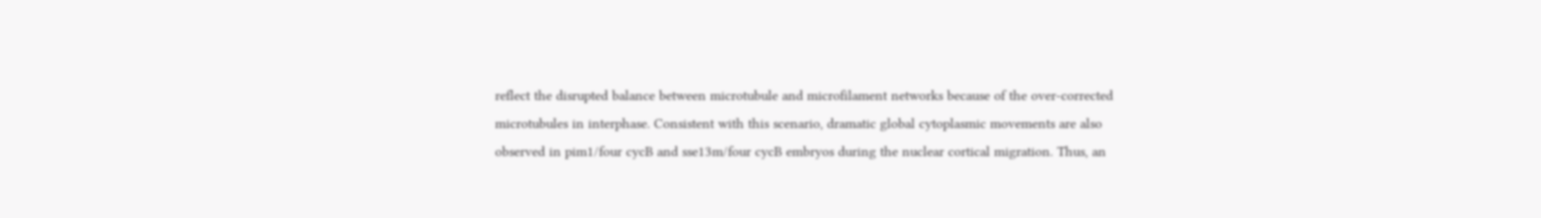reflect the disrupted balance between microtubule and microfilament networks because of the over-corrected microtubules in interphase. Consistent with this scenario, dramatic global cytoplasmic movements are also observed in pim1/four cycB and sse13m/four cycB embryos during the nuclear cortical migration. Thus, an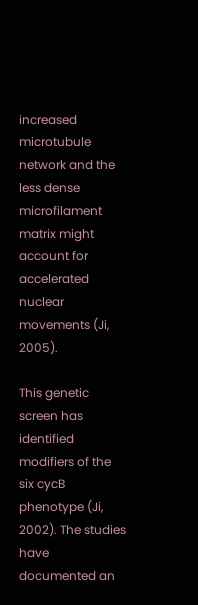increased microtubule network and the less dense microfilament matrix might account for accelerated nuclear movements (Ji, 2005).

This genetic screen has identified modifiers of the six cycB phenotype (Ji, 2002). The studies have documented an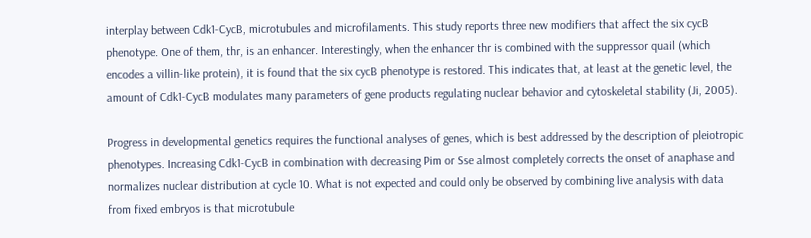interplay between Cdk1-CycB, microtubules and microfilaments. This study reports three new modifiers that affect the six cycB phenotype. One of them, thr, is an enhancer. Interestingly, when the enhancer thr is combined with the suppressor quail (which encodes a villin-like protein), it is found that the six cycB phenotype is restored. This indicates that, at least at the genetic level, the amount of Cdk1-CycB modulates many parameters of gene products regulating nuclear behavior and cytoskeletal stability (Ji, 2005).

Progress in developmental genetics requires the functional analyses of genes, which is best addressed by the description of pleiotropic phenotypes. Increasing Cdk1-CycB in combination with decreasing Pim or Sse almost completely corrects the onset of anaphase and normalizes nuclear distribution at cycle 10. What is not expected and could only be observed by combining live analysis with data from fixed embryos is that microtubule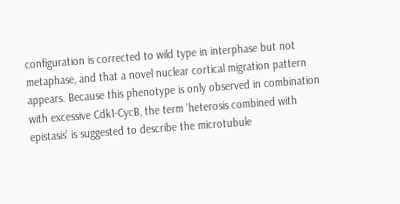configuration is corrected to wild type in interphase but not metaphase, and that a novel nuclear cortical migration pattern appears. Because this phenotype is only observed in combination with excessive Cdk1-CycB, the term 'heterosis combined with epistasis' is suggested to describe the microtubule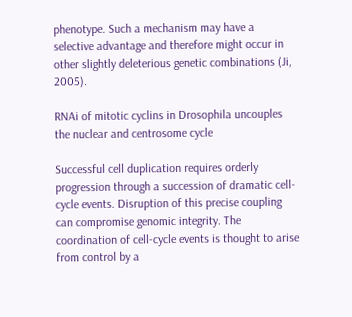phenotype. Such a mechanism may have a selective advantage and therefore might occur in other slightly deleterious genetic combinations (Ji, 2005).

RNAi of mitotic cyclins in Drosophila uncouples the nuclear and centrosome cycle

Successful cell duplication requires orderly progression through a succession of dramatic cell-cycle events. Disruption of this precise coupling can compromise genomic integrity. The coordination of cell-cycle events is thought to arise from control by a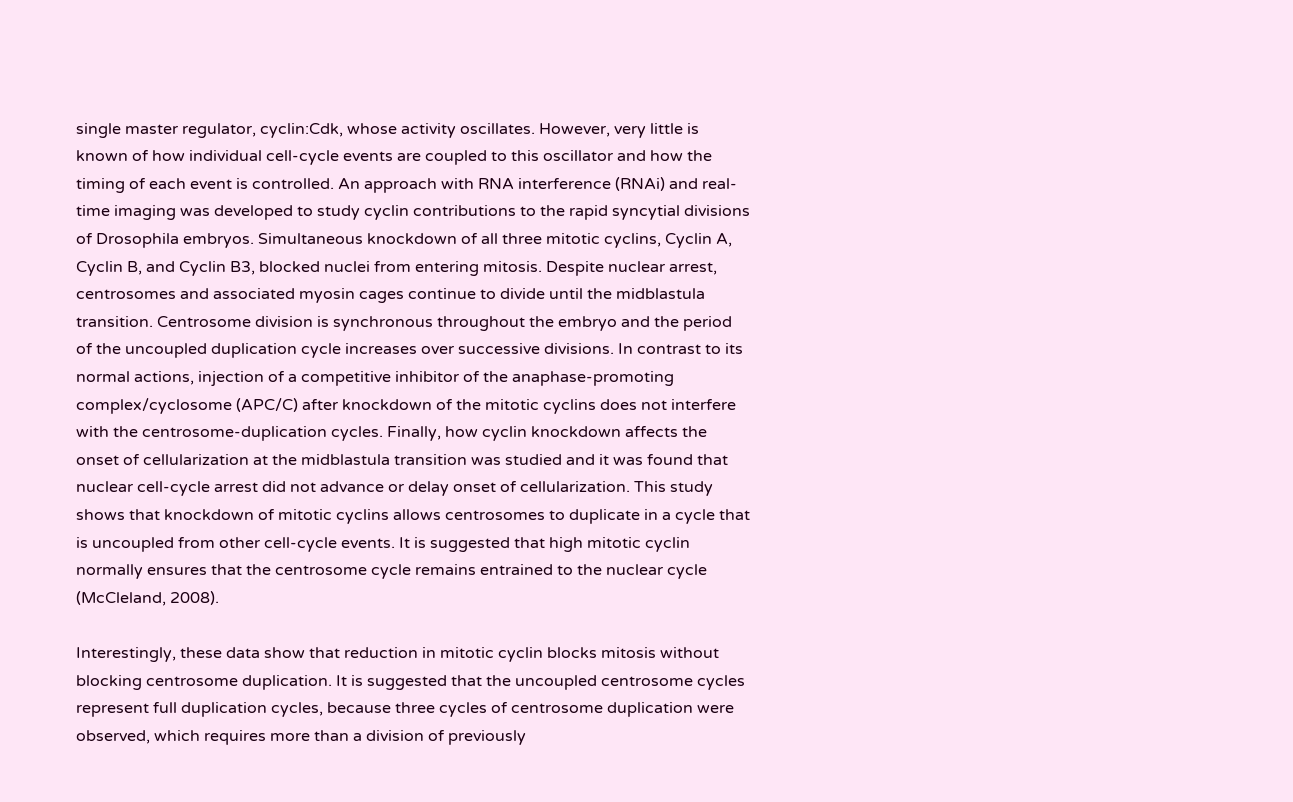single master regulator, cyclin:Cdk, whose activity oscillates. However, very little is known of how individual cell-cycle events are coupled to this oscillator and how the timing of each event is controlled. An approach with RNA interference (RNAi) and real-time imaging was developed to study cyclin contributions to the rapid syncytial divisions of Drosophila embryos. Simultaneous knockdown of all three mitotic cyclins, Cyclin A, Cyclin B, and Cyclin B3, blocked nuclei from entering mitosis. Despite nuclear arrest, centrosomes and associated myosin cages continue to divide until the midblastula transition. Centrosome division is synchronous throughout the embryo and the period of the uncoupled duplication cycle increases over successive divisions. In contrast to its normal actions, injection of a competitive inhibitor of the anaphase-promoting complex/cyclosome (APC/C) after knockdown of the mitotic cyclins does not interfere with the centrosome-duplication cycles. Finally, how cyclin knockdown affects the onset of cellularization at the midblastula transition was studied and it was found that nuclear cell-cycle arrest did not advance or delay onset of cellularization. This study shows that knockdown of mitotic cyclins allows centrosomes to duplicate in a cycle that is uncoupled from other cell-cycle events. It is suggested that high mitotic cyclin normally ensures that the centrosome cycle remains entrained to the nuclear cycle (McCleland, 2008).

Interestingly, these data show that reduction in mitotic cyclin blocks mitosis without blocking centrosome duplication. It is suggested that the uncoupled centrosome cycles represent full duplication cycles, because three cycles of centrosome duplication were observed, which requires more than a division of previously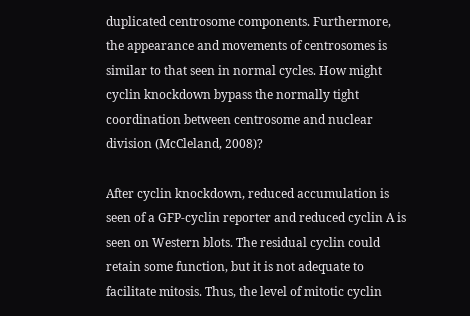duplicated centrosome components. Furthermore, the appearance and movements of centrosomes is similar to that seen in normal cycles. How might cyclin knockdown bypass the normally tight coordination between centrosome and nuclear division (McCleland, 2008)?

After cyclin knockdown, reduced accumulation is seen of a GFP-cyclin reporter and reduced cyclin A is seen on Western blots. The residual cyclin could retain some function, but it is not adequate to facilitate mitosis. Thus, the level of mitotic cyclin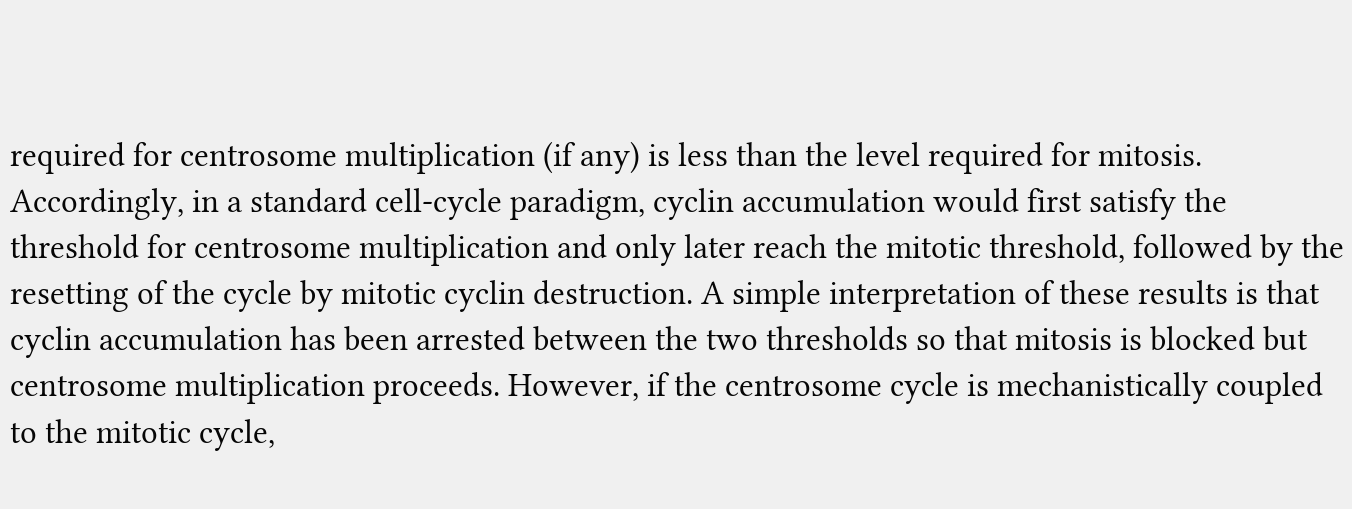required for centrosome multiplication (if any) is less than the level required for mitosis. Accordingly, in a standard cell-cycle paradigm, cyclin accumulation would first satisfy the threshold for centrosome multiplication and only later reach the mitotic threshold, followed by the resetting of the cycle by mitotic cyclin destruction. A simple interpretation of these results is that cyclin accumulation has been arrested between the two thresholds so that mitosis is blocked but centrosome multiplication proceeds. However, if the centrosome cycle is mechanistically coupled to the mitotic cycle,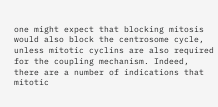one might expect that blocking mitosis would also block the centrosome cycle, unless mitotic cyclins are also required for the coupling mechanism. Indeed, there are a number of indications that mitotic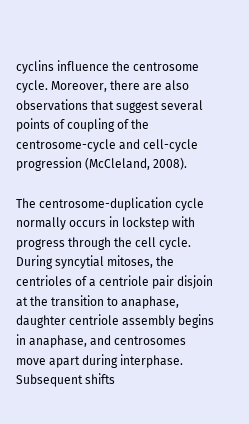cyclins influence the centrosome cycle. Moreover, there are also observations that suggest several points of coupling of the centrosome-cycle and cell-cycle progression (McCleland, 2008).

The centrosome-duplication cycle normally occurs in lockstep with progress through the cell cycle. During syncytial mitoses, the centrioles of a centriole pair disjoin at the transition to anaphase, daughter centriole assembly begins in anaphase, and centrosomes move apart during interphase. Subsequent shifts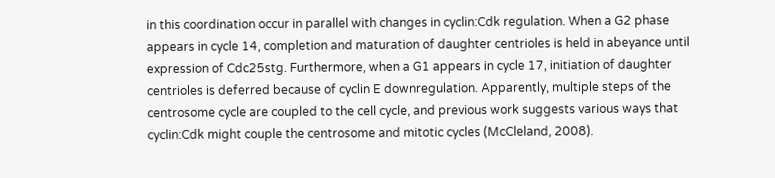in this coordination occur in parallel with changes in cyclin:Cdk regulation. When a G2 phase appears in cycle 14, completion and maturation of daughter centrioles is held in abeyance until expression of Cdc25stg. Furthermore, when a G1 appears in cycle 17, initiation of daughter centrioles is deferred because of cyclin E downregulation. Apparently, multiple steps of the centrosome cycle are coupled to the cell cycle, and previous work suggests various ways that cyclin:Cdk might couple the centrosome and mitotic cycles (McCleland, 2008).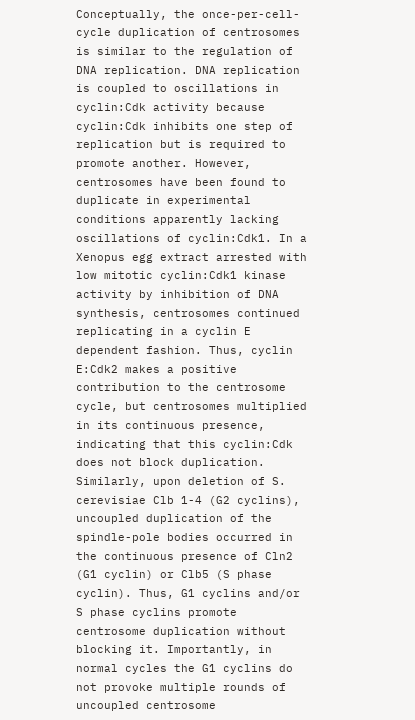Conceptually, the once-per-cell-cycle duplication of centrosomes is similar to the regulation of DNA replication. DNA replication is coupled to oscillations in cyclin:Cdk activity because cyclin:Cdk inhibits one step of replication but is required to promote another. However, centrosomes have been found to duplicate in experimental conditions apparently lacking oscillations of cyclin:Cdk1. In a Xenopus egg extract arrested with low mitotic cyclin:Cdk1 kinase activity by inhibition of DNA synthesis, centrosomes continued replicating in a cyclin E dependent fashion. Thus, cyclin E:Cdk2 makes a positive contribution to the centrosome cycle, but centrosomes multiplied in its continuous presence, indicating that this cyclin:Cdk does not block duplication. Similarly, upon deletion of S. cerevisiae Clb 1-4 (G2 cyclins), uncoupled duplication of the spindle-pole bodies occurred in the continuous presence of Cln2 (G1 cyclin) or Clb5 (S phase cyclin). Thus, G1 cyclins and/or S phase cyclins promote centrosome duplication without blocking it. Importantly, in normal cycles the G1 cyclins do not provoke multiple rounds of uncoupled centrosome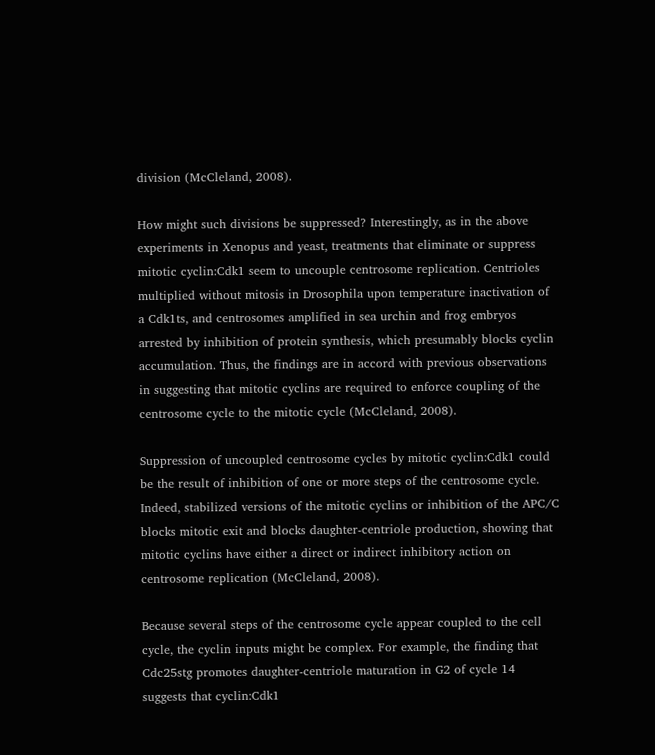division (McCleland, 2008).

How might such divisions be suppressed? Interestingly, as in the above experiments in Xenopus and yeast, treatments that eliminate or suppress mitotic cyclin:Cdk1 seem to uncouple centrosome replication. Centrioles multiplied without mitosis in Drosophila upon temperature inactivation of a Cdk1ts, and centrosomes amplified in sea urchin and frog embryos arrested by inhibition of protein synthesis, which presumably blocks cyclin accumulation. Thus, the findings are in accord with previous observations in suggesting that mitotic cyclins are required to enforce coupling of the centrosome cycle to the mitotic cycle (McCleland, 2008).

Suppression of uncoupled centrosome cycles by mitotic cyclin:Cdk1 could be the result of inhibition of one or more steps of the centrosome cycle. Indeed, stabilized versions of the mitotic cyclins or inhibition of the APC/C blocks mitotic exit and blocks daughter-centriole production, showing that mitotic cyclins have either a direct or indirect inhibitory action on centrosome replication (McCleland, 2008).

Because several steps of the centrosome cycle appear coupled to the cell cycle, the cyclin inputs might be complex. For example, the finding that Cdc25stg promotes daughter-centriole maturation in G2 of cycle 14 suggests that cyclin:Cdk1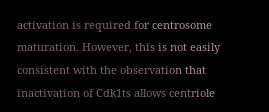activation is required for centrosome maturation. However, this is not easily consistent with the observation that inactivation of Cdk1ts allows centriole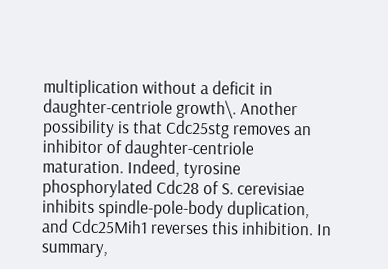multiplication without a deficit in daughter-centriole growth\. Another possibility is that Cdc25stg removes an inhibitor of daughter-centriole maturation. Indeed, tyrosine phosphorylated Cdc28 of S. cerevisiae inhibits spindle-pole-body duplication, and Cdc25Mih1 reverses this inhibition. In summary,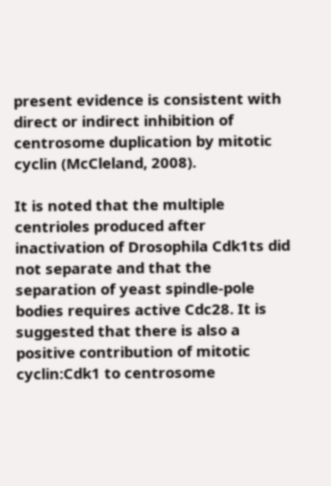present evidence is consistent with direct or indirect inhibition of centrosome duplication by mitotic cyclin (McCleland, 2008).

It is noted that the multiple centrioles produced after inactivation of Drosophila Cdk1ts did not separate and that the separation of yeast spindle-pole bodies requires active Cdc28. It is suggested that there is also a positive contribution of mitotic cyclin:Cdk1 to centrosome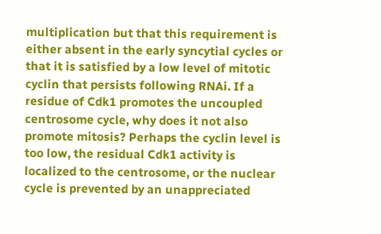multiplication but that this requirement is either absent in the early syncytial cycles or that it is satisfied by a low level of mitotic cyclin that persists following RNAi. If a residue of Cdk1 promotes the uncoupled centrosome cycle, why does it not also promote mitosis? Perhaps the cyclin level is too low, the residual Cdk1 activity is localized to the centrosome, or the nuclear cycle is prevented by an unappreciated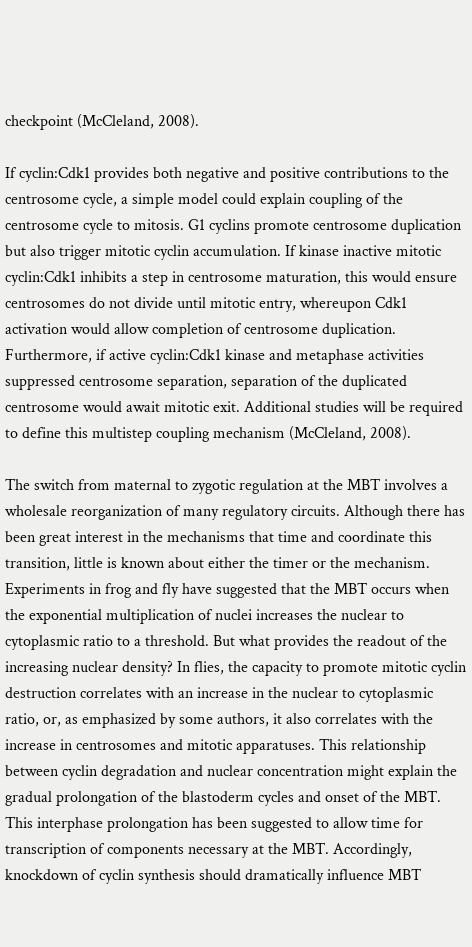checkpoint (McCleland, 2008).

If cyclin:Cdk1 provides both negative and positive contributions to the centrosome cycle, a simple model could explain coupling of the centrosome cycle to mitosis. G1 cyclins promote centrosome duplication but also trigger mitotic cyclin accumulation. If kinase inactive mitotic cyclin:Cdk1 inhibits a step in centrosome maturation, this would ensure centrosomes do not divide until mitotic entry, whereupon Cdk1 activation would allow completion of centrosome duplication. Furthermore, if active cyclin:Cdk1 kinase and metaphase activities suppressed centrosome separation, separation of the duplicated centrosome would await mitotic exit. Additional studies will be required to define this multistep coupling mechanism (McCleland, 2008).

The switch from maternal to zygotic regulation at the MBT involves a wholesale reorganization of many regulatory circuits. Although there has been great interest in the mechanisms that time and coordinate this transition, little is known about either the timer or the mechanism. Experiments in frog and fly have suggested that the MBT occurs when the exponential multiplication of nuclei increases the nuclear to cytoplasmic ratio to a threshold. But what provides the readout of the increasing nuclear density? In flies, the capacity to promote mitotic cyclin destruction correlates with an increase in the nuclear to cytoplasmic ratio, or, as emphasized by some authors, it also correlates with the increase in centrosomes and mitotic apparatuses. This relationship between cyclin degradation and nuclear concentration might explain the gradual prolongation of the blastoderm cycles and onset of the MBT. This interphase prolongation has been suggested to allow time for transcription of components necessary at the MBT. Accordingly, knockdown of cyclin synthesis should dramatically influence MBT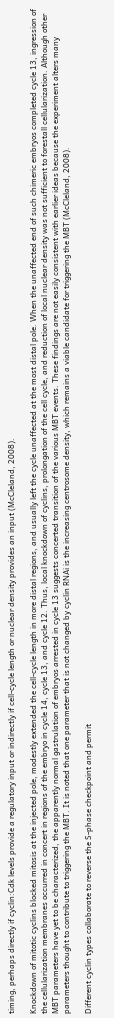timing, perhaps directly if cyclin:Cdk levels provide a regulatory input or indirectly if cell-cycle length or nuclear density provides an input (McCleland, 2008).

Knockdown of mitotic cyclins blocked mitosis at the injected pole, modestly extended the cell-cycle length in more distal regions, and usually left the cycle unaffected at the most distal pole. When the unaffected end of such chimeric embryos completed cycle 13, ingression of the cellularization membranes occurred in concert in regions of the embryo in cycle 14, cycle 13, and cycle 12. Thus, local knockdown of cyclins, prolongation of the cell cycle, and reduction of local nuclear density was not sufficient to forestall cellularization. Although other MBT parameters have yet to be characterized, the apparently normal gastrulation of embryos arrested in cycle 13 suggests concerted transition of the various MBT events. These findings are not easily consistent with earlier ideas because the experiment alters many parameters thought to contribute to triggering the MBT. It is noted that one parameter that is not changed by cyclin RNAi is the increasing centrosome density, which remains a viable candidate for triggering the MBT (McCleland, 2008).

Different cyclin types collaborate to reverse the S-phase checkpoint and permit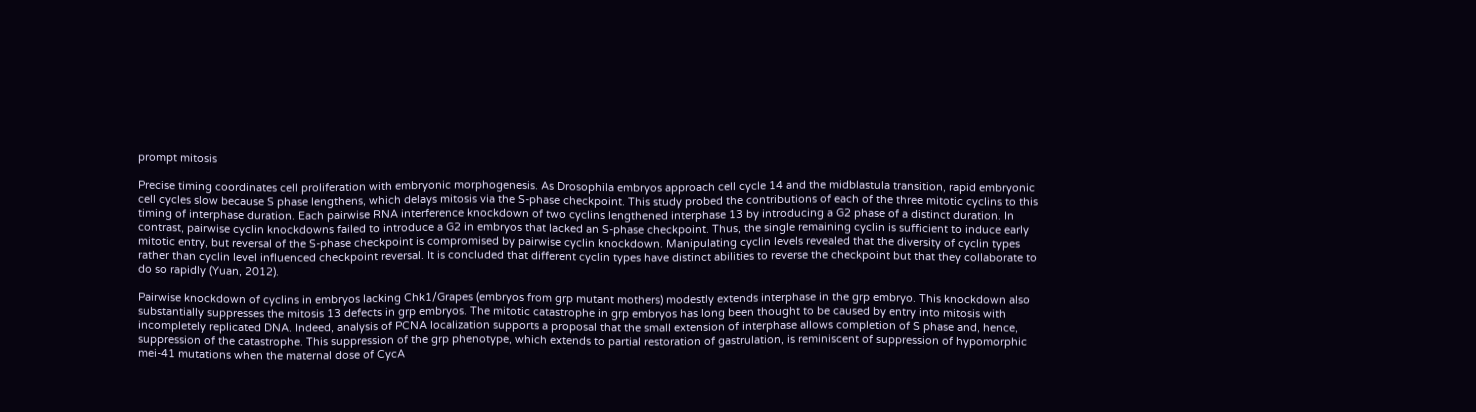prompt mitosis

Precise timing coordinates cell proliferation with embryonic morphogenesis. As Drosophila embryos approach cell cycle 14 and the midblastula transition, rapid embryonic cell cycles slow because S phase lengthens, which delays mitosis via the S-phase checkpoint. This study probed the contributions of each of the three mitotic cyclins to this timing of interphase duration. Each pairwise RNA interference knockdown of two cyclins lengthened interphase 13 by introducing a G2 phase of a distinct duration. In contrast, pairwise cyclin knockdowns failed to introduce a G2 in embryos that lacked an S-phase checkpoint. Thus, the single remaining cyclin is sufficient to induce early mitotic entry, but reversal of the S-phase checkpoint is compromised by pairwise cyclin knockdown. Manipulating cyclin levels revealed that the diversity of cyclin types rather than cyclin level influenced checkpoint reversal. It is concluded that different cyclin types have distinct abilities to reverse the checkpoint but that they collaborate to do so rapidly (Yuan, 2012).

Pairwise knockdown of cyclins in embryos lacking Chk1/Grapes (embryos from grp mutant mothers) modestly extends interphase in the grp embryo. This knockdown also substantially suppresses the mitosis 13 defects in grp embryos. The mitotic catastrophe in grp embryos has long been thought to be caused by entry into mitosis with incompletely replicated DNA. Indeed, analysis of PCNA localization supports a proposal that the small extension of interphase allows completion of S phase and, hence, suppression of the catastrophe. This suppression of the grp phenotype, which extends to partial restoration of gastrulation, is reminiscent of suppression of hypomorphic mei-41 mutations when the maternal dose of CycA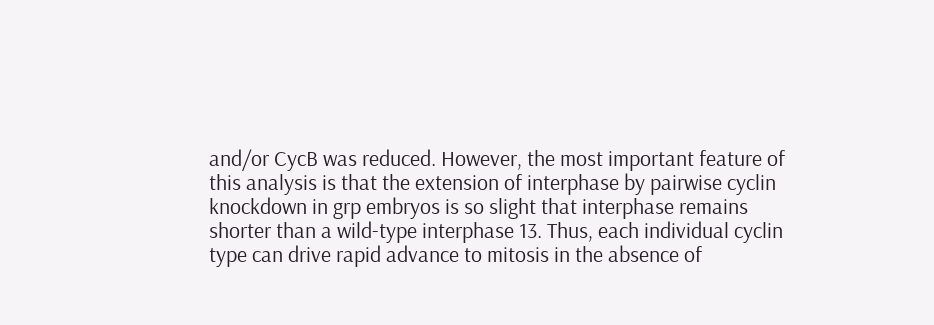and/or CycB was reduced. However, the most important feature of this analysis is that the extension of interphase by pairwise cyclin knockdown in grp embryos is so slight that interphase remains shorter than a wild-type interphase 13. Thus, each individual cyclin type can drive rapid advance to mitosis in the absence of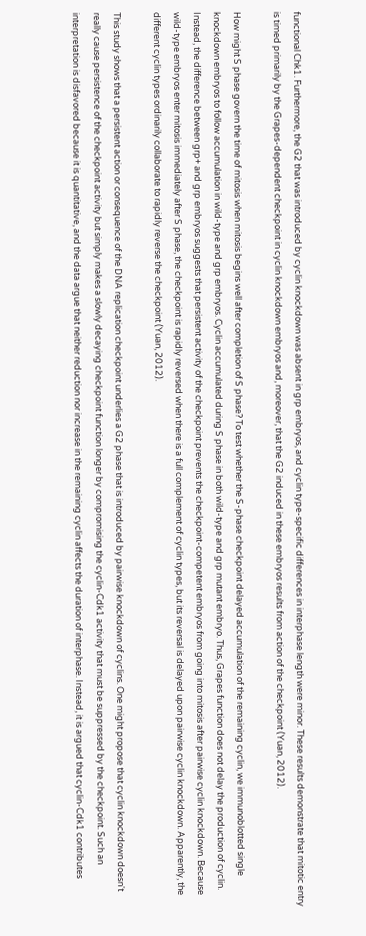functional Chk1. Furthermore, the G2 that was introduced by cyclin knockdown was absent in grp embryos, and cyclin type-specific differences in interphase length were minor. These results demonstrate that mitotic entry is timed primarily by the Grapes-dependent checkpoint in cyclin knockdown embryos and, moreover, that the G2 induced in these embryos results from action of the checkpoint (Yuan, 2012).

How might S phase govern the time of mitosis when mitosis begins well after completion of S phase? To test whether the S-phase checkpoint delayed accumulation of the remaining cyclin, we immunoblotted single knockdown embryos to follow accumulation in wild-type and grp embryos. Cyclin accumulated during S phase in both wild-type and grp mutant embryo. Thus, Grapes function does not delay the production of cyclin. Instead, the difference between grp+ and grp embryos suggests that persistent activity of the checkpoint prevents the checkpoint-competent embryos from going into mitosis after pairwise cyclin knockdown. Because wild-type embryos enter mitosis immediately after S phase, the checkpoint is rapidly reversed when there is a full complement of cyclin types, but its reversal is delayed upon pairwise cyclin knockdown. Apparently, the different cyclin types ordinarily collaborate to rapidly reverse the checkpoint (Yuan, 2012).

This study shows that a persistent action or consequence of the DNA replication checkpoint underlies a G2 phase that is introduced by pairwise knockdown of cyclins. One might propose that cyclin knockdown doesn't really cause persistence of the checkpoint activity but simply makes a slowly decaying checkpoint function longer by compromising the cyclin-Cdk1 activity that must be suppressed by the checkpoint. Such an interpretation is disfavored because it is quantitative, and the data argue that neither reduction nor increase in the remaining cyclin affects the duration of interphase. Instead, it is argued that cyclin-Cdk1 contributes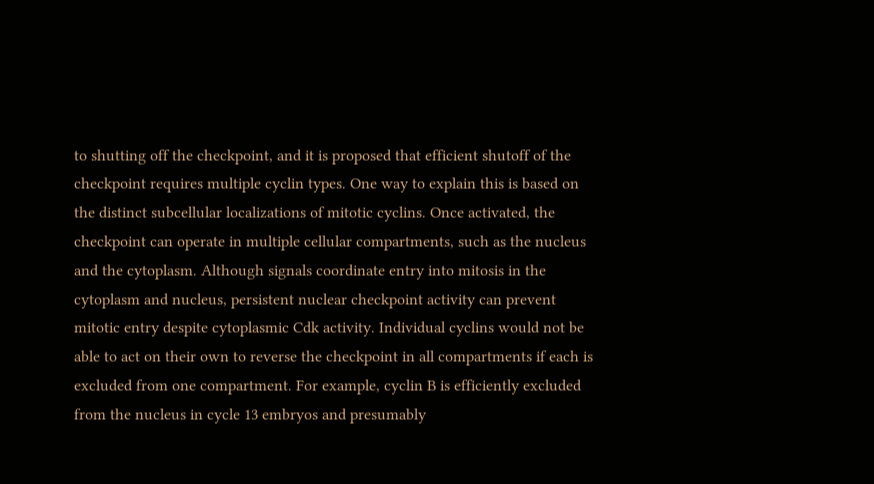to shutting off the checkpoint, and it is proposed that efficient shutoff of the checkpoint requires multiple cyclin types. One way to explain this is based on the distinct subcellular localizations of mitotic cyclins. Once activated, the checkpoint can operate in multiple cellular compartments, such as the nucleus and the cytoplasm. Although signals coordinate entry into mitosis in the cytoplasm and nucleus, persistent nuclear checkpoint activity can prevent mitotic entry despite cytoplasmic Cdk activity. Individual cyclins would not be able to act on their own to reverse the checkpoint in all compartments if each is excluded from one compartment. For example, cyclin B is efficiently excluded from the nucleus in cycle 13 embryos and presumably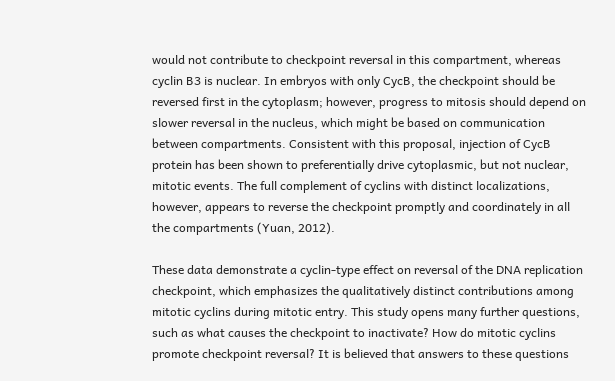would not contribute to checkpoint reversal in this compartment, whereas cyclin B3 is nuclear. In embryos with only CycB, the checkpoint should be reversed first in the cytoplasm; however, progress to mitosis should depend on slower reversal in the nucleus, which might be based on communication between compartments. Consistent with this proposal, injection of CycB protein has been shown to preferentially drive cytoplasmic, but not nuclear, mitotic events. The full complement of cyclins with distinct localizations, however, appears to reverse the checkpoint promptly and coordinately in all the compartments (Yuan, 2012).

These data demonstrate a cyclin-type effect on reversal of the DNA replication checkpoint, which emphasizes the qualitatively distinct contributions among mitotic cyclins during mitotic entry. This study opens many further questions, such as what causes the checkpoint to inactivate? How do mitotic cyclins promote checkpoint reversal? It is believed that answers to these questions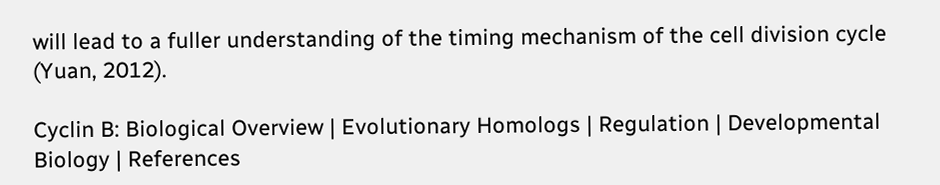will lead to a fuller understanding of the timing mechanism of the cell division cycle (Yuan, 2012).

Cyclin B: Biological Overview | Evolutionary Homologs | Regulation | Developmental Biology | References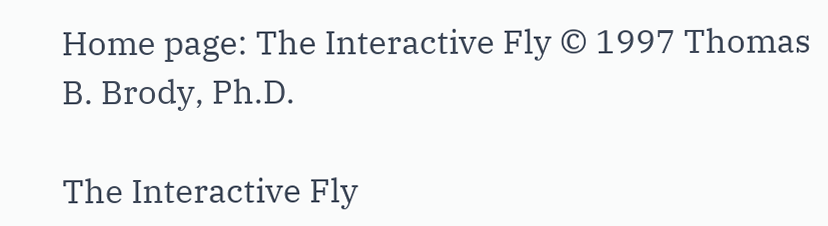Home page: The Interactive Fly © 1997 Thomas B. Brody, Ph.D.

The Interactive Fly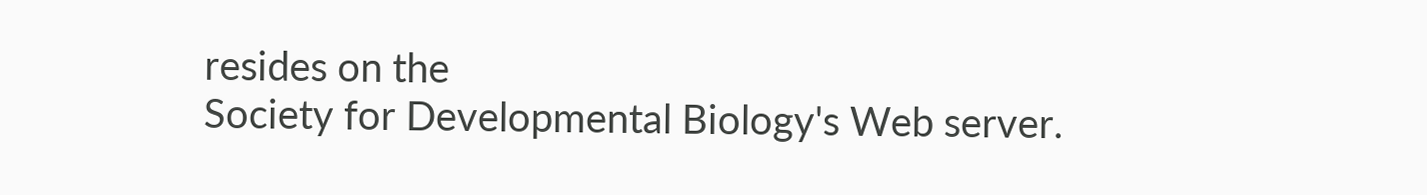resides on the
Society for Developmental Biology's Web server.